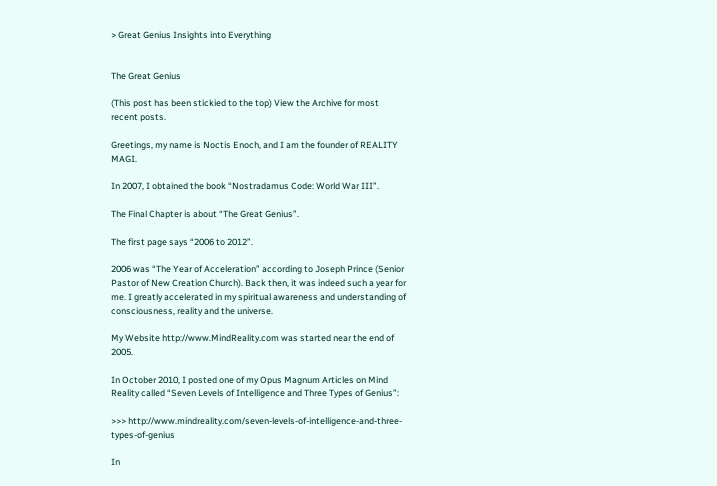> Great Genius Insights into Everything


The Great Genius

(This post has been stickied to the top) View the Archive for most recent posts.

Greetings, my name is Noctis Enoch, and I am the founder of REALITY MAGI.

In 2007, I obtained the book “Nostradamus Code: World War III”.

The Final Chapter is about “The Great Genius”.

The first page says “2006 to 2012”.

2006 was “The Year of Acceleration” according to Joseph Prince (Senior Pastor of New Creation Church). Back then, it was indeed such a year for me. I greatly accelerated in my spiritual awareness and understanding of consciousness, reality and the universe.

My Website http://www.MindReality.com was started near the end of 2005.

In October 2010, I posted one of my Opus Magnum Articles on Mind Reality called “Seven Levels of Intelligence and Three Types of Genius”:

>>> http://www.mindreality.com/seven-levels-of-intelligence-and-three-types-of-genius

In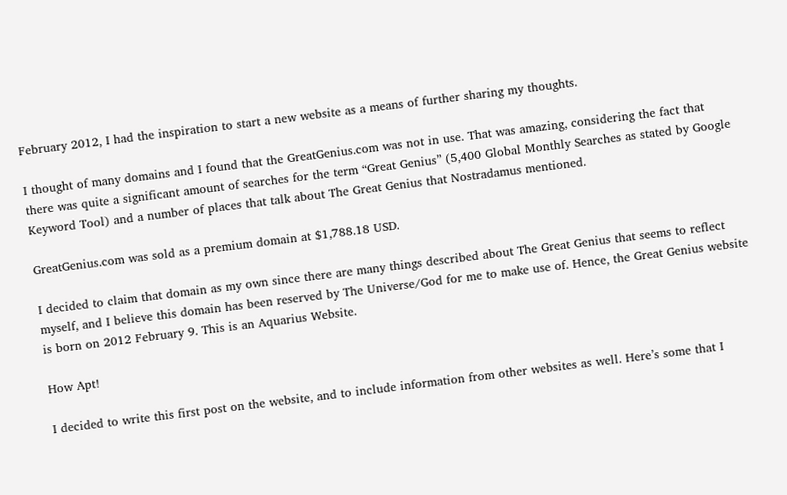February 2012, I had the inspiration to start a new website as a means of further sharing my thoughts.

I thought of many domains and I found that the GreatGenius.com was not in use. That was amazing, considering the fact that there was quite a significant amount of searches for the term “Great Genius” (5,400 Global Monthly Searches as stated by Google Keyword Tool) and a number of places that talk about The Great Genius that Nostradamus mentioned.

GreatGenius.com was sold as a premium domain at $1,788.18 USD.

I decided to claim that domain as my own since there are many things described about The Great Genius that seems to reflect myself, and I believe this domain has been reserved by The Universe/God for me to make use of. Hence, the Great Genius website is born on 2012 February 9. This is an Aquarius Website.

How Apt!

I decided to write this first post on the website, and to include information from other websites as well. Here’s some that I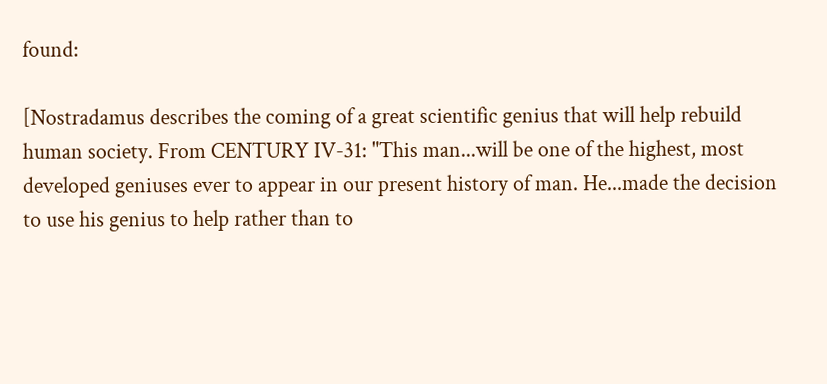found:

[Nostradamus describes the coming of a great scientific genius that will help rebuild human society. From CENTURY IV-31: "This man...will be one of the highest, most developed geniuses ever to appear in our present history of man. He...made the decision to use his genius to help rather than to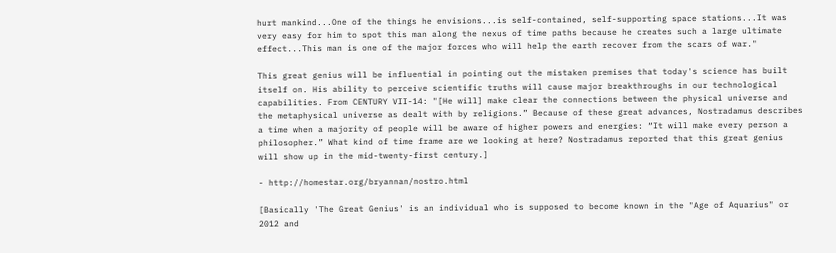hurt mankind...One of the things he envisions...is self-contained, self-supporting space stations...It was very easy for him to spot this man along the nexus of time paths because he creates such a large ultimate effect...This man is one of the major forces who will help the earth recover from the scars of war."

This great genius will be influential in pointing out the mistaken premises that today's science has built itself on. His ability to perceive scientific truths will cause major breakthroughs in our technological capabilities. From CENTURY VII-14: "[He will] make clear the connections between the physical universe and the metaphysical universe as dealt with by religions.” Because of these great advances, Nostradamus describes a time when a majority of people will be aware of higher powers and energies: “It will make every person a philosopher.” What kind of time frame are we looking at here? Nostradamus reported that this great genius will show up in the mid-twenty-first century.]

- http://homestar.org/bryannan/nostro.html

[Basically 'The Great Genius' is an individual who is supposed to become known in the "Age of Aquarius" or 2012 and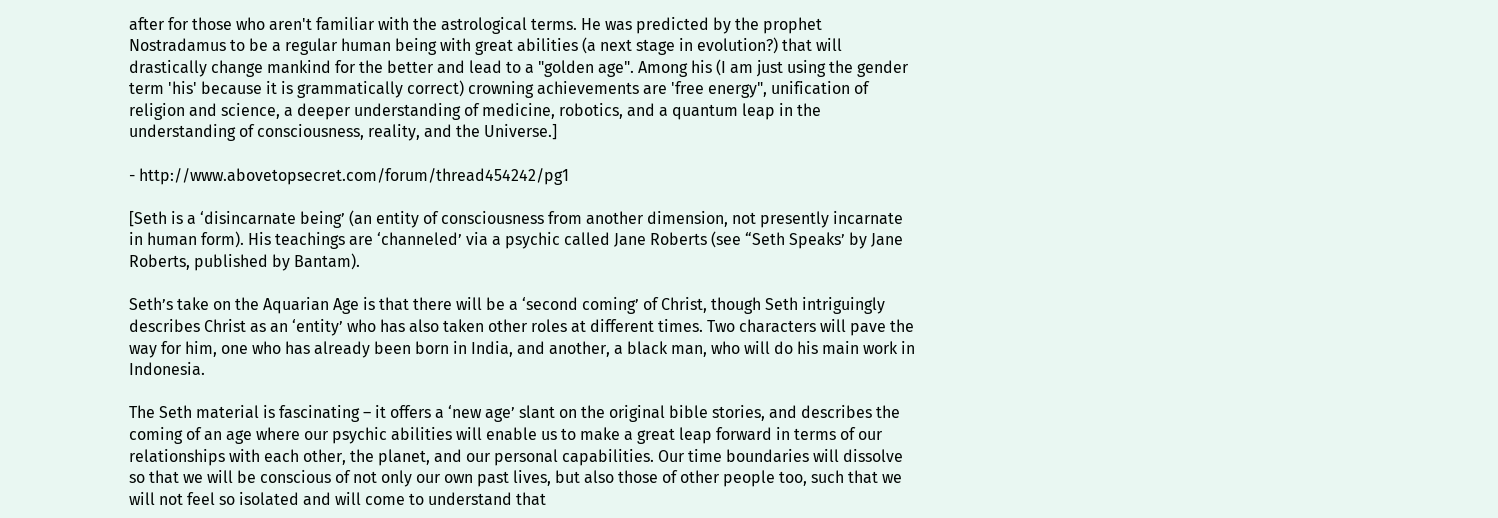after for those who aren't familiar with the astrological terms. He was predicted by the prophet Nostradamus to be a regular human being with great abilities (a next stage in evolution?) that will drastically change mankind for the better and lead to a "golden age". Among his (I am just using the gender term 'his' because it is grammatically correct) crowning achievements are 'free energy", unification of religion and science, a deeper understanding of medicine, robotics, and a quantum leap in the understanding of consciousness, reality, and the Universe.]

- http://www.abovetopsecret.com/forum/thread454242/pg1

[Seth is a ‘disincarnate being’ (an entity of consciousness from another dimension, not presently incarnate in human form). His teachings are ‘channeled’ via a psychic called Jane Roberts (see “Seth Speaks’ by Jane Roberts, published by Bantam).

Seth’s take on the Aquarian Age is that there will be a ‘second coming’ of Christ, though Seth intriguingly describes Christ as an ‘entity’ who has also taken other roles at different times. Two characters will pave the way for him, one who has already been born in India, and another, a black man, who will do his main work in Indonesia.

The Seth material is fascinating – it offers a ‘new age’ slant on the original bible stories, and describes the coming of an age where our psychic abilities will enable us to make a great leap forward in terms of our relationships with each other, the planet, and our personal capabilities. Our time boundaries will dissolve so that we will be conscious of not only our own past lives, but also those of other people too, such that we will not feel so isolated and will come to understand that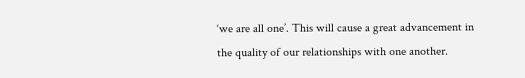‘we are all one’. This will cause a great advancement in the quality of our relationships with one another.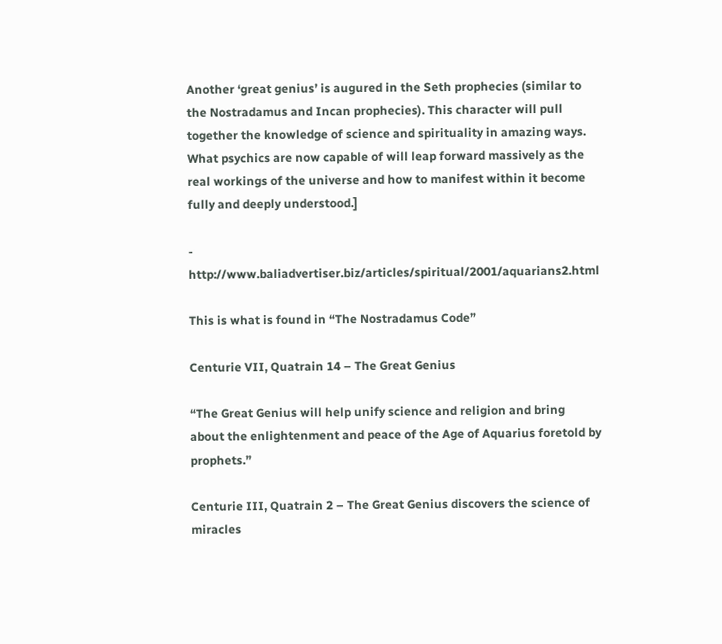Another ‘great genius’ is augured in the Seth prophecies (similar to the Nostradamus and Incan prophecies). This character will pull together the knowledge of science and spirituality in amazing ways. What psychics are now capable of will leap forward massively as the real workings of the universe and how to manifest within it become fully and deeply understood.]

- http://www.baliadvertiser.biz/articles/spiritual/2001/aquarians2.html

This is what is found in “The Nostradamus Code”

Centurie VII, Quatrain 14 – The Great Genius

“The Great Genius will help unify science and religion and bring about the enlightenment and peace of the Age of Aquarius foretold by prophets.”

Centurie III, Quatrain 2 – The Great Genius discovers the science of miracles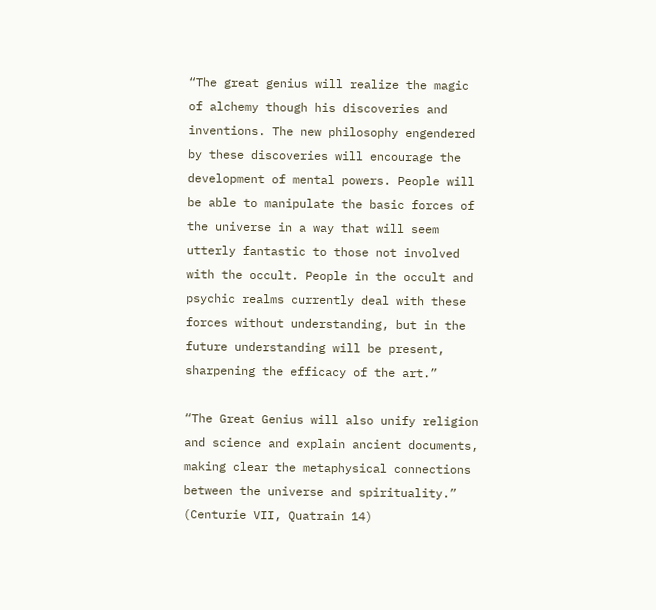“The great genius will realize the magic of alchemy though his discoveries and inventions. The new philosophy engendered by these discoveries will encourage the development of mental powers. People will be able to manipulate the basic forces of the universe in a way that will seem utterly fantastic to those not involved with the occult. People in the occult and psychic realms currently deal with these forces without understanding, but in the future understanding will be present, sharpening the efficacy of the art.”

“The Great Genius will also unify religion and science and explain ancient documents, making clear the metaphysical connections between the universe and spirituality.” (Centurie VII, Quatrain 14)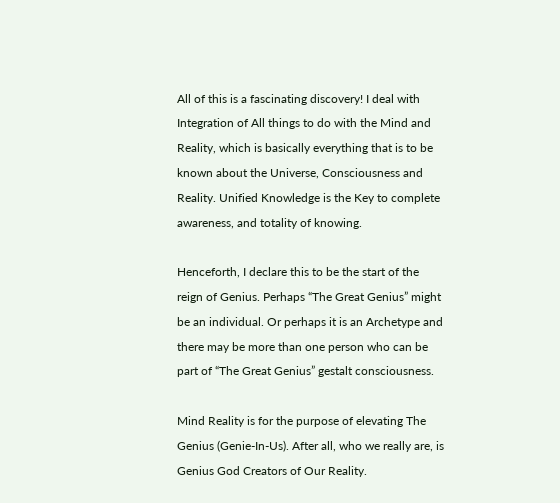All of this is a fascinating discovery! I deal with Integration of All things to do with the Mind and Reality, which is basically everything that is to be known about the Universe, Consciousness and Reality. Unified Knowledge is the Key to complete awareness, and totality of knowing.

Henceforth, I declare this to be the start of the reign of Genius. Perhaps “The Great Genius” might be an individual. Or perhaps it is an Archetype and there may be more than one person who can be part of “The Great Genius” gestalt consciousness.

Mind Reality is for the purpose of elevating The Genius (Genie-In-Us). After all, who we really are, is Genius God Creators of Our Reality.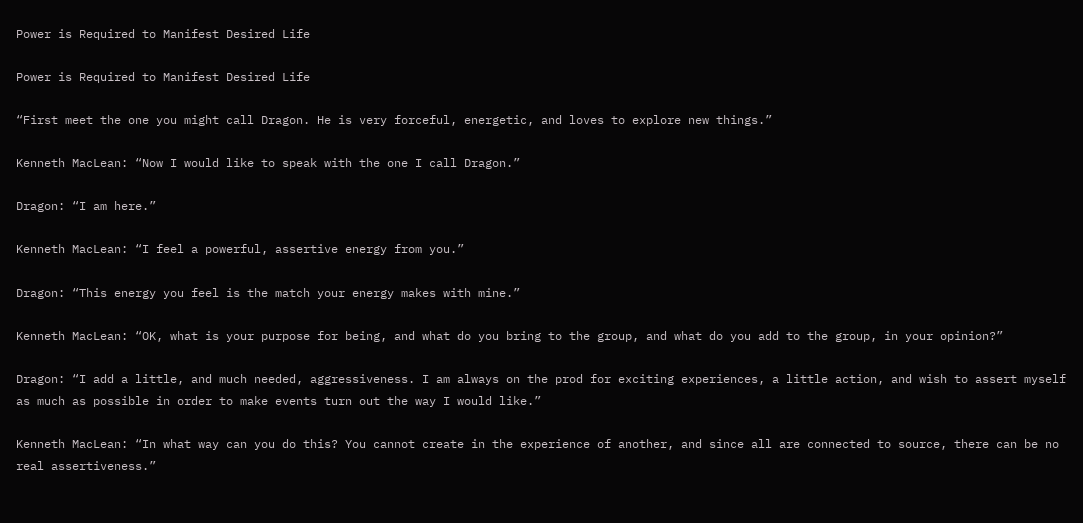Power is Required to Manifest Desired Life

Power is Required to Manifest Desired Life

“First meet the one you might call Dragon. He is very forceful, energetic, and loves to explore new things.”

Kenneth MacLean: “Now I would like to speak with the one I call Dragon.”

Dragon: “I am here.”

Kenneth MacLean: “I feel a powerful, assertive energy from you.”

Dragon: “This energy you feel is the match your energy makes with mine.”

Kenneth MacLean: “OK, what is your purpose for being, and what do you bring to the group, and what do you add to the group, in your opinion?”

Dragon: “I add a little, and much needed, aggressiveness. I am always on the prod for exciting experiences, a little action, and wish to assert myself as much as possible in order to make events turn out the way I would like.”

Kenneth MacLean: “In what way can you do this? You cannot create in the experience of another, and since all are connected to source, there can be no real assertiveness.”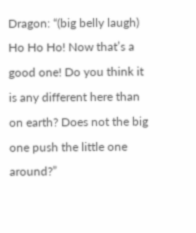Dragon: “(big belly laugh) Ho Ho Ho! Now that’s a good one! Do you think it is any different here than on earth? Does not the big one push the little one around?”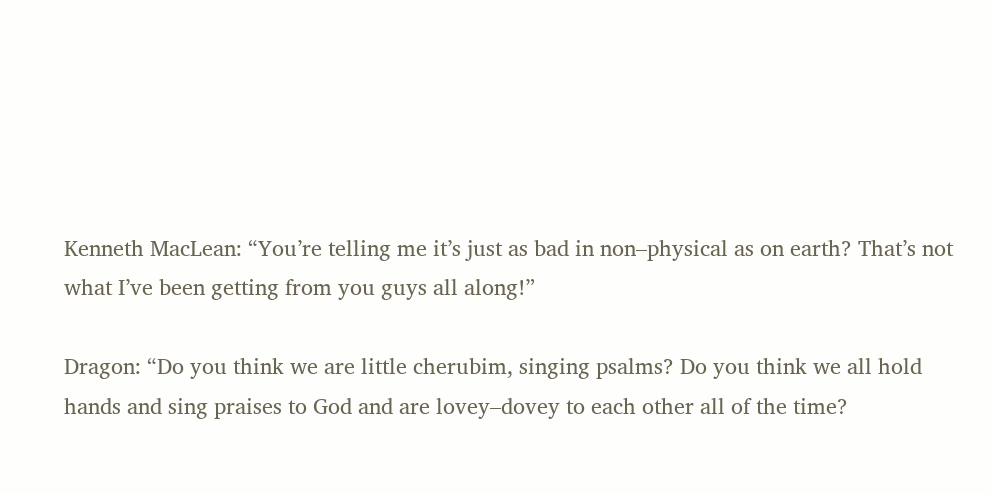Kenneth MacLean: “You’re telling me it’s just as bad in non–physical as on earth? That’s not what I’ve been getting from you guys all along!”

Dragon: “Do you think we are little cherubim, singing psalms? Do you think we all hold hands and sing praises to God and are lovey–dovey to each other all of the time?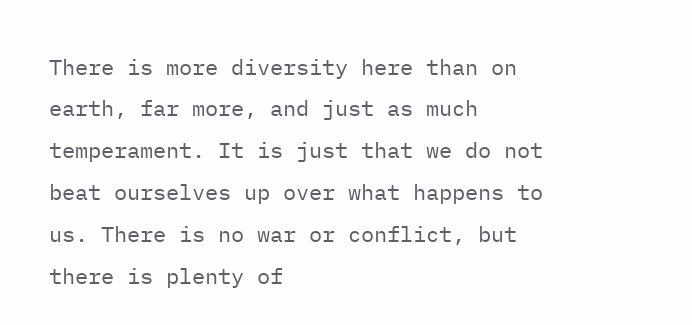There is more diversity here than on earth, far more, and just as much temperament. It is just that we do not beat ourselves up over what happens to us. There is no war or conflict, but there is plenty of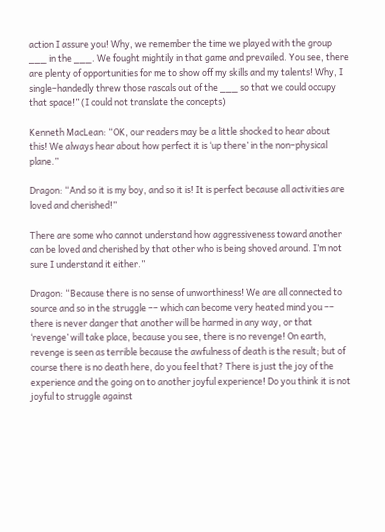action I assure you! Why, we remember the time we played with the group ___ in the ___. We fought mightily in that game and prevailed. You see, there are plenty of opportunities for me to show off my skills and my talents! Why, I single–handedly threw those rascals out of the ___ so that we could occupy that space!” (I could not translate the concepts)

Kenneth MacLean: “OK, our readers may be a little shocked to hear about this! We always hear about how perfect it is ‘up there’ in the non–physical plane.”

Dragon: “And so it is my boy, and so it is! It is perfect because all activities are loved and cherished!”

There are some who cannot understand how aggressiveness toward another can be loved and cherished by that other who is being shoved around. I’m not sure I understand it either.”

Dragon: “Because there is no sense of unworthiness! We are all connected to source and so in the struggle –– which can become very heated mind you –– there is never danger that another will be harmed in any way, or that ‘revenge’ will take place, because you see, there is no revenge! On earth, revenge is seen as terrible because the awfulness of death is the result; but of course there is no death here, do you feel that? There is just the joy of the experience and the going on to another joyful experience! Do you think it is not joyful to struggle against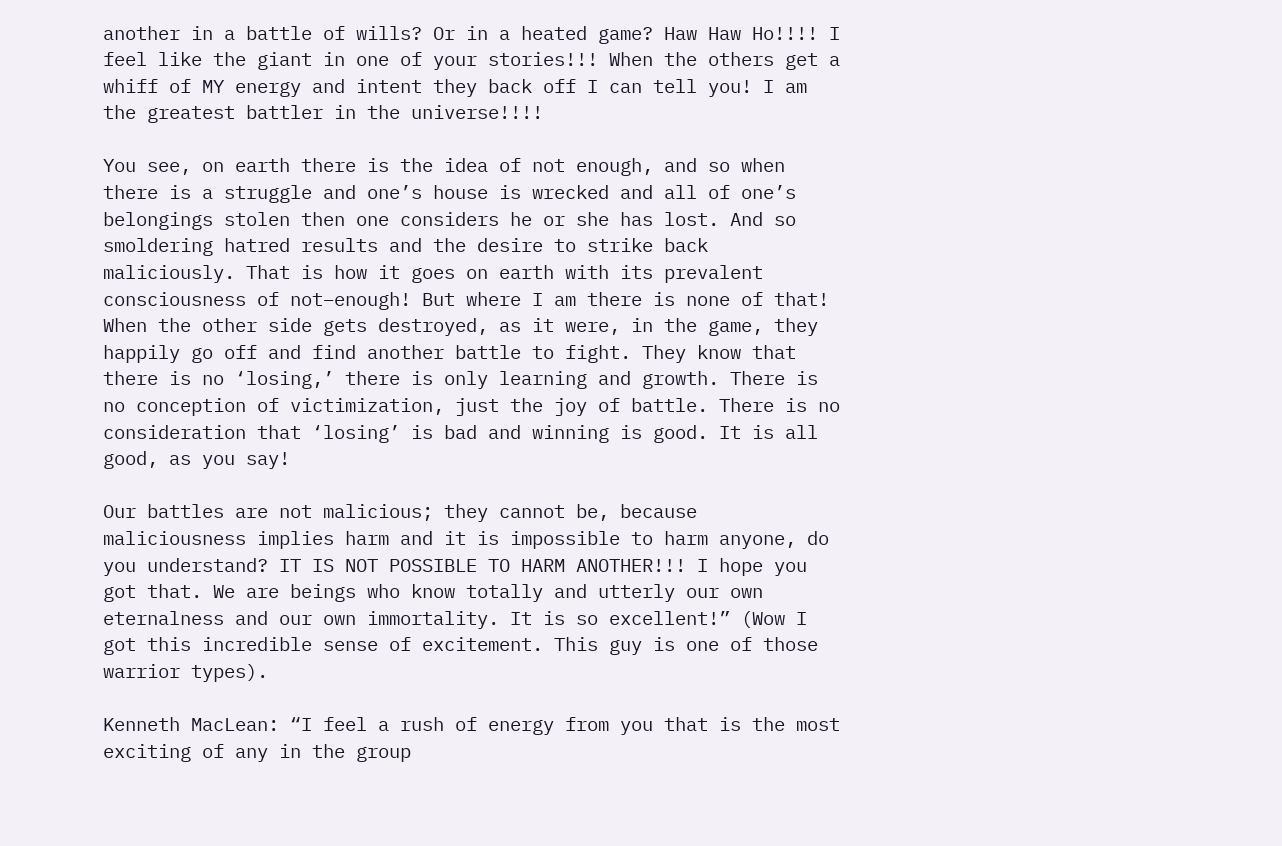another in a battle of wills? Or in a heated game? Haw Haw Ho!!!! I feel like the giant in one of your stories!!! When the others get a whiff of MY energy and intent they back off I can tell you! I am the greatest battler in the universe!!!!

You see, on earth there is the idea of not enough, and so when there is a struggle and one’s house is wrecked and all of one’s belongings stolen then one considers he or she has lost. And so smoldering hatred results and the desire to strike back maliciously. That is how it goes on earth with its prevalent consciousness of not–enough! But where I am there is none of that! When the other side gets destroyed, as it were, in the game, they happily go off and find another battle to fight. They know that there is no ‘losing,’ there is only learning and growth. There is no conception of victimization, just the joy of battle. There is no consideration that ‘losing’ is bad and winning is good. It is all good, as you say!

Our battles are not malicious; they cannot be, because maliciousness implies harm and it is impossible to harm anyone, do you understand? IT IS NOT POSSIBLE TO HARM ANOTHER!!! I hope you got that. We are beings who know totally and utterly our own eternalness and our own immortality. It is so excellent!” (Wow I got this incredible sense of excitement. This guy is one of those warrior types).

Kenneth MacLean: “I feel a rush of energy from you that is the most exciting of any in the group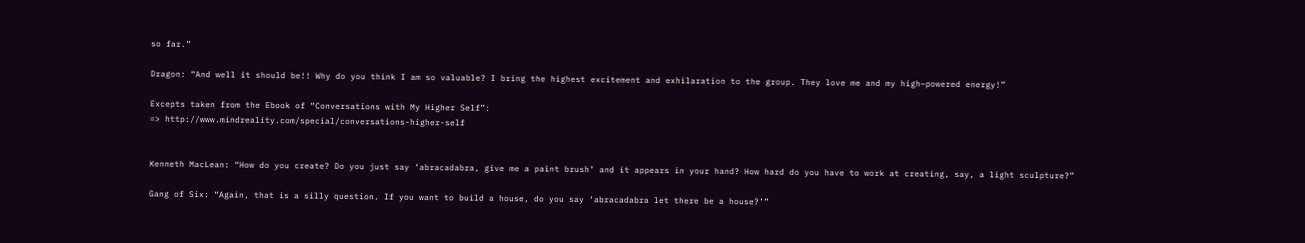so far.”

Dragon: “And well it should be!! Why do you think I am so valuable? I bring the highest excitement and exhilaration to the group. They love me and my high–powered energy!”

Excepts taken from the Ebook of “Conversations with My Higher Self”:
=> http://www.mindreality.com/special/conversations-higher-self


Kenneth MacLean: “How do you create? Do you just say ‘abracadabra, give me a paint brush’ and it appears in your hand? How hard do you have to work at creating, say, a light sculpture?”

Gang of Six: “Again, that is a silly question. If you want to build a house, do you say ‘abracadabra let there be a house?’”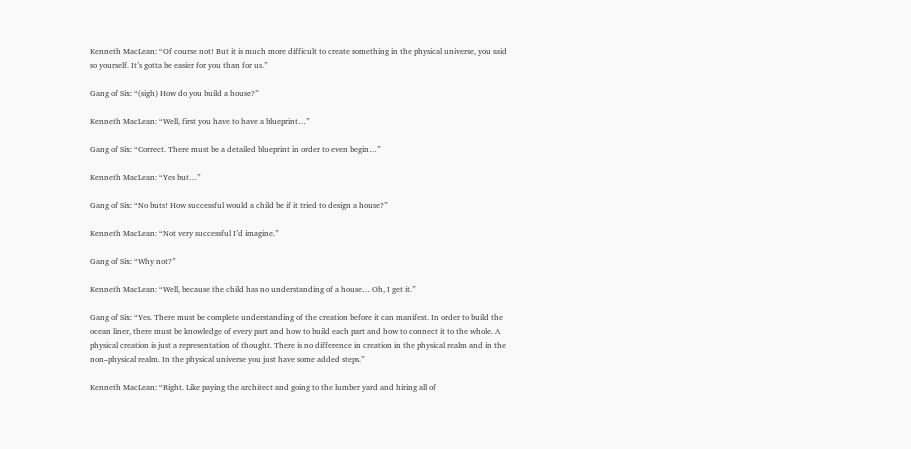Kenneth MacLean: “Of course not! But it is much more difficult to create something in the physical universe, you said so yourself. It’s gotta be easier for you than for us.”

Gang of Six: “(sigh) How do you build a house?”

Kenneth MacLean: “Well, first you have to have a blueprint…”

Gang of Six: “Correct. There must be a detailed blueprint in order to even begin…”

Kenneth MacLean: “Yes but…”

Gang of Six: “No buts! How successful would a child be if it tried to design a house?”

Kenneth MacLean: “Not very successful I’d imagine.”

Gang of Six: “Why not?”

Kenneth MacLean: “Well, because the child has no understanding of a house… Oh, I get it.”

Gang of Six: “Yes. There must be complete understanding of the creation before it can manifest. In order to build the ocean liner, there must be knowledge of every part and how to build each part and how to connect it to the whole. A physical creation is just a representation of thought. There is no difference in creation in the physical realm and in the non–physical realm. In the physical universe you just have some added steps.”

Kenneth MacLean: “Right. Like paying the architect and going to the lumber yard and hiring all of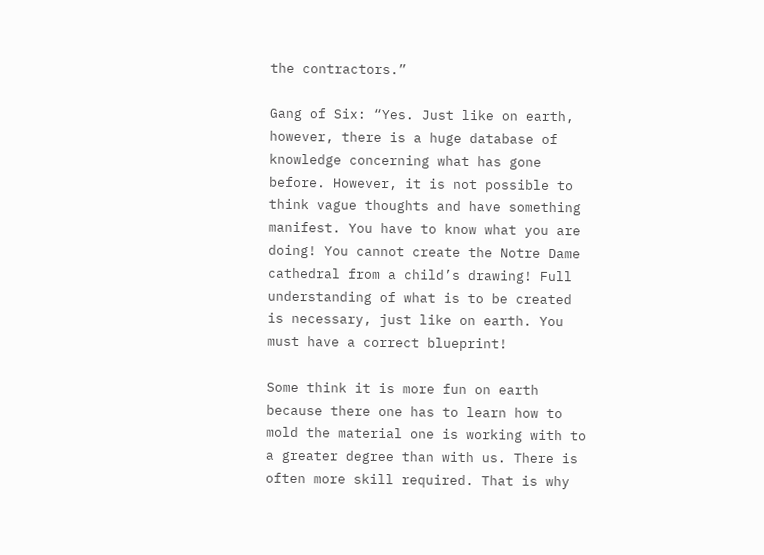the contractors.”

Gang of Six: “Yes. Just like on earth, however, there is a huge database of knowledge concerning what has gone before. However, it is not possible to think vague thoughts and have something manifest. You have to know what you are doing! You cannot create the Notre Dame cathedral from a child’s drawing! Full understanding of what is to be created is necessary, just like on earth. You must have a correct blueprint!

Some think it is more fun on earth because there one has to learn how to mold the material one is working with to a greater degree than with us. There is often more skill required. That is why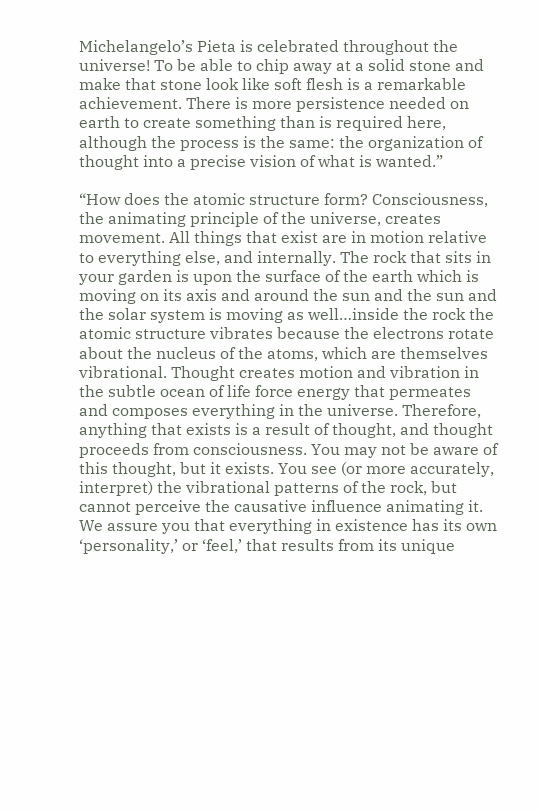Michelangelo’s Pieta is celebrated throughout the universe! To be able to chip away at a solid stone and make that stone look like soft flesh is a remarkable achievement. There is more persistence needed on earth to create something than is required here, although the process is the same: the organization of thought into a precise vision of what is wanted.”

“How does the atomic structure form? Consciousness, the animating principle of the universe, creates movement. All things that exist are in motion relative to everything else, and internally. The rock that sits in your garden is upon the surface of the earth which is moving on its axis and around the sun and the sun and the solar system is moving as well…inside the rock the atomic structure vibrates because the electrons rotate about the nucleus of the atoms, which are themselves vibrational. Thought creates motion and vibration in the subtle ocean of life force energy that permeates and composes everything in the universe. Therefore, anything that exists is a result of thought, and thought proceeds from consciousness. You may not be aware of this thought, but it exists. You see (or more accurately, interpret) the vibrational patterns of the rock, but cannot perceive the causative influence animating it. We assure you that everything in existence has its own ‘personality,’ or ‘feel,’ that results from its unique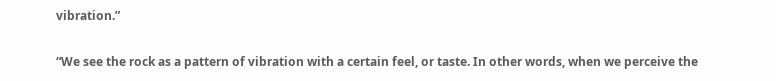vibration.”

“We see the rock as a pattern of vibration with a certain feel, or taste. In other words, when we perceive the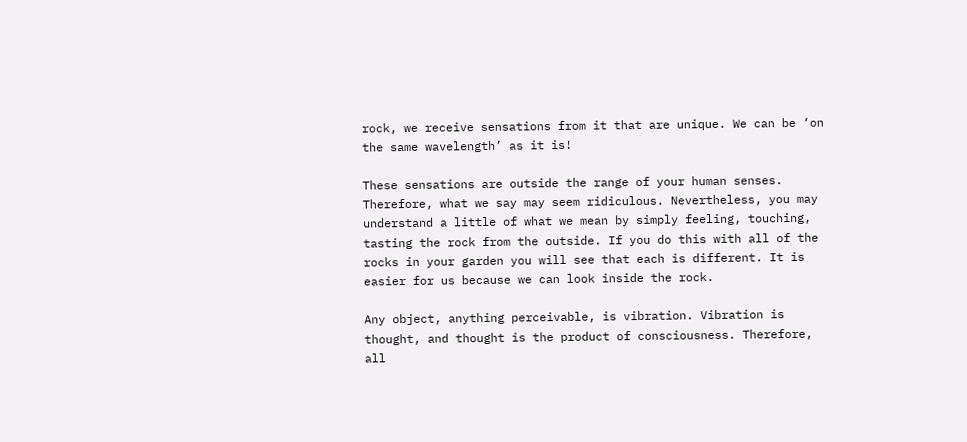rock, we receive sensations from it that are unique. We can be ‘on the same wavelength’ as it is!

These sensations are outside the range of your human senses. Therefore, what we say may seem ridiculous. Nevertheless, you may understand a little of what we mean by simply feeling, touching, tasting the rock from the outside. If you do this with all of the rocks in your garden you will see that each is different. It is easier for us because we can look inside the rock.

Any object, anything perceivable, is vibration. Vibration is thought, and thought is the product of consciousness. Therefore, all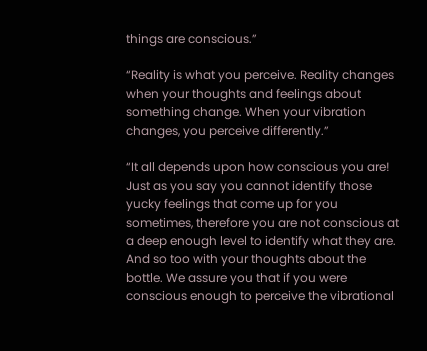things are conscious.”

“Reality is what you perceive. Reality changes when your thoughts and feelings about something change. When your vibration changes, you perceive differently.”

“It all depends upon how conscious you are! Just as you say you cannot identify those yucky feelings that come up for you sometimes, therefore you are not conscious at a deep enough level to identify what they are. And so too with your thoughts about the bottle. We assure you that if you were conscious enough to perceive the vibrational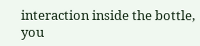interaction inside the bottle, you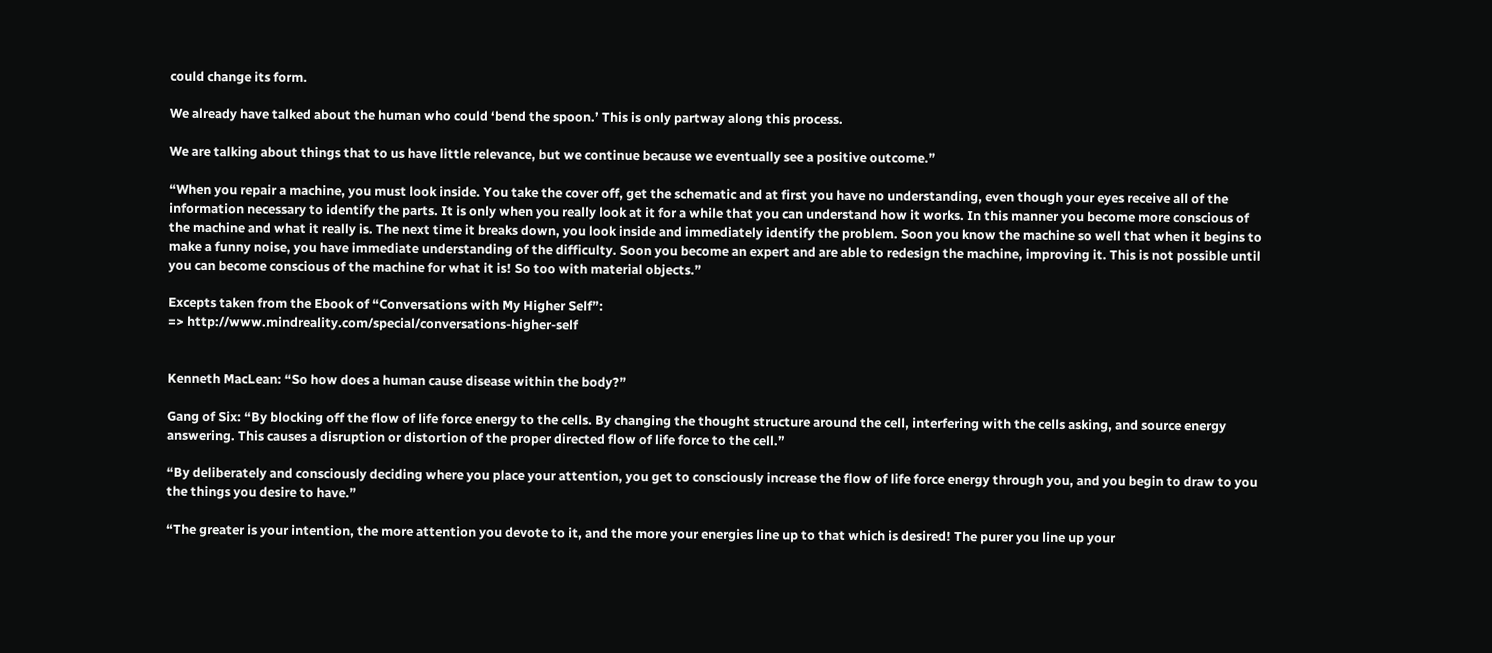could change its form.

We already have talked about the human who could ‘bend the spoon.’ This is only partway along this process.

We are talking about things that to us have little relevance, but we continue because we eventually see a positive outcome.”

“When you repair a machine, you must look inside. You take the cover off, get the schematic and at first you have no understanding, even though your eyes receive all of the information necessary to identify the parts. It is only when you really look at it for a while that you can understand how it works. In this manner you become more conscious of the machine and what it really is. The next time it breaks down, you look inside and immediately identify the problem. Soon you know the machine so well that when it begins to make a funny noise, you have immediate understanding of the difficulty. Soon you become an expert and are able to redesign the machine, improving it. This is not possible until you can become conscious of the machine for what it is! So too with material objects.”

Excepts taken from the Ebook of “Conversations with My Higher Self”:
=> http://www.mindreality.com/special/conversations-higher-self


Kenneth MacLean: “So how does a human cause disease within the body?”

Gang of Six: “By blocking off the flow of life force energy to the cells. By changing the thought structure around the cell, interfering with the cells asking, and source energy answering. This causes a disruption or distortion of the proper directed flow of life force to the cell.”

“By deliberately and consciously deciding where you place your attention, you get to consciously increase the flow of life force energy through you, and you begin to draw to you the things you desire to have.”

“The greater is your intention, the more attention you devote to it, and the more your energies line up to that which is desired! The purer you line up your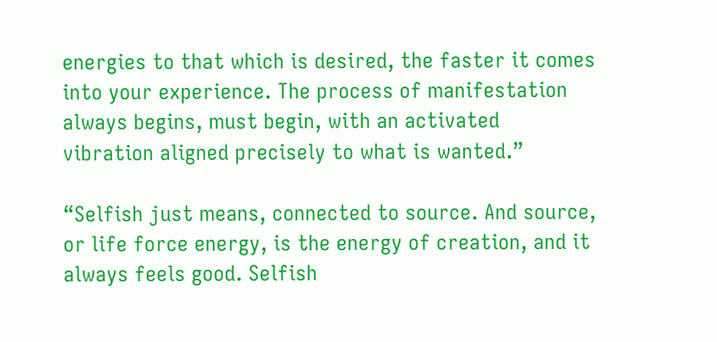energies to that which is desired, the faster it comes into your experience. The process of manifestation always begins, must begin, with an activated vibration aligned precisely to what is wanted.”

“Selfish just means, connected to source. And source, or life force energy, is the energy of creation, and it always feels good. Selfish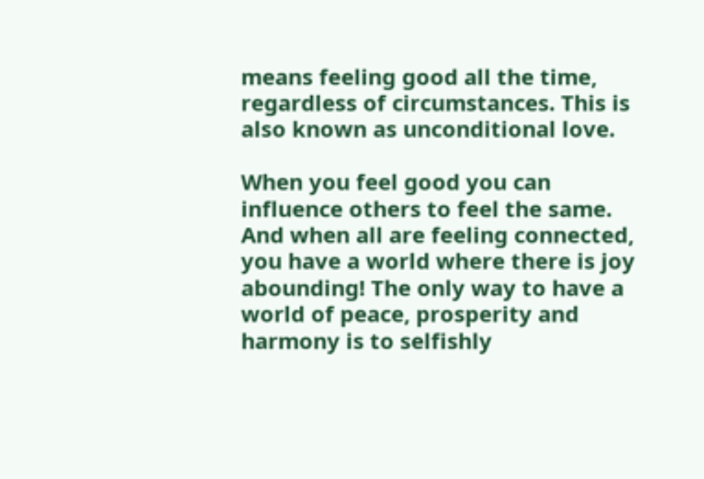means feeling good all the time, regardless of circumstances. This is also known as unconditional love.

When you feel good you can influence others to feel the same. And when all are feeling connected, you have a world where there is joy abounding! The only way to have a world of peace, prosperity and harmony is to selfishly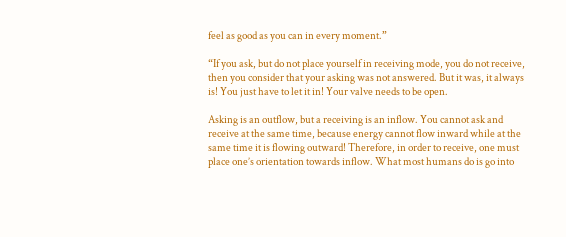feel as good as you can in every moment.”

“If you ask, but do not place yourself in receiving mode, you do not receive, then you consider that your asking was not answered. But it was, it always is! You just have to let it in! Your valve needs to be open.

Asking is an outflow, but a receiving is an inflow. You cannot ask and receive at the same time, because energy cannot flow inward while at the same time it is flowing outward! Therefore, in order to receive, one must place one’s orientation towards inflow. What most humans do is go into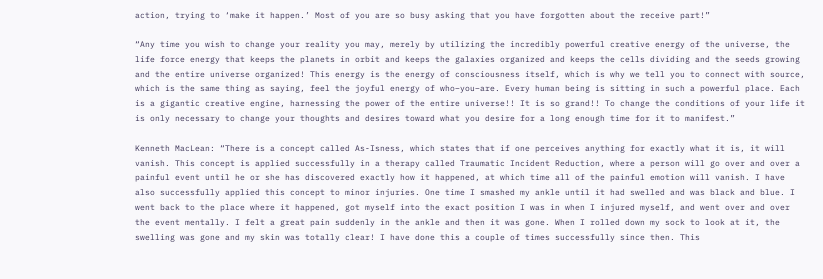action, trying to ‘make it happen.’ Most of you are so busy asking that you have forgotten about the receive part!”

“Any time you wish to change your reality you may, merely by utilizing the incredibly powerful creative energy of the universe, the life force energy that keeps the planets in orbit and keeps the galaxies organized and keeps the cells dividing and the seeds growing and the entire universe organized! This energy is the energy of consciousness itself, which is why we tell you to connect with source, which is the same thing as saying, feel the joyful energy of who–you–are. Every human being is sitting in such a powerful place. Each is a gigantic creative engine, harnessing the power of the entire universe!! It is so grand!! To change the conditions of your life it is only necessary to change your thoughts and desires toward what you desire for a long enough time for it to manifest.”

Kenneth MacLean: “There is a concept called As-Isness, which states that if one perceives anything for exactly what it is, it will vanish. This concept is applied successfully in a therapy called Traumatic Incident Reduction, where a person will go over and over a painful event until he or she has discovered exactly how it happened, at which time all of the painful emotion will vanish. I have also successfully applied this concept to minor injuries. One time I smashed my ankle until it had swelled and was black and blue. I went back to the place where it happened, got myself into the exact position I was in when I injured myself, and went over and over the event mentally. I felt a great pain suddenly in the ankle and then it was gone. When I rolled down my sock to look at it, the swelling was gone and my skin was totally clear! I have done this a couple of times successfully since then. This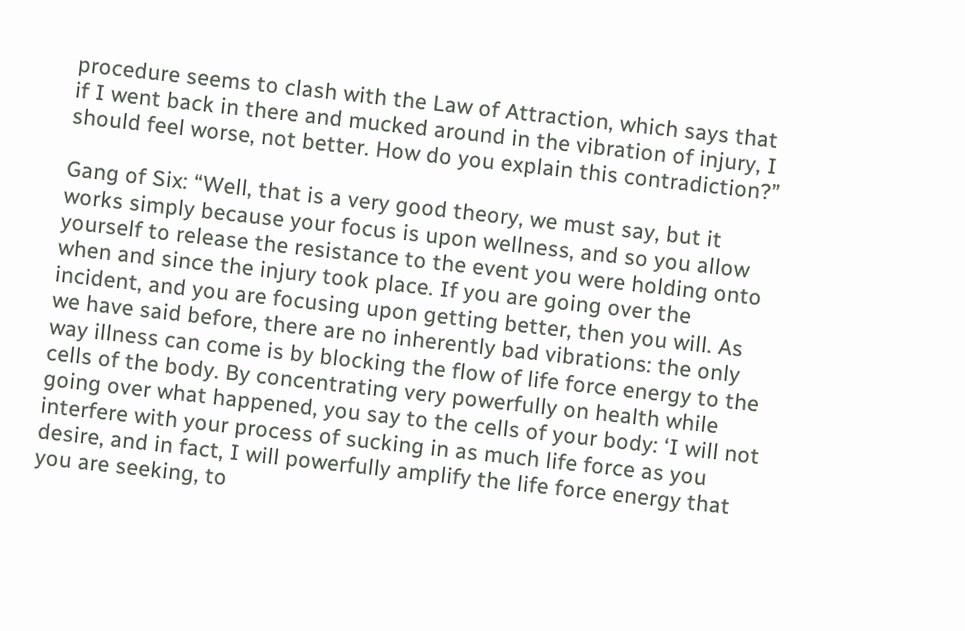procedure seems to clash with the Law of Attraction, which says that if I went back in there and mucked around in the vibration of injury, I should feel worse, not better. How do you explain this contradiction?”

Gang of Six: “Well, that is a very good theory, we must say, but it works simply because your focus is upon wellness, and so you allow yourself to release the resistance to the event you were holding onto when and since the injury took place. If you are going over the incident, and you are focusing upon getting better, then you will. As we have said before, there are no inherently bad vibrations: the only way illness can come is by blocking the flow of life force energy to the cells of the body. By concentrating very powerfully on health while going over what happened, you say to the cells of your body: ‘I will not interfere with your process of sucking in as much life force as you desire, and in fact, I will powerfully amplify the life force energy that you are seeking, to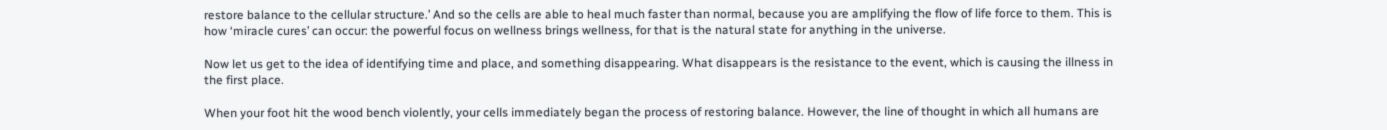restore balance to the cellular structure.’ And so the cells are able to heal much faster than normal, because you are amplifying the flow of life force to them. This is how ‘miracle cures’ can occur: the powerful focus on wellness brings wellness, for that is the natural state for anything in the universe.

Now let us get to the idea of identifying time and place, and something disappearing. What disappears is the resistance to the event, which is causing the illness in the first place.

When your foot hit the wood bench violently, your cells immediately began the process of restoring balance. However, the line of thought in which all humans are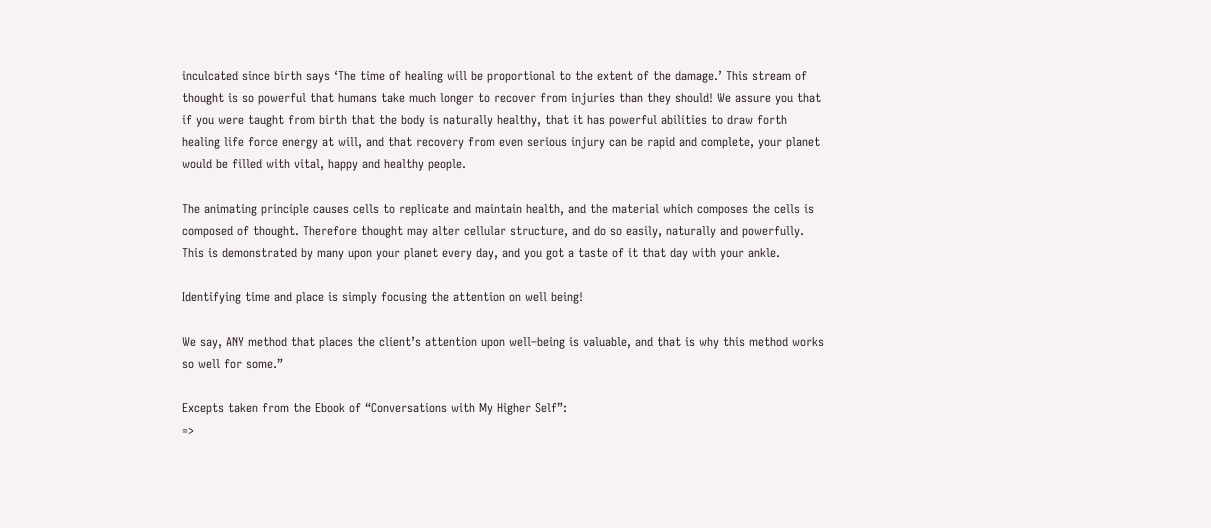inculcated since birth says ‘The time of healing will be proportional to the extent of the damage.’ This stream of thought is so powerful that humans take much longer to recover from injuries than they should! We assure you that if you were taught from birth that the body is naturally healthy, that it has powerful abilities to draw forth healing life force energy at will, and that recovery from even serious injury can be rapid and complete, your planet would be filled with vital, happy and healthy people.

The animating principle causes cells to replicate and maintain health, and the material which composes the cells is composed of thought. Therefore thought may alter cellular structure, and do so easily, naturally and powerfully. This is demonstrated by many upon your planet every day, and you got a taste of it that day with your ankle.

Identifying time and place is simply focusing the attention on well being!

We say, ANY method that places the client’s attention upon well–being is valuable, and that is why this method works so well for some.”

Excepts taken from the Ebook of “Conversations with My Higher Self”:
=>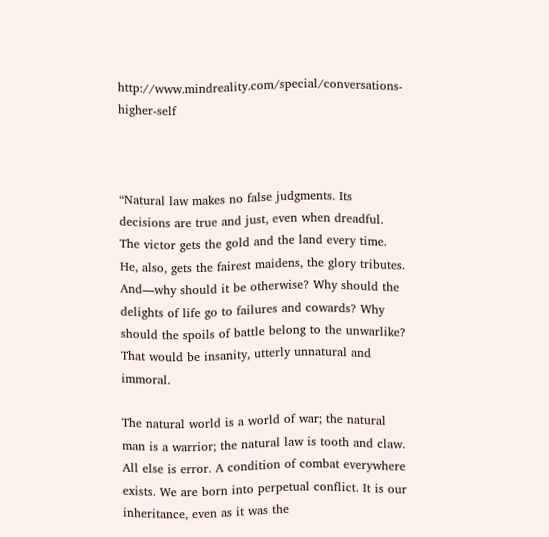http://www.mindreality.com/special/conversations-higher-self



“Natural law makes no false judgments. Its decisions are true and just, even when dreadful. The victor gets the gold and the land every time. He, also, gets the fairest maidens, the glory tributes. And—why should it be otherwise? Why should the delights of life go to failures and cowards? Why should the spoils of battle belong to the unwarlike? That would be insanity, utterly unnatural and immoral.

The natural world is a world of war; the natural man is a warrior; the natural law is tooth and claw. All else is error. A condition of combat everywhere exists. We are born into perpetual conflict. It is our inheritance, even as it was the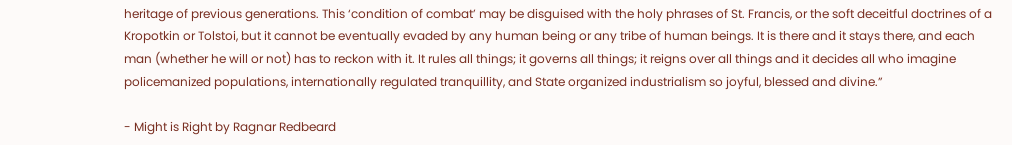heritage of previous generations. This ‘condition of combat’ may be disguised with the holy phrases of St. Francis, or the soft deceitful doctrines of a Kropotkin or Tolstoi, but it cannot be eventually evaded by any human being or any tribe of human beings. It is there and it stays there, and each man (whether he will or not) has to reckon with it. It rules all things; it governs all things; it reigns over all things and it decides all who imagine policemanized populations, internationally regulated tranquillity, and State organized industrialism so joyful, blessed and divine.”

- Might is Right by Ragnar Redbeard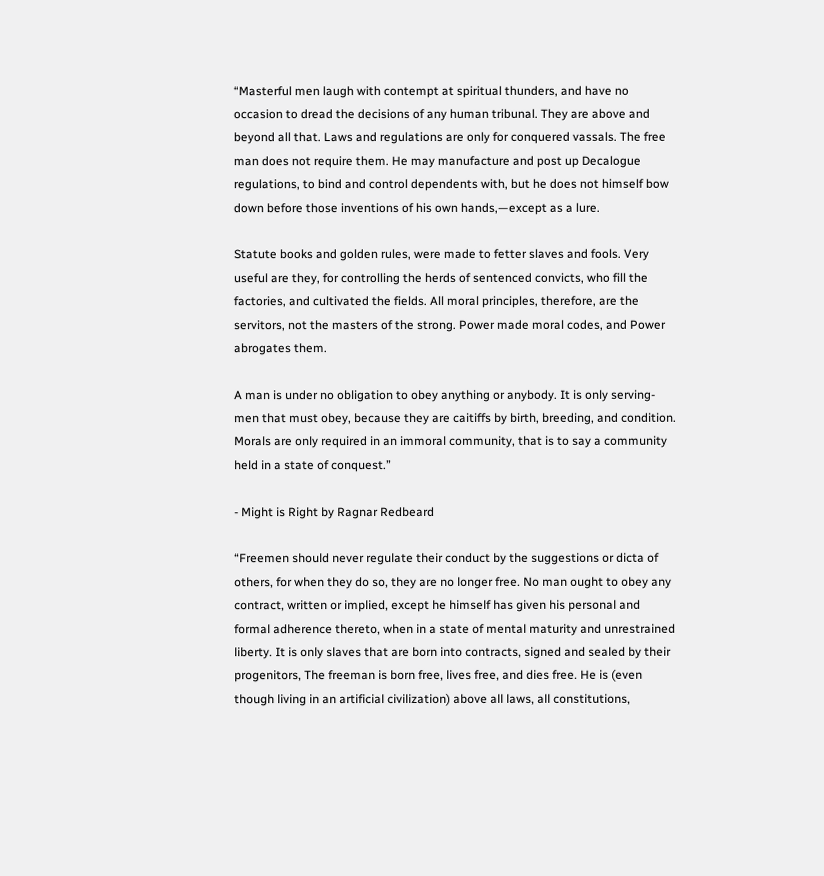“Masterful men laugh with contempt at spiritual thunders, and have no occasion to dread the decisions of any human tribunal. They are above and beyond all that. Laws and regulations are only for conquered vassals. The free man does not require them. He may manufacture and post up Decalogue regulations, to bind and control dependents with, but he does not himself bow down before those inventions of his own hands,—except as a lure.

Statute books and golden rules, were made to fetter slaves and fools. Very useful are they, for controlling the herds of sentenced convicts, who fill the factories, and cultivated the fields. All moral principles, therefore, are the servitors, not the masters of the strong. Power made moral codes, and Power abrogates them.

A man is under no obligation to obey anything or anybody. It is only serving-men that must obey, because they are caitiffs by birth, breeding, and condition. Morals are only required in an immoral community, that is to say a community held in a state of conquest.”

- Might is Right by Ragnar Redbeard

“Freemen should never regulate their conduct by the suggestions or dicta of others, for when they do so, they are no longer free. No man ought to obey any contract, written or implied, except he himself has given his personal and formal adherence thereto, when in a state of mental maturity and unrestrained liberty. It is only slaves that are born into contracts, signed and sealed by their progenitors, The freeman is born free, lives free, and dies free. He is (even though living in an artificial civilization) above all laws, all constitutions,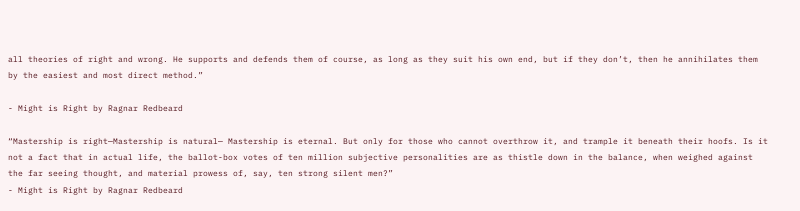all theories of right and wrong. He supports and defends them of course, as long as they suit his own end, but if they don’t, then he annihilates them by the easiest and most direct method.”

- Might is Right by Ragnar Redbeard

“Mastership is right—Mastership is natural— Mastership is eternal. But only for those who cannot overthrow it, and trample it beneath their hoofs. Is it not a fact that in actual life, the ballot-box votes of ten million subjective personalities are as thistle down in the balance, when weighed against the far seeing thought, and material prowess of, say, ten strong silent men?”
- Might is Right by Ragnar Redbeard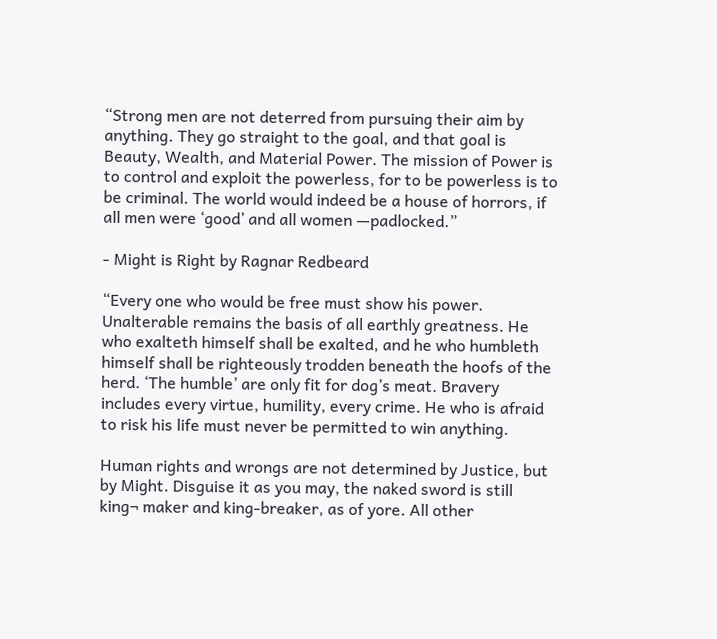“Strong men are not deterred from pursuing their aim by anything. They go straight to the goal, and that goal is Beauty, Wealth, and Material Power. The mission of Power is to control and exploit the powerless, for to be powerless is to be criminal. The world would indeed be a house of horrors, if all men were ‘good’ and all women —padlocked.”

- Might is Right by Ragnar Redbeard

“Every one who would be free must show his power. Unalterable remains the basis of all earthly greatness. He who exalteth himself shall be exalted, and he who humbleth himself shall be righteously trodden beneath the hoofs of the herd. ‘The humble’ are only fit for dog’s meat. Bravery includes every virtue, humility, every crime. He who is afraid to risk his life must never be permitted to win anything.

Human rights and wrongs are not determined by Justice, but by Might. Disguise it as you may, the naked sword is still king¬ maker and king-breaker, as of yore. All other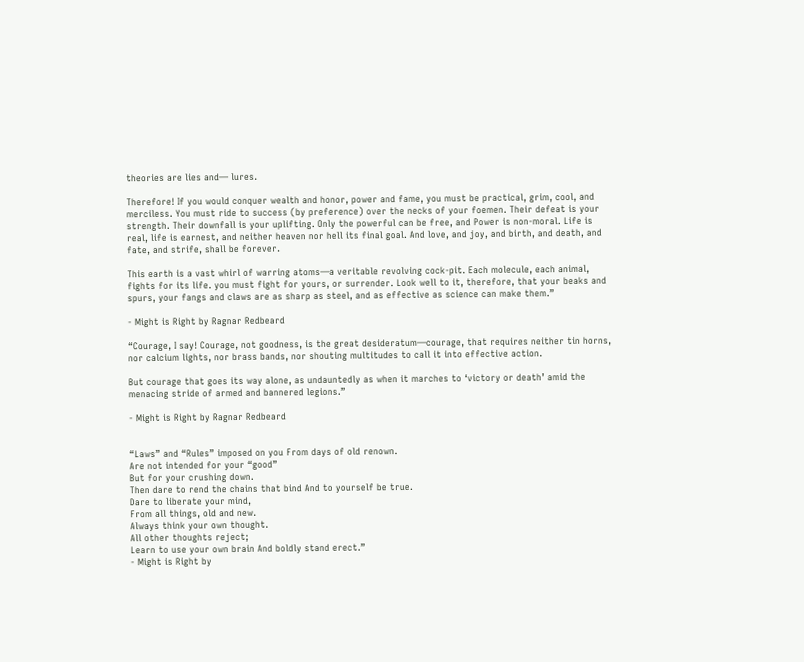theories are lies and— lures.

Therefore! If you would conquer wealth and honor, power and fame, you must be practical, grim, cool, and merciless. You must ride to success (by preference) over the necks of your foemen. Their defeat is your strength. Their downfall is your uplifting. Only the powerful can be free, and Power is non-moral. Life is real, life is earnest, and neither heaven nor hell its final goal. And love, and joy, and birth, and death, and fate, and strife, shall be forever.

This earth is a vast whirl of warring atoms—a veritable revolving cock-pit. Each molecule, each animal, fights for its life. you must fight for yours, or surrender. Look well to it, therefore, that your beaks and spurs, your fangs and claws are as sharp as steel, and as effective as science can make them.”

- Might is Right by Ragnar Redbeard

“Courage, I say! Courage, not goodness, is the great desideratum—courage, that requires neither tin horns, nor calcium lights, nor brass bands, nor shouting multitudes to call it into effective action.

But courage that goes its way alone, as undauntedly as when it marches to ‘victory or death’ amid the menacing stride of armed and bannered legions.”

- Might is Right by Ragnar Redbeard


“Laws” and “Rules” imposed on you From days of old renown.
Are not intended for your “good”
But for your crushing down.
Then dare to rend the chains that bind And to yourself be true.
Dare to liberate your mind,
From all things, old and new.
Always think your own thought.
All other thoughts reject;
Learn to use your own brain And boldly stand erect.”
- Might is Right by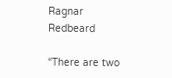Ragnar Redbeard

“There are two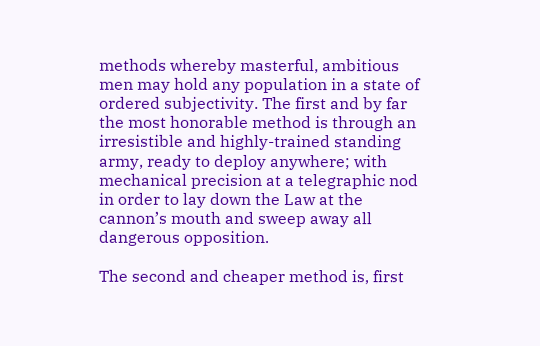methods whereby masterful, ambitious men may hold any population in a state of ordered subjectivity. The first and by far the most honorable method is through an irresistible and highly-trained standing army, ready to deploy anywhere; with mechanical precision at a telegraphic nod in order to lay down the Law at the cannon’s mouth and sweep away all dangerous opposition.

The second and cheaper method is, first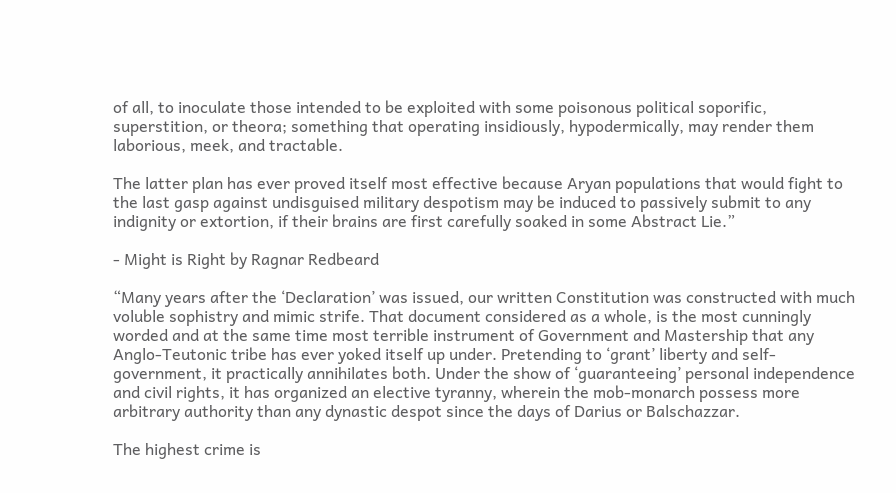of all, to inoculate those intended to be exploited with some poisonous political soporific, superstition, or theora; something that operating insidiously, hypodermically, may render them laborious, meek, and tractable.

The latter plan has ever proved itself most effective because Aryan populations that would fight to the last gasp against undisguised military despotism may be induced to passively submit to any indignity or extortion, if their brains are first carefully soaked in some Abstract Lie.”

- Might is Right by Ragnar Redbeard

“Many years after the ‘Declaration’ was issued, our written Constitution was constructed with much voluble sophistry and mimic strife. That document considered as a whole, is the most cunningly worded and at the same time most terrible instrument of Government and Mastership that any Anglo-Teutonic tribe has ever yoked itself up under. Pretending to ‘grant’ liberty and self- government, it practically annihilates both. Under the show of ‘guaranteeing’ personal independence and civil rights, it has organized an elective tyranny, wherein the mob-monarch possess more arbitrary authority than any dynastic despot since the days of Darius or Balschazzar.

The highest crime is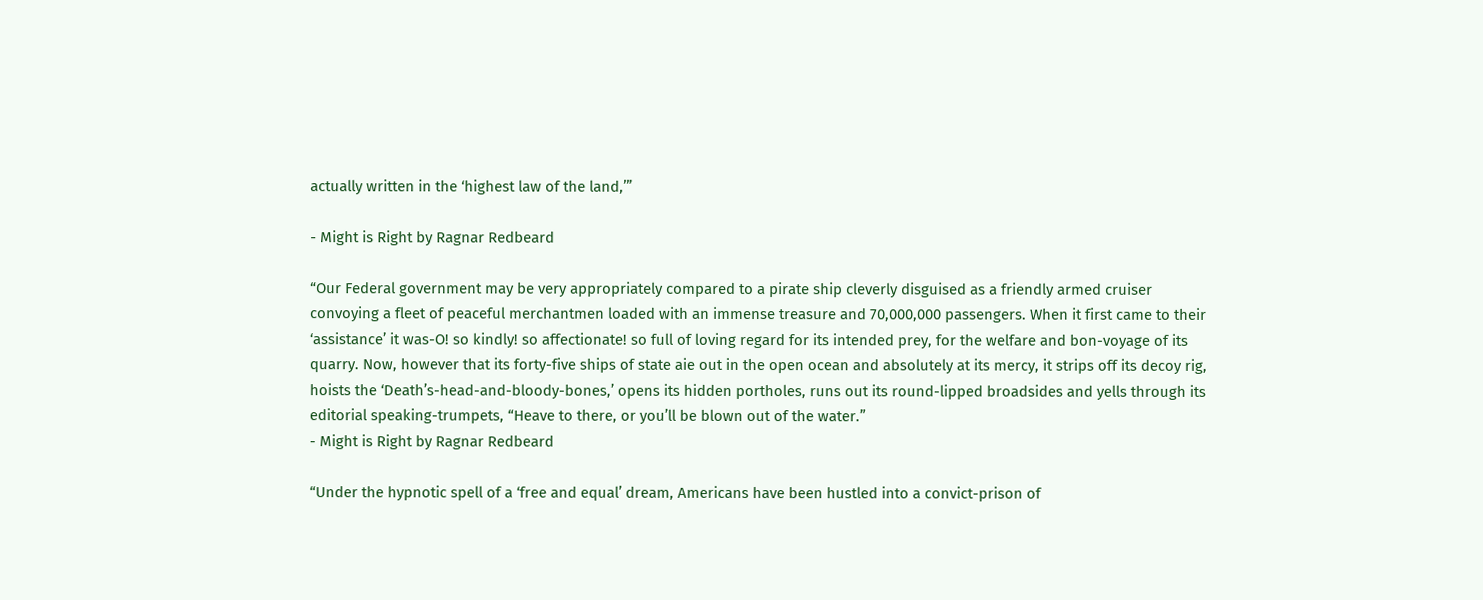actually written in the ‘highest law of the land,’”

- Might is Right by Ragnar Redbeard

“Our Federal government may be very appropriately compared to a pirate ship cleverly disguised as a friendly armed cruiser convoying a fleet of peaceful merchantmen loaded with an immense treasure and 70,000,000 passengers. When it first came to their ‘assistance’ it was-O! so kindly! so affectionate! so full of loving regard for its intended prey, for the welfare and bon-voyage of its quarry. Now, however that its forty-five ships of state aie out in the open ocean and absolutely at its mercy, it strips off its decoy rig, hoists the ‘Death’s-head-and-bloody-bones,’ opens its hidden portholes, runs out its round-lipped broadsides and yells through its editorial speaking-trumpets, “Heave to there, or you’ll be blown out of the water.”
- Might is Right by Ragnar Redbeard

“Under the hypnotic spell of a ‘free and equal’ dream, Americans have been hustled into a convict-prison of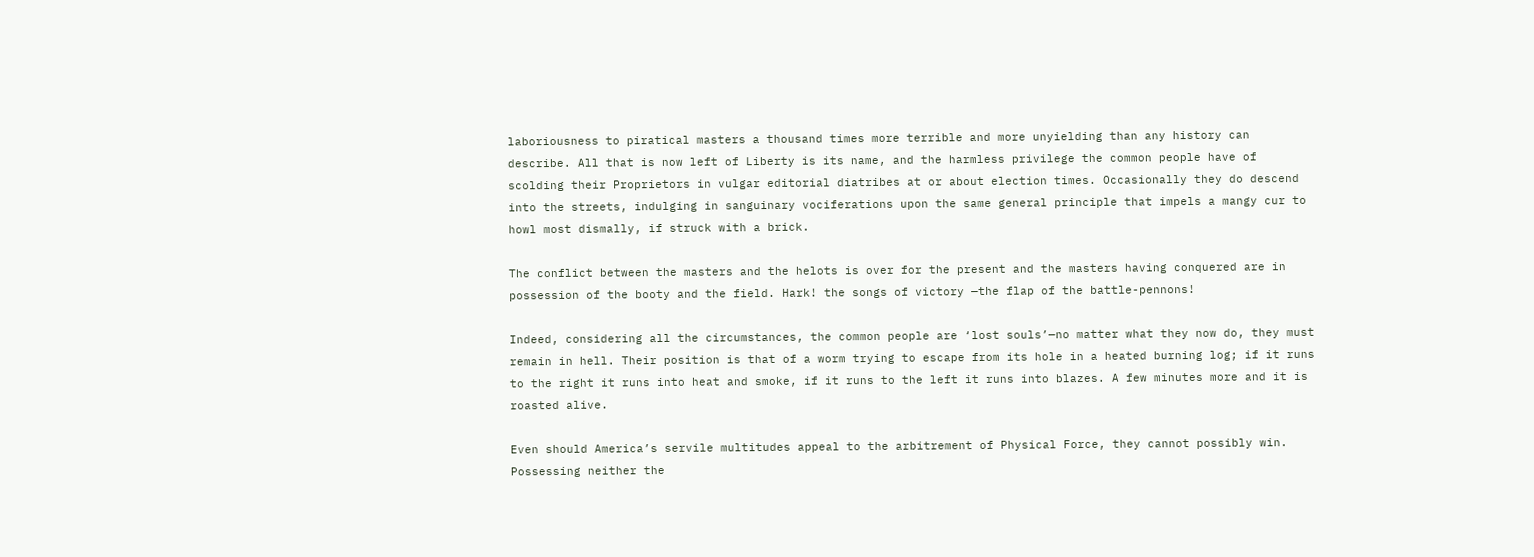laboriousness to piratical masters a thousand times more terrible and more unyielding than any history can describe. All that is now left of Liberty is its name, and the harmless privilege the common people have of scolding their Proprietors in vulgar editorial diatribes at or about election times. Occasionally they do descend into the streets, indulging in sanguinary vociferations upon the same general principle that impels a mangy cur to howl most dismally, if struck with a brick.

The conflict between the masters and the helots is over for the present and the masters having conquered are in possession of the booty and the field. Hark! the songs of victory —the flap of the battle-pennons!

Indeed, considering all the circumstances, the common people are ‘lost souls’—no matter what they now do, they must remain in hell. Their position is that of a worm trying to escape from its hole in a heated burning log; if it runs to the right it runs into heat and smoke, if it runs to the left it runs into blazes. A few minutes more and it is roasted alive.

Even should America’s servile multitudes appeal to the arbitrement of Physical Force, they cannot possibly win. Possessing neither the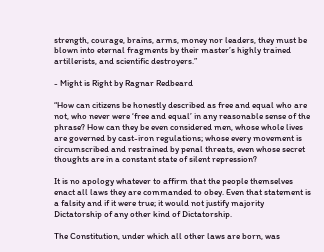strength, courage, brains, arms, money nor leaders, they must be blown into eternal fragments by their master’s highly trained artillerists, and scientific destroyers.”

- Might is Right by Ragnar Redbeard

“How can citizens be honestly described as free and equal who are not, who never were ‘free and equal’ in any reasonable sense of the phrase? How can they be even considered men, whose whole lives are governed by cast-iron regulations; whose every movement is circumscribed and restrained by penal threats, even whose secret thoughts are in a constant state of silent repression?

It is no apology whatever to affirm that the people themselves enact all laws they are commanded to obey. Even that statement is a falsity and if it were true; it would not justify majority Dictatorship of any other kind of Dictatorship.

The Constitution, under which all other laws are born, was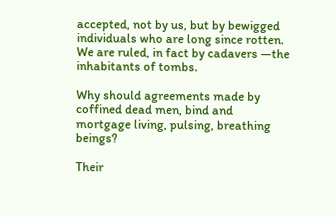accepted, not by us, but by bewigged individuals who are long since rotten. We are ruled, in fact by cadavers —the inhabitants of tombs.

Why should agreements made by coffined dead men, bind and mortgage living, pulsing, breathing beings?

Their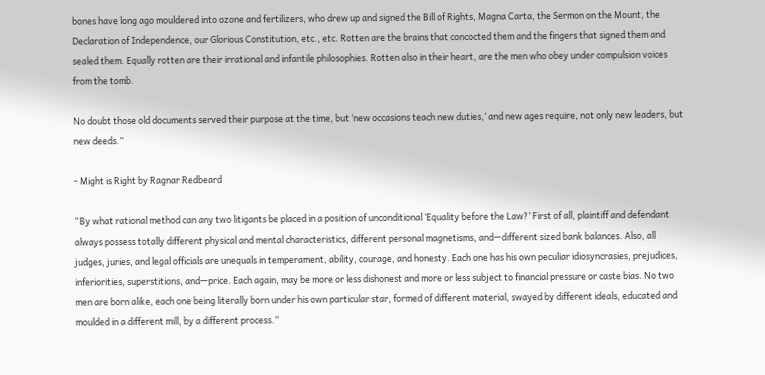bones have long ago mouldered into ozone and fertilizers, who drew up and signed the Bill of Rights, Magna Carta, the Sermon on the Mount, the Declaration of Independence, our Glorious Constitution, etc., etc. Rotten are the brains that concocted them and the fingers that signed them and sealed them. Equally rotten are their irrational and infantile philosophies. Rotten also in their heart, are the men who obey under compulsion voices from the tomb.

No doubt those old documents served their purpose at the time, but ‘new occasions teach new duties,’ and new ages require, not only new leaders, but new deeds.”

- Might is Right by Ragnar Redbeard

“By what rational method can any two litigants be placed in a position of unconditional ‘Equality before the Law?’ First of all, plaintiff and defendant always possess totally different physical and mental characteristics, different personal magnetisms, and—different sized bank balances. Also, all judges, juries, and legal officials are unequals in temperament, ability, courage, and honesty. Each one has his own peculiar idiosyncrasies, prejudices, inferiorities, superstitions, and—price. Each again, may be more or less dishonest and more or less subject to financial pressure or caste bias. No two men are born alike, each one being literally born under his own particular star, formed of different material, swayed by different ideals, educated and moulded in a different mill, by a different process.”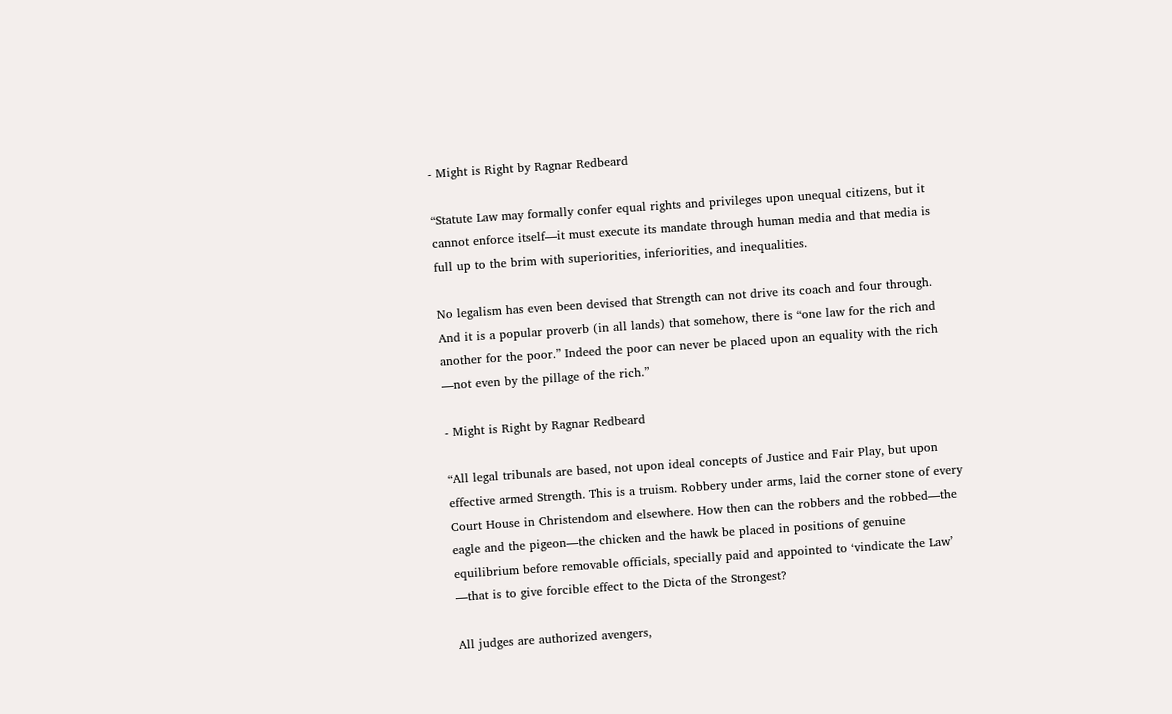- Might is Right by Ragnar Redbeard

“Statute Law may formally confer equal rights and privileges upon unequal citizens, but it cannot enforce itself—it must execute its mandate through human media and that media is full up to the brim with superiorities, inferiorities, and inequalities.

No legalism has even been devised that Strength can not drive its coach and four through. And it is a popular proverb (in all lands) that somehow, there is “one law for the rich and another for the poor.” Indeed the poor can never be placed upon an equality with the rich —not even by the pillage of the rich.”

- Might is Right by Ragnar Redbeard

“All legal tribunals are based, not upon ideal concepts of Justice and Fair Play, but upon effective armed Strength. This is a truism. Robbery under arms, laid the corner stone of every Court House in Christendom and elsewhere. How then can the robbers and the robbed—the eagle and the pigeon—the chicken and the hawk be placed in positions of genuine equilibrium before removable officials, specially paid and appointed to ‘vindicate the Law’ —that is to give forcible effect to the Dicta of the Strongest?

All judges are authorized avengers,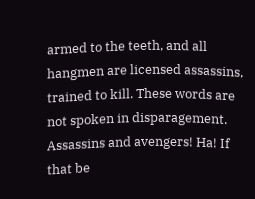armed to the teeth, and all hangmen are licensed assassins, trained to kill. These words are not spoken in disparagement. Assassins and avengers! Ha! If that be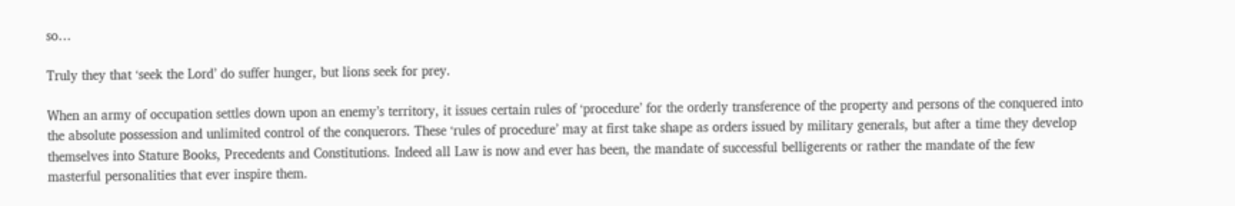so…

Truly they that ‘seek the Lord’ do suffer hunger, but lions seek for prey.

When an army of occupation settles down upon an enemy’s territory, it issues certain rules of ‘procedure’ for the orderly transference of the property and persons of the conquered into the absolute possession and unlimited control of the conquerors. These ‘rules of procedure’ may at first take shape as orders issued by military generals, but after a time they develop themselves into Stature Books, Precedents and Constitutions. Indeed all Law is now and ever has been, the mandate of successful belligerents or rather the mandate of the few masterful personalities that ever inspire them.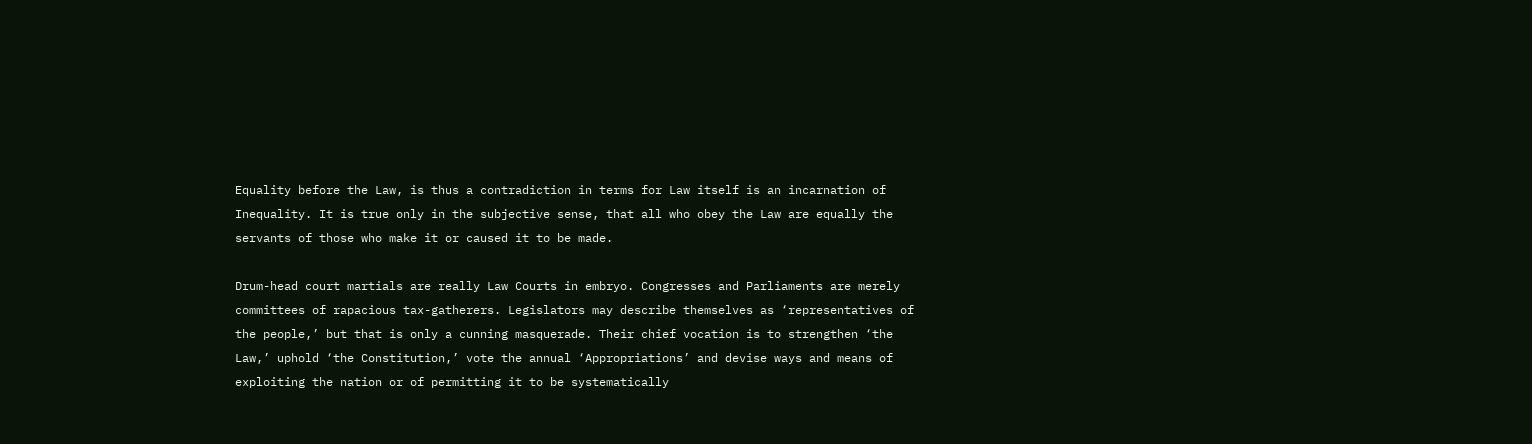Equality before the Law, is thus a contradiction in terms for Law itself is an incarnation of Inequality. It is true only in the subjective sense, that all who obey the Law are equally the servants of those who make it or caused it to be made.

Drum-head court martials are really Law Courts in embryo. Congresses and Parliaments are merely committees of rapacious tax-gatherers. Legislators may describe themselves as ‘representatives of the people,’ but that is only a cunning masquerade. Their chief vocation is to strengthen ‘the Law,’ uphold ‘the Constitution,’ vote the annual ‘Appropriations’ and devise ways and means of exploiting the nation or of permitting it to be systematically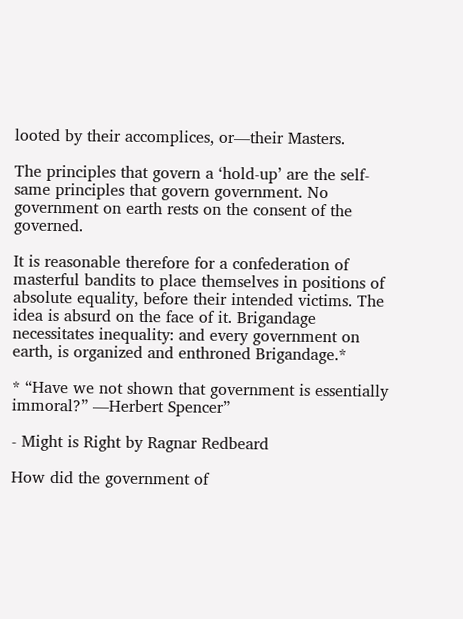looted by their accomplices, or—their Masters.

The principles that govern a ‘hold-up’ are the self-same principles that govern government. No government on earth rests on the consent of the governed.

It is reasonable therefore for a confederation of masterful bandits to place themselves in positions of absolute equality, before their intended victims. The idea is absurd on the face of it. Brigandage necessitates inequality: and every government on earth, is organized and enthroned Brigandage.*

* “Have we not shown that government is essentially immoral?” —Herbert Spencer”

- Might is Right by Ragnar Redbeard

How did the government of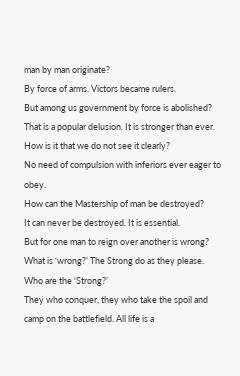man by man originate?
By force of arms. Victors became rulers.
But among us government by force is abolished?
That is a popular delusion. It is stronger than ever.
How is it that we do not see it clearly?
No need of compulsion with inferiors ever eager to obey.
How can the Mastership of man be destroyed?
It can never be destroyed. It is essential.
But for one man to reign over another is wrong?
What is ‘wrong?’ The Strong do as they please.
Who are the ‘Strong?’
They who conquer, they who take the spoil and camp on the battlefield. All life is a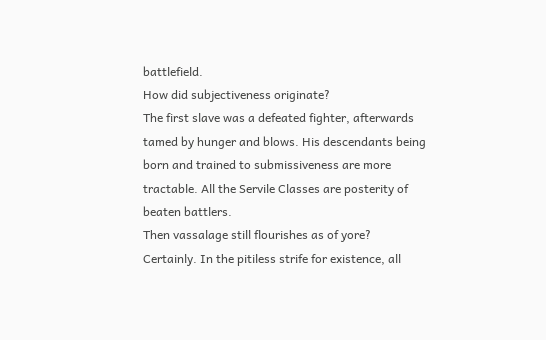battlefield.
How did subjectiveness originate?
The first slave was a defeated fighter, afterwards tamed by hunger and blows. His descendants being born and trained to submissiveness are more tractable. All the Servile Classes are posterity of beaten battlers.
Then vassalage still flourishes as of yore?
Certainly. In the pitiless strife for existence, all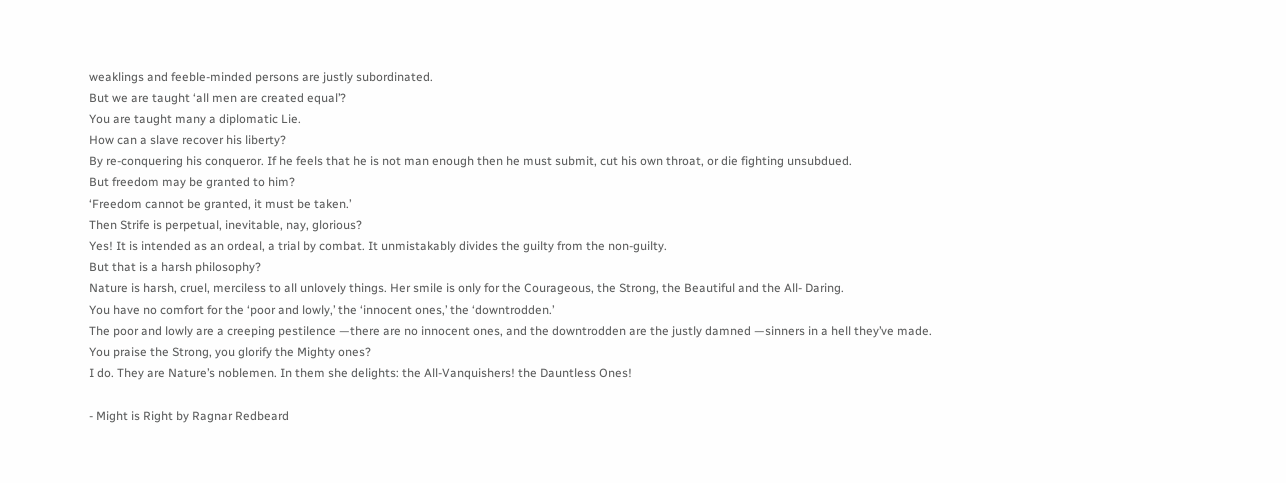weaklings and feeble-minded persons are justly subordinated.
But we are taught ‘all men are created equal’?
You are taught many a diplomatic Lie.
How can a slave recover his liberty?
By re-conquering his conqueror. If he feels that he is not man enough then he must submit, cut his own throat, or die fighting unsubdued.
But freedom may be granted to him?
‘Freedom cannot be granted, it must be taken.’
Then Strife is perpetual, inevitable, nay, glorious?
Yes! It is intended as an ordeal, a trial by combat. It unmistakably divides the guilty from the non-guilty.
But that is a harsh philosophy?
Nature is harsh, cruel, merciless to all unlovely things. Her smile is only for the Courageous, the Strong, the Beautiful and the All- Daring.
You have no comfort for the ‘poor and lowly,’ the ‘innocent ones,’ the ‘downtrodden.’
The poor and lowly are a creeping pestilence —there are no innocent ones, and the downtrodden are the justly damned —sinners in a hell they’ve made.
You praise the Strong, you glorify the Mighty ones?
I do. They are Nature’s noblemen. In them she delights: the All-Vanquishers! the Dauntless Ones!

- Might is Right by Ragnar Redbeard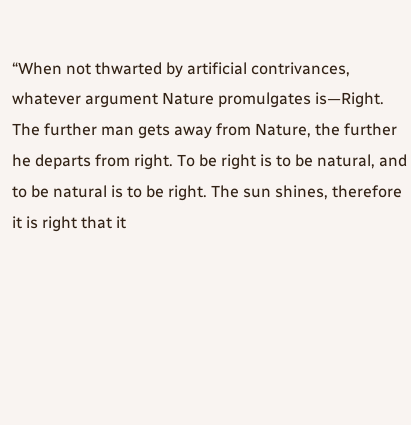“When not thwarted by artificial contrivances, whatever argument Nature promulgates is—Right. The further man gets away from Nature, the further he departs from right. To be right is to be natural, and to be natural is to be right. The sun shines, therefore it is right that it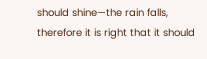should shine—the rain falls, therefore it is right that it should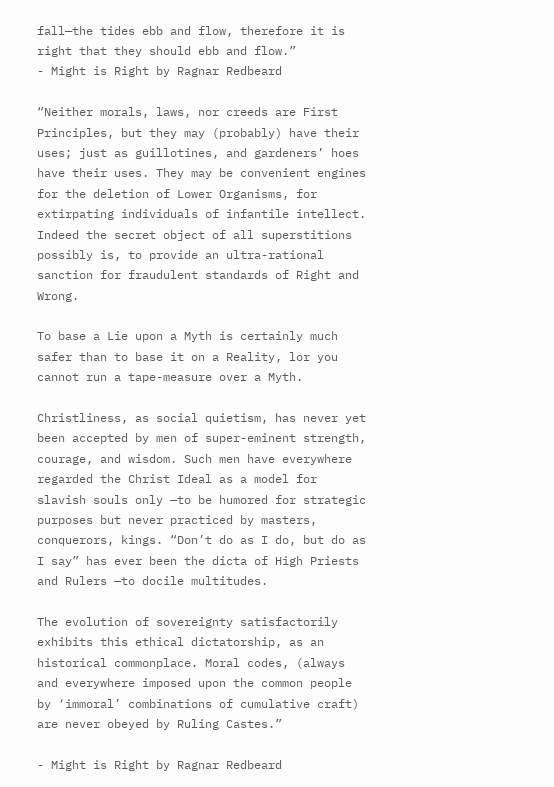fall—the tides ebb and flow, therefore it is right that they should ebb and flow.”
- Might is Right by Ragnar Redbeard

“Neither morals, laws, nor creeds are First Principles, but they may (probably) have their uses; just as guillotines, and gardeners’ hoes have their uses. They may be convenient engines for the deletion of Lower Organisms, for extirpating individuals of infantile intellect. Indeed the secret object of all superstitions possibly is, to provide an ultra-rational sanction for fraudulent standards of Right and Wrong.

To base a Lie upon a Myth is certainly much safer than to base it on a Reality, lor you cannot run a tape-measure over a Myth.

Christliness, as social quietism, has never yet been accepted by men of super-eminent strength, courage, and wisdom. Such men have everywhere regarded the Christ Ideal as a model for slavish souls only —to be humored for strategic purposes but never practiced by masters, conquerors, kings. “Don’t do as I do, but do as I say” has ever been the dicta of High Priests and Rulers —to docile multitudes.

The evolution of sovereignty satisfactorily exhibits this ethical dictatorship, as an historical commonplace. Moral codes, (always and everywhere imposed upon the common people by ‘immoral’ combinations of cumulative craft) are never obeyed by Ruling Castes.”

- Might is Right by Ragnar Redbeard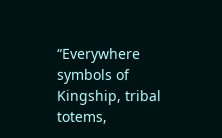“Everywhere symbols of Kingship, tribal totems,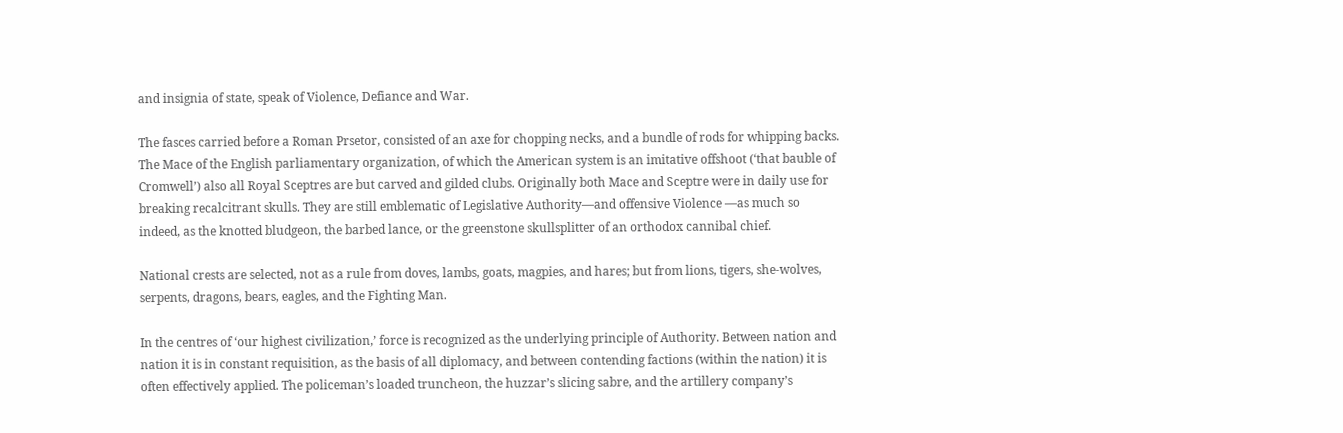and insignia of state, speak of Violence, Defiance and War.

The fasces carried before a Roman Prsetor, consisted of an axe for chopping necks, and a bundle of rods for whipping backs. The Mace of the English parliamentary organization, of which the American system is an imitative offshoot (‘that bauble of Cromwell’) also all Royal Sceptres are but carved and gilded clubs. Originally both Mace and Sceptre were in daily use for breaking recalcitrant skulls. They are still emblematic of Legislative Authority—and offensive Violence —as much so indeed, as the knotted bludgeon, the barbed lance, or the greenstone skullsplitter of an orthodox cannibal chief.

National crests are selected, not as a rule from doves, lambs, goats, magpies, and hares; but from lions, tigers, she-wolves, serpents, dragons, bears, eagles, and the Fighting Man.

In the centres of ‘our highest civilization,’ force is recognized as the underlying principle of Authority. Between nation and nation it is in constant requisition, as the basis of all diplomacy, and between contending factions (within the nation) it is often effectively applied. The policeman’s loaded truncheon, the huzzar’s slicing sabre, and the artillery company’s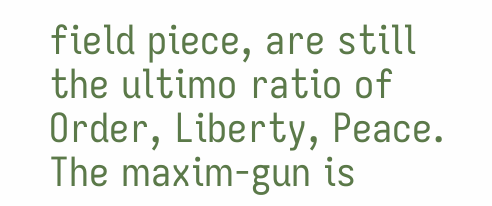field piece, are still the ultimo ratio of Order, Liberty, Peace. The maxim-gun is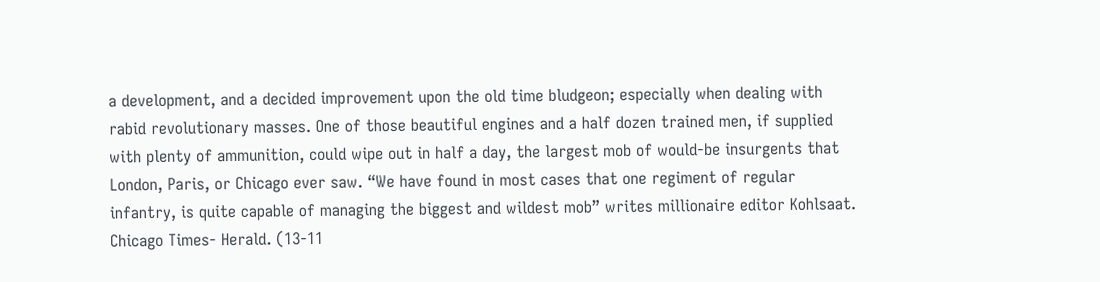a development, and a decided improvement upon the old time bludgeon; especially when dealing with rabid revolutionary masses. One of those beautiful engines and a half dozen trained men, if supplied with plenty of ammunition, could wipe out in half a day, the largest mob of would-be insurgents that London, Paris, or Chicago ever saw. “We have found in most cases that one regiment of regular infantry, is quite capable of managing the biggest and wildest mob” writes millionaire editor Kohlsaat. Chicago Times- Herald. (13-11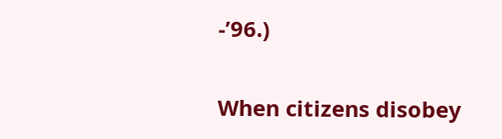-’96.)

When citizens disobey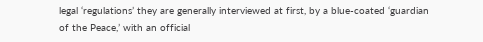legal ‘regulations’ they are generally interviewed at first, by a blue-coated ‘guardian of the Peace,’ with an official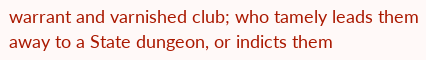warrant and varnished club; who tamely leads them away to a State dungeon, or indicts them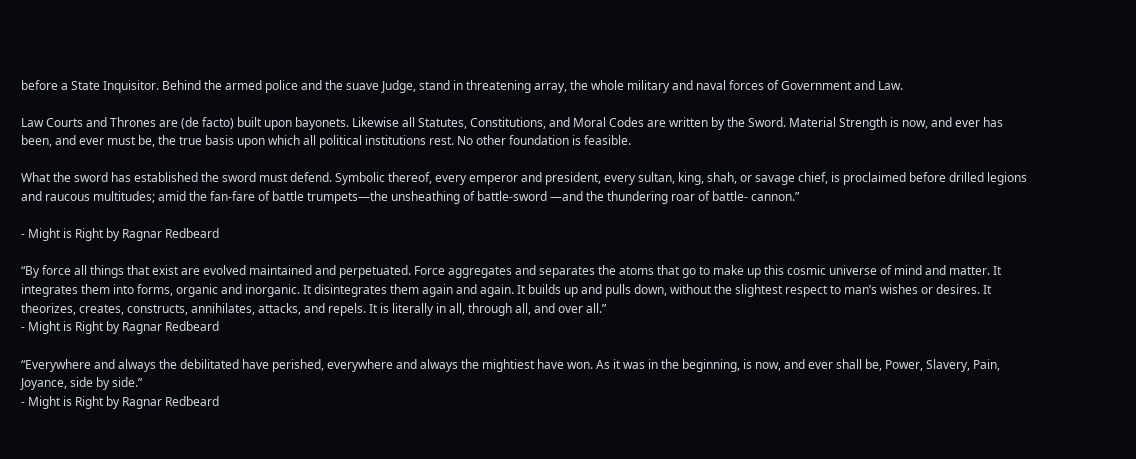before a State Inquisitor. Behind the armed police and the suave Judge, stand in threatening array, the whole military and naval forces of Government and Law.

Law Courts and Thrones are (de facto) built upon bayonets. Likewise all Statutes, Constitutions, and Moral Codes are written by the Sword. Material Strength is now, and ever has been, and ever must be, the true basis upon which all political institutions rest. No other foundation is feasible.

What the sword has established the sword must defend. Symbolic thereof, every emperor and president, every sultan, king, shah, or savage chief, is proclaimed before drilled legions and raucous multitudes; amid the fan-fare of battle trumpets—the unsheathing of battle-sword —and the thundering roar of battle- cannon.”

- Might is Right by Ragnar Redbeard

“By force all things that exist are evolved maintained and perpetuated. Force aggregates and separates the atoms that go to make up this cosmic universe of mind and matter. It integrates them into forms, organic and inorganic. It disintegrates them again and again. It builds up and pulls down, without the slightest respect to man’s wishes or desires. It theorizes, creates, constructs, annihilates, attacks, and repels. It is literally in all, through all, and over all.”
- Might is Right by Ragnar Redbeard

“Everywhere and always the debilitated have perished, everywhere and always the mightiest have won. As it was in the beginning, is now, and ever shall be, Power, Slavery, Pain, Joyance, side by side.”
- Might is Right by Ragnar Redbeard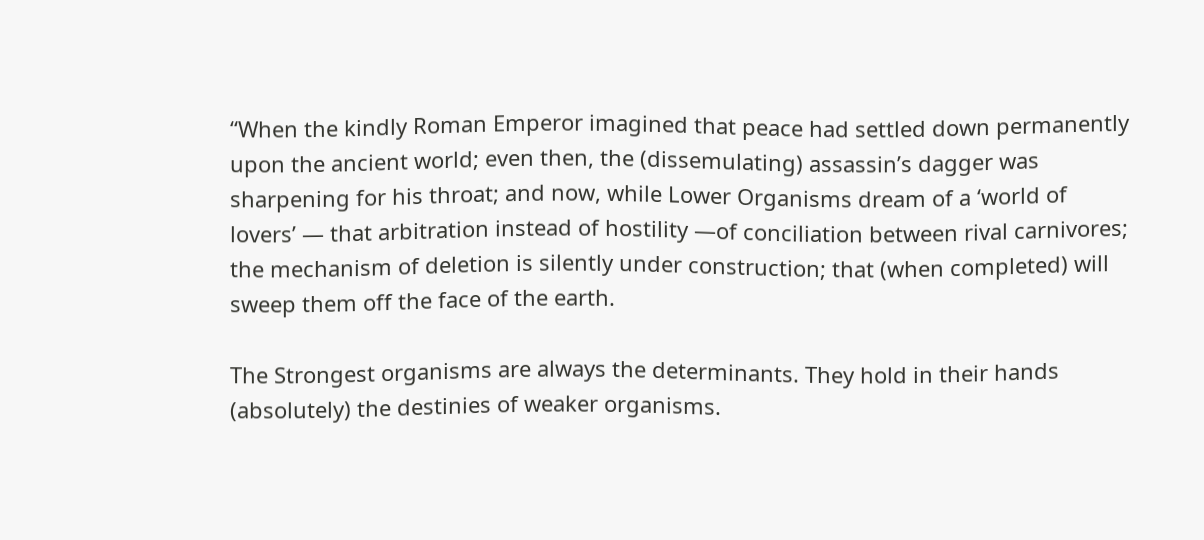“When the kindly Roman Emperor imagined that peace had settled down permanently upon the ancient world; even then, the (dissemulating) assassin’s dagger was sharpening for his throat; and now, while Lower Organisms dream of a ‘world of lovers’ — that arbitration instead of hostility —of conciliation between rival carnivores; the mechanism of deletion is silently under construction; that (when completed) will sweep them off the face of the earth.

The Strongest organisms are always the determinants. They hold in their hands (absolutely) the destinies of weaker organisms.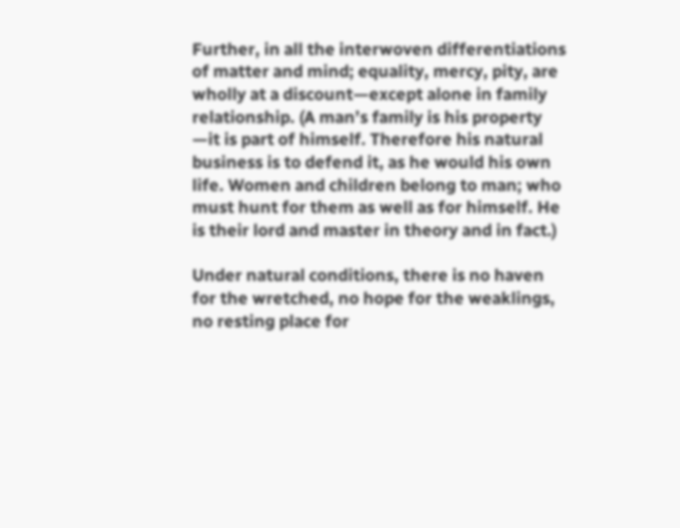Further, in all the interwoven differentiations of matter and mind; equality, mercy, pity, are wholly at a discount—except alone in family relationship. (A man’s family is his property —it is part of himself. Therefore his natural business is to defend it, as he would his own life. Women and children belong to man; who must hunt for them as well as for himself. He is their lord and master in theory and in fact.)

Under natural conditions, there is no haven for the wretched, no hope for the weaklings, no resting place for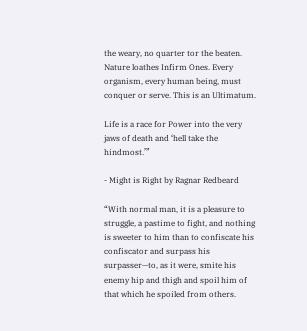the weary, no quarter tor the beaten. Nature loathes Infirm Ones. Every organism, every human being, must conquer or serve. This is an Ultimatum.

Life is a race for Power into the very jaws of death and ‘hell take the hindmost.’”

- Might is Right by Ragnar Redbeard

“With normal man, it is a pleasure to struggle, a pastime to fight, and nothing is sweeter to him than to confiscate his confiscator and surpass his surpasser—to, as it were, smite his enemy hip and thigh and spoil him of that which he spoiled from others.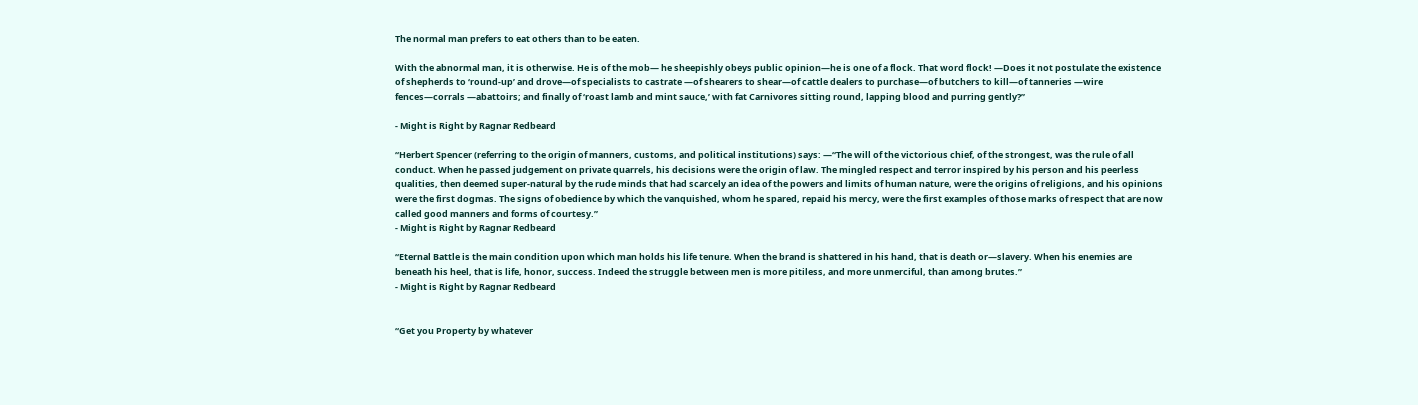The normal man prefers to eat others than to be eaten.

With the abnormal man, it is otherwise. He is of the mob— he sheepishly obeys public opinion—he is one of a flock. That word flock! —Does it not postulate the existence of shepherds to ‘round-up’ and drove—of specialists to castrate —of shearers to shear—of cattle dealers to purchase—of butchers to kill—of tanneries —wire fences—corrals —abattoirs; and finally of ‘roast lamb and mint sauce,’ with fat Carnivores sitting round, lapping blood and purring gently?”

- Might is Right by Ragnar Redbeard

“Herbert Spencer (referring to the origin of manners, customs, and political institutions) says: —“The will of the victorious chief, of the strongest, was the rule of all conduct. When he passed judgement on private quarrels, his decisions were the origin of law. The mingled respect and terror inspired by his person and his peerless qualities, then deemed super-natural by the rude minds that had scarcely an idea of the powers and limits of human nature, were the origins of religions, and his opinions were the first dogmas. The signs of obedience by which the vanquished, whom he spared, repaid his mercy, were the first examples of those marks of respect that are now called good manners and forms of courtesy.”
- Might is Right by Ragnar Redbeard

“Eternal Battle is the main condition upon which man holds his life tenure. When the brand is shattered in his hand, that is death or—slavery. When his enemies are beneath his heel, that is life, honor, success. Indeed the struggle between men is more pitiless, and more unmerciful, than among brutes.”
- Might is Right by Ragnar Redbeard


“Get you Property by whatever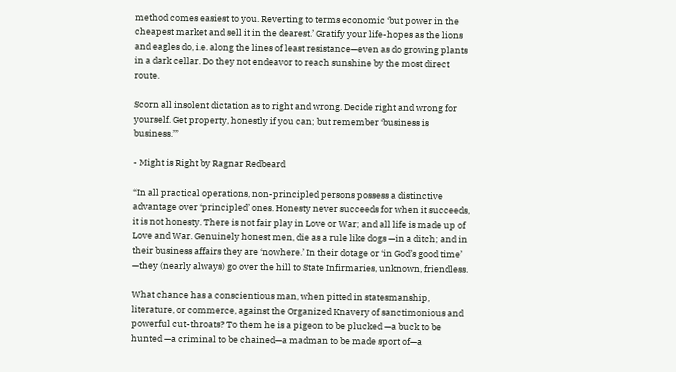method comes easiest to you. Reverting to terms economic ‘but power in the cheapest market and sell it in the dearest.’ Gratify your life-hopes as the lions and eagles do, i.e. along the lines of least resistance—even as do growing plants in a dark cellar. Do they not endeavor to reach sunshine by the most direct route.

Scorn all insolent dictation as to right and wrong. Decide right and wrong for yourself. Get property, honestly if you can; but remember ‘business is business.’”

- Might is Right by Ragnar Redbeard

“In all practical operations, non-principled persons possess a distinctive advantage over ‘principled’ ones. Honesty never succeeds for when it succeeds, it is not honesty. There is not fair play in Love or War; and all life is made up of Love and War. Genuinely honest men, die as a rule like dogs —in a ditch; and in their business affairs they are ‘nowhere.’ In their dotage or ‘in God’s good time’ —they (nearly always) go over the hill to State Infirmaries, unknown, friendless.

What chance has a conscientious man, when pitted in statesmanship, literature, or commerce, against the Organized Knavery of sanctimonious and powerful cut-throats? To them he is a pigeon to be plucked —a buck to be hunted —a criminal to be chained—a madman to be made sport of—a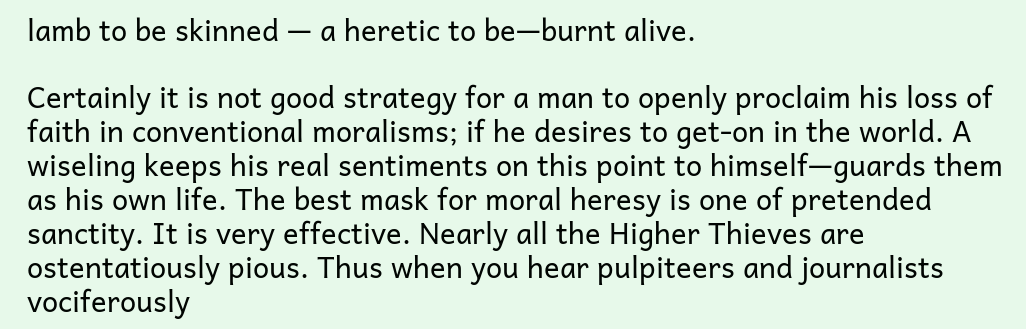lamb to be skinned — a heretic to be—burnt alive.

Certainly it is not good strategy for a man to openly proclaim his loss of faith in conventional moralisms; if he desires to get-on in the world. A wiseling keeps his real sentiments on this point to himself—guards them as his own life. The best mask for moral heresy is one of pretended sanctity. It is very effective. Nearly all the Higher Thieves are ostentatiously pious. Thus when you hear pulpiteers and journalists vociferously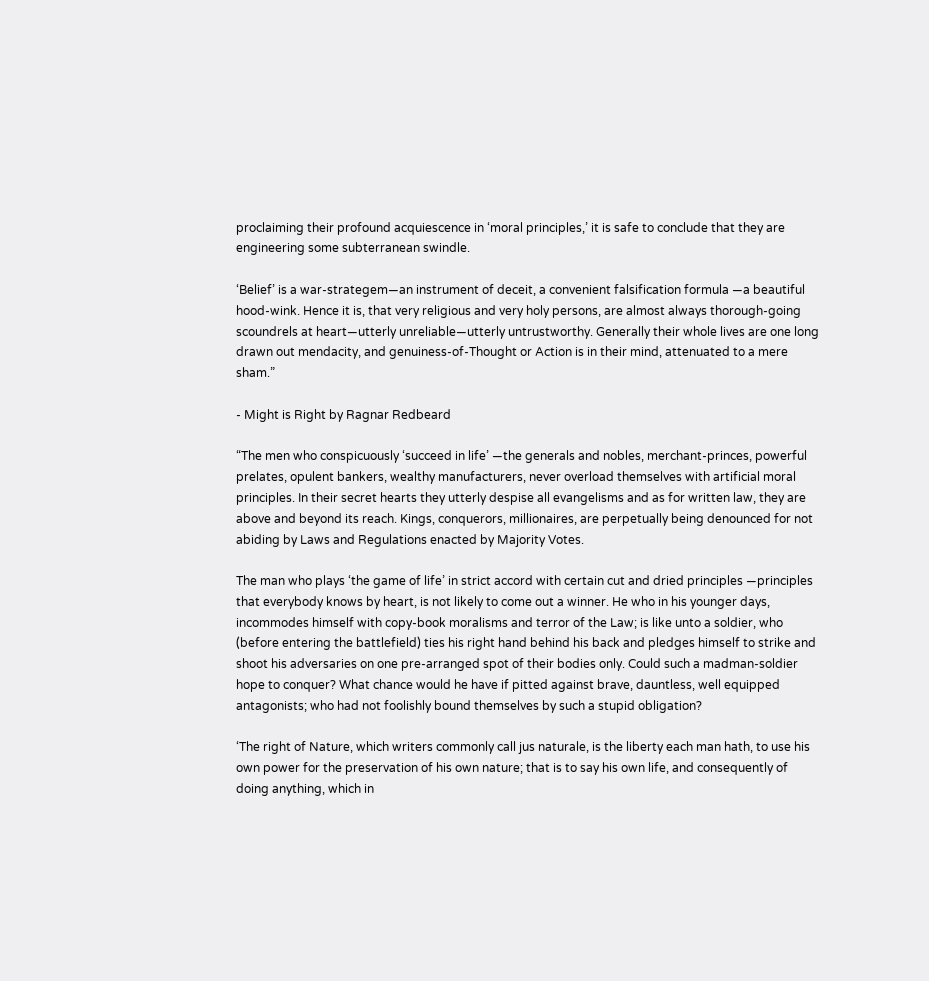proclaiming their profound acquiescence in ‘moral principles,’ it is safe to conclude that they are engineering some subterranean swindle.

‘Belief’ is a war-strategem—an instrument of deceit, a convenient falsification formula —a beautiful hood-wink. Hence it is, that very religious and very holy persons, are almost always thorough-going scoundrels at heart—utterly unreliable—utterly untrustworthy. Generally their whole lives are one long drawn out mendacity, and genuiness-of-Thought or Action is in their mind, attenuated to a mere sham.”

- Might is Right by Ragnar Redbeard

“The men who conspicuously ‘succeed in life’ —the generals and nobles, merchant-princes, powerful prelates, opulent bankers, wealthy manufacturers, never overload themselves with artificial moral principles. In their secret hearts they utterly despise all evangelisms and as for written law, they are above and beyond its reach. Kings, conquerors, millionaires, are perpetually being denounced for not abiding by Laws and Regulations enacted by Majority Votes.

The man who plays ‘the game of life’ in strict accord with certain cut and dried principles —principles that everybody knows by heart, is not likely to come out a winner. He who in his younger days, incommodes himself with copy-book moralisms and terror of the Law; is like unto a soldier, who (before entering the battlefield) ties his right hand behind his back and pledges himself to strike and shoot his adversaries on one pre-arranged spot of their bodies only. Could such a madman-soldier hope to conquer? What chance would he have if pitted against brave, dauntless, well equipped antagonists; who had not foolishly bound themselves by such a stupid obligation?

‘The right of Nature, which writers commonly call jus naturale, is the liberty each man hath, to use his own power for the preservation of his own nature; that is to say his own life, and consequently of doing anything, which in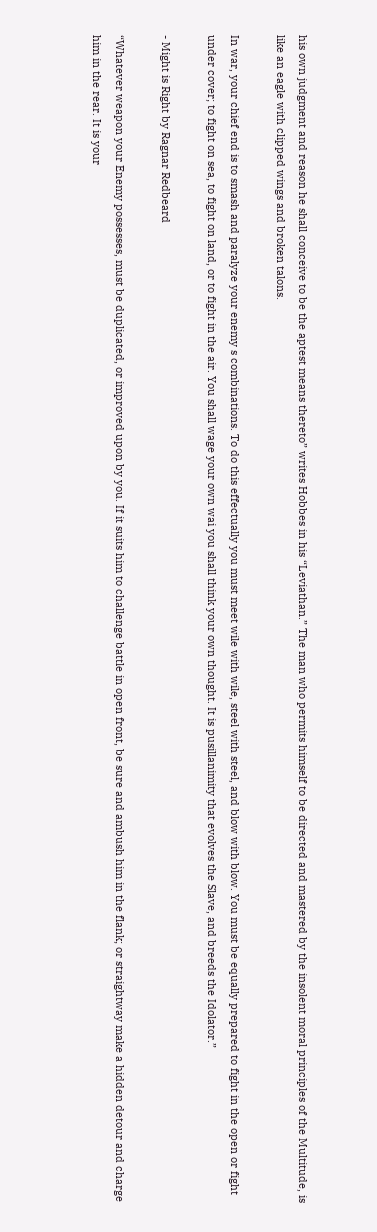his own judgment and reason he shall conceive to be the aptest means thereto” writes Hobbes in his “Leviathan.” The man who permits himself to be directed and mastered by the insolent moral principles of the Multitude, is like an eagle with clipped wings and broken talons.

In war, your chief end is to smash and paralyze your enemy s combinations. To do this effectually you must meet wile with wile, steel with steel, and blow with blow. You must be equally prepared to fight in the open or fight under cover; to fight on sea, to fight on land, or to fight in the air. You shall wage your own wai you shall think your own thought. It is pusillanimity that evolves the Slave, and breeds the Idolator.”

- Might is Right by Ragnar Redbeard

“Whatever weapon your Enemy possesses, must be duplicated, or improved upon by you. If it suits him to challenge battle in open front, be sure and ambush him in the flank; or straightway make a hidden detour and charge him in the rear. It is your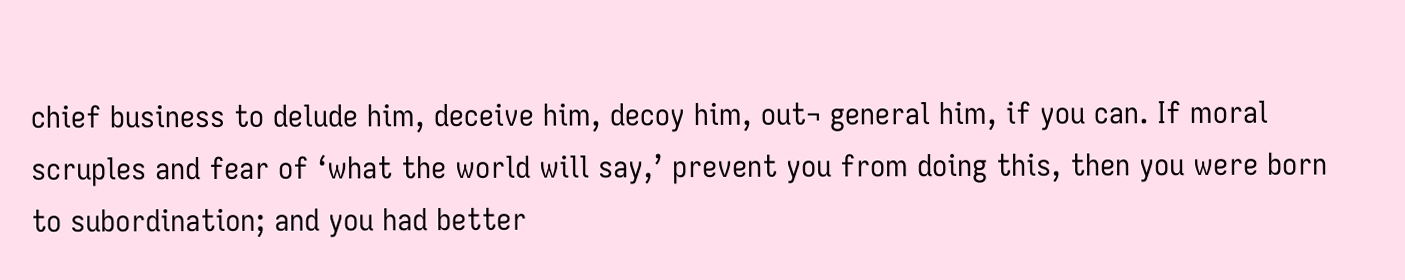chief business to delude him, deceive him, decoy him, out¬ general him, if you can. If moral scruples and fear of ‘what the world will say,’ prevent you from doing this, then you were born to subordination; and you had better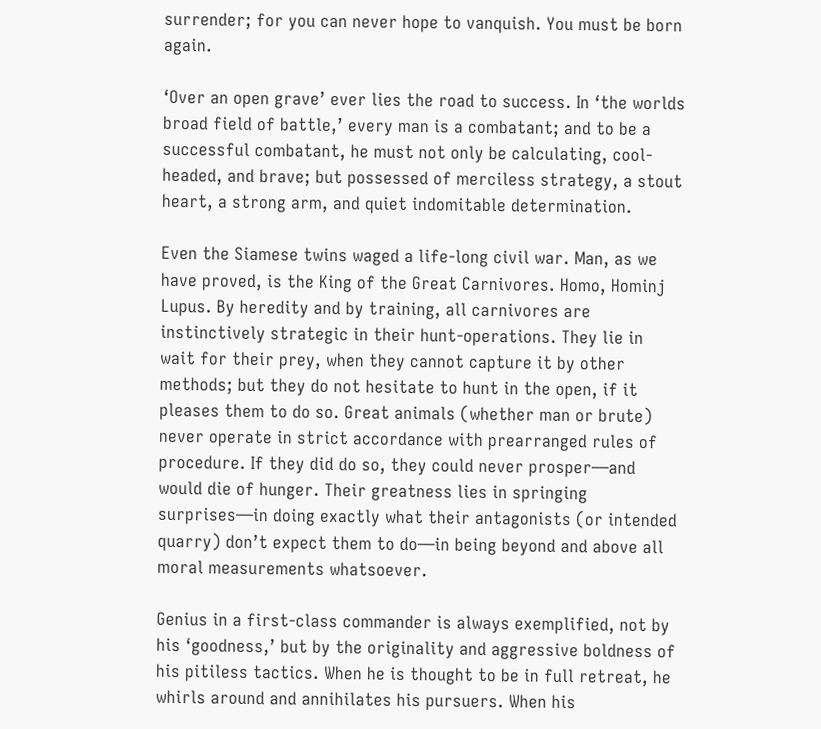surrender; for you can never hope to vanquish. You must be born again.

‘Over an open grave’ ever lies the road to success. In ‘the worlds broad field of battle,’ every man is a combatant; and to be a successful combatant, he must not only be calculating, cool- headed, and brave; but possessed of merciless strategy, a stout heart, a strong arm, and quiet indomitable determination.

Even the Siamese twins waged a life-long civil war. Man, as we have proved, is the King of the Great Carnivores. Homo, Hominj Lupus. By heredity and by training, all carnivores are instinctively strategic in their hunt-operations. They lie in wait for their prey, when they cannot capture it by other methods; but they do not hesitate to hunt in the open, if it pleases them to do so. Great animals (whether man or brute) never operate in strict accordance with prearranged rules of procedure. If they did do so, they could never prosper—and would die of hunger. Their greatness lies in springing surprises—in doing exactly what their antagonists (or intended quarry) don’t expect them to do—in being beyond and above all moral measurements whatsoever.

Genius in a first-class commander is always exemplified, not by his ‘goodness,’ but by the originality and aggressive boldness of his pitiless tactics. When he is thought to be in full retreat, he whirls around and annihilates his pursuers. When his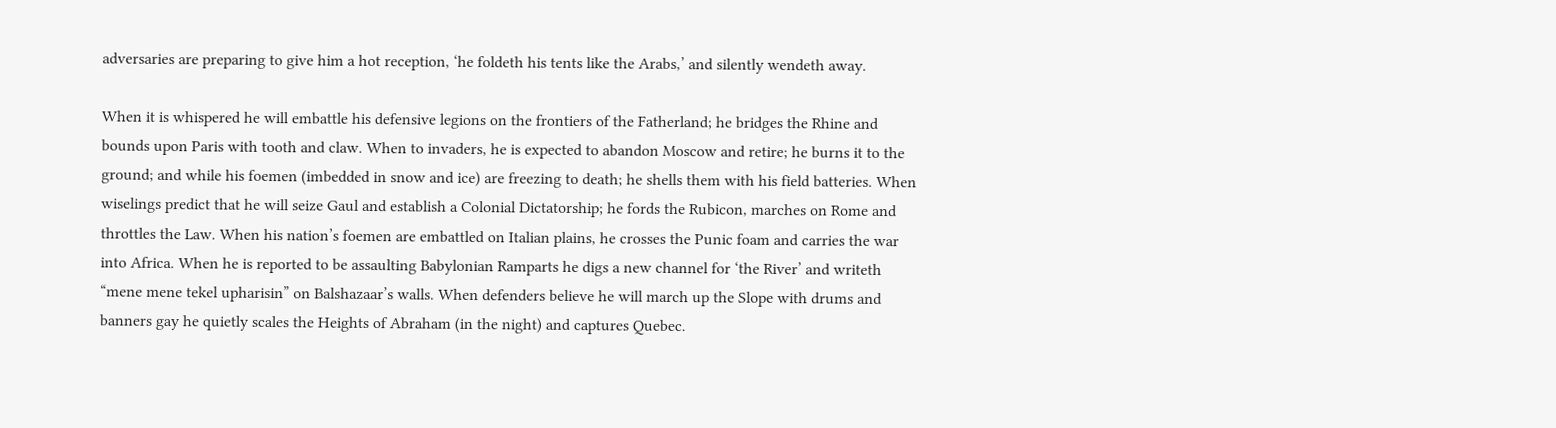adversaries are preparing to give him a hot reception, ‘he foldeth his tents like the Arabs,’ and silently wendeth away.

When it is whispered he will embattle his defensive legions on the frontiers of the Fatherland; he bridges the Rhine and bounds upon Paris with tooth and claw. When to invaders, he is expected to abandon Moscow and retire; he burns it to the ground; and while his foemen (imbedded in snow and ice) are freezing to death; he shells them with his field batteries. When wiselings predict that he will seize Gaul and establish a Colonial Dictatorship; he fords the Rubicon, marches on Rome and throttles the Law. When his nation’s foemen are embattled on Italian plains, he crosses the Punic foam and carries the war into Africa. When he is reported to be assaulting Babylonian Ramparts he digs a new channel for ‘the River’ and writeth “mene mene tekel upharisin” on Balshazaar’s walls. When defenders believe he will march up the Slope with drums and banners gay he quietly scales the Heights of Abraham (in the night) and captures Quebec.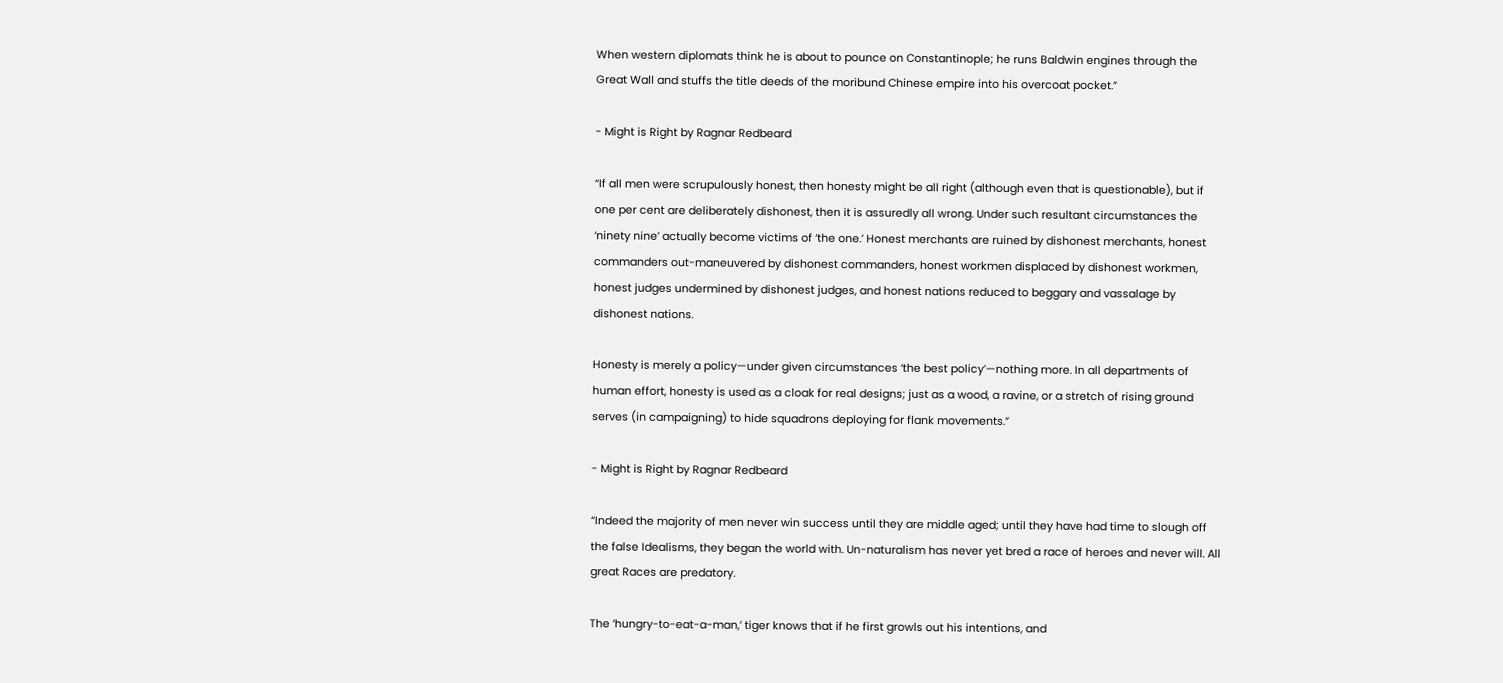When western diplomats think he is about to pounce on Constantinople; he runs Baldwin engines through the Great Wall and stuffs the title deeds of the moribund Chinese empire into his overcoat pocket.”

- Might is Right by Ragnar Redbeard

“If all men were scrupulously honest, then honesty might be all right (although even that is questionable), but if one per cent are deliberately dishonest, then it is assuredly all wrong. Under such resultant circumstances the ‘ninety nine’ actually become victims of ‘the one.’ Honest merchants are ruined by dishonest merchants, honest commanders out-maneuvered by dishonest commanders, honest workmen displaced by dishonest workmen, honest judges undermined by dishonest judges, and honest nations reduced to beggary and vassalage by dishonest nations.

Honesty is merely a policy—under given circumstances ‘the best policy’—nothing more. In all departments of human effort, honesty is used as a cloak for real designs; just as a wood, a ravine, or a stretch of rising ground serves (in campaigning) to hide squadrons deploying for flank movements.”

- Might is Right by Ragnar Redbeard

“Indeed the majority of men never win success until they are middle aged; until they have had time to slough off the false Idealisms, they began the world with. Un-naturalism has never yet bred a race of heroes and never will. All great Races are predatory.

The ‘hungry-to-eat-a-man,’ tiger knows that if he first growls out his intentions, and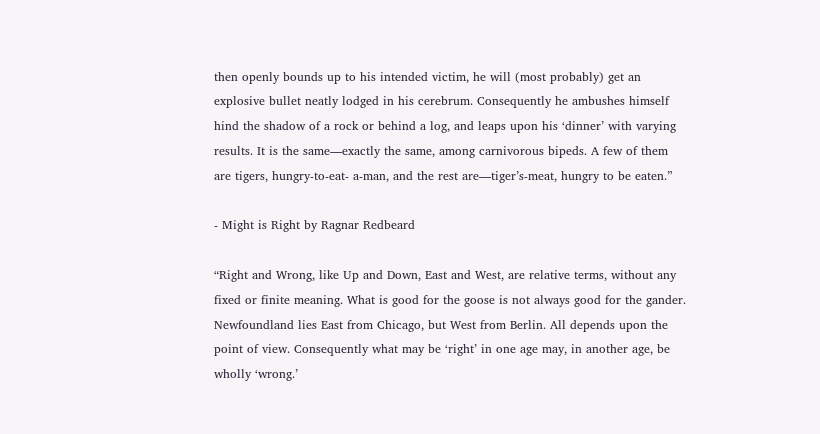then openly bounds up to his intended victim, he will (most probably) get an explosive bullet neatly lodged in his cerebrum. Consequently he ambushes himself hind the shadow of a rock or behind a log, and leaps upon his ‘dinner’ with varying results. It is the same—exactly the same, among carnivorous bipeds. A few of them are tigers, hungry-to-eat- a-man, and the rest are—tiger’s-meat, hungry to be eaten.”

- Might is Right by Ragnar Redbeard

“Right and Wrong, like Up and Down, East and West, are relative terms, without any fixed or finite meaning. What is good for the goose is not always good for the gander. Newfoundland lies East from Chicago, but West from Berlin. All depends upon the point of view. Consequently what may be ‘right’ in one age may, in another age, be wholly ‘wrong.’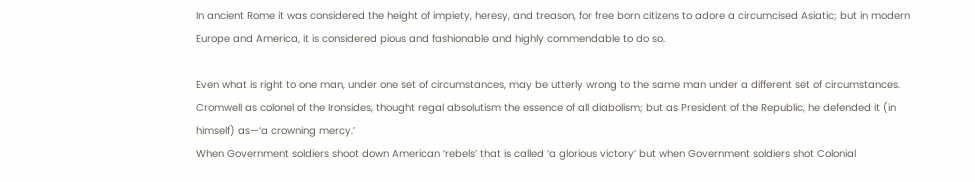In ancient Rome it was considered the height of impiety, heresy, and treason, for free born citizens to adore a circumcised Asiatic; but in modern Europe and America, it is considered pious and fashionable and highly commendable to do so.

Even what is right to one man, under one set of circumstances, may be utterly wrong to the same man under a different set of circumstances. Cromwell as colonel of the Ironsides, thought regal absolutism the essence of all diabolism; but as President of the Republic, he defended it (in himself) as—‘a crowning mercy.’
When Government soldiers shoot down American ‘rebels’ that is called ‘a glorious victory’ but when Government soldiers shot Colonial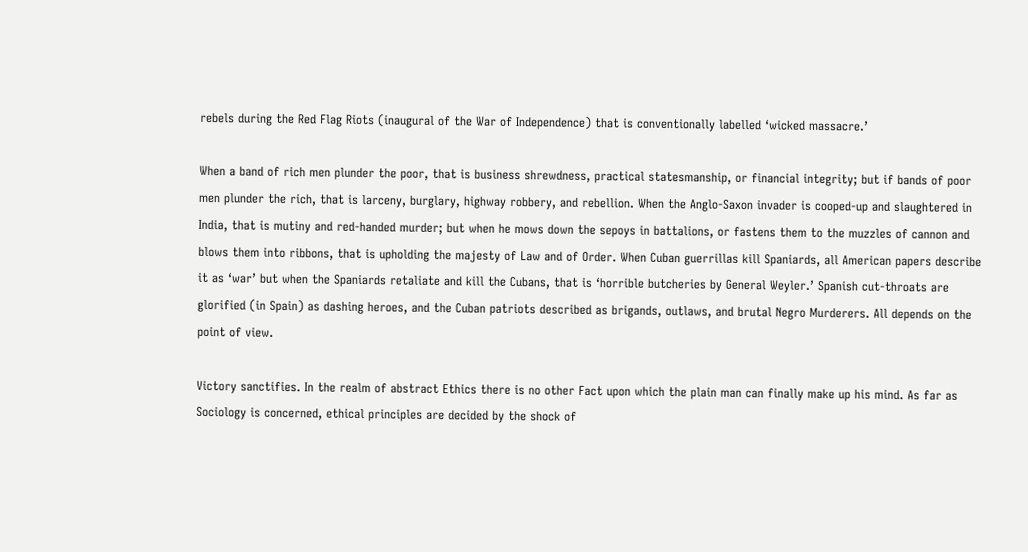rebels during the Red Flag Riots (inaugural of the War of Independence) that is conventionally labelled ‘wicked massacre.’

When a band of rich men plunder the poor, that is business shrewdness, practical statesmanship, or financial integrity; but if bands of poor men plunder the rich, that is larceny, burglary, highway robbery, and rebellion. When the Anglo-Saxon invader is cooped-up and slaughtered in India, that is mutiny and red-handed murder; but when he mows down the sepoys in battalions, or fastens them to the muzzles of cannon and blows them into ribbons, that is upholding the majesty of Law and of Order. When Cuban guerrillas kill Spaniards, all American papers describe it as ‘war’ but when the Spaniards retaliate and kill the Cubans, that is ‘horrible butcheries by General Weyler.’ Spanish cut-throats are glorified (in Spain) as dashing heroes, and the Cuban patriots described as brigands, outlaws, and brutal Negro Murderers. All depends on the point of view.

Victory sanctifies. In the realm of abstract Ethics there is no other Fact upon which the plain man can finally make up his mind. As far as Sociology is concerned, ethical principles are decided by the shock of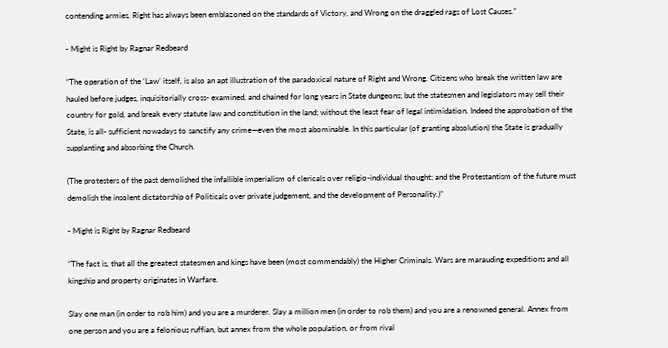contending armies. Right has always been emblazoned on the standards of Victory, and Wrong on the draggled rags of Lost Causes.”

- Might is Right by Ragnar Redbeard

“The operation of the ‘Law’ itself, is also an apt illustration of the paradoxical nature of Right and Wrong. Citizens who break the written law are hauled before judges, inquisitorially cross- examined, and chained for long years in State dungeons; but the statesmen and legislators may sell their country for gold, and break every statute law and constitution in the land; without the least fear of legal intimidation. Indeed the approbation of the State, is all- sufficient nowadays to sanctify any crime—even the most abominable. In this particular (of granting absolution) the State is gradually supplanting and absorbing the Church.

(The protesters of the past demolished the infallible imperialism of clericals over religio-individual thought; and the Protestantism of the future must demolish the insolent dictatorship of Politicals over private judgement, and the development of Personality.)”

- Might is Right by Ragnar Redbeard

“The fact is, that all the greatest statesmen and kings have been (most commendably) the Higher Criminals. Wars are marauding expeditions and all kingship and property originates in Warfare.

Slay one man (in order to rob him) and you are a murderer. Slay a million men (in order to rob them) and you are a renowned general. Annex from one person and you are a felonious ruffian, but annex from the whole population, or from rival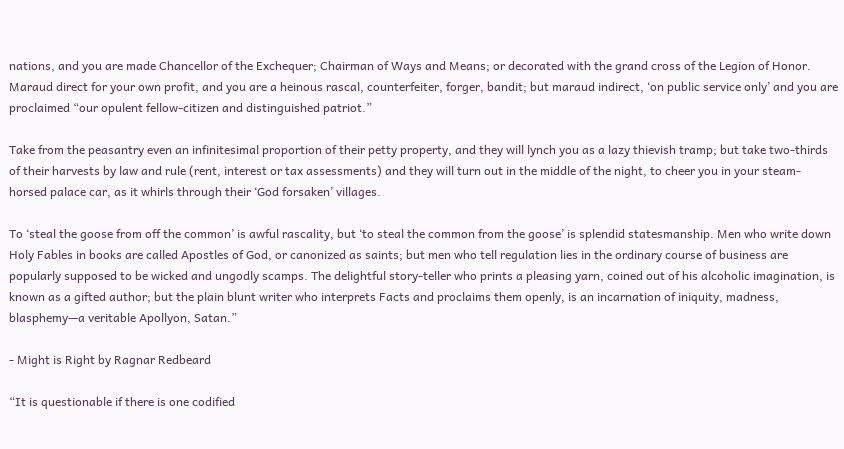nations, and you are made Chancellor of the Exchequer; Chairman of Ways and Means; or decorated with the grand cross of the Legion of Honor. Maraud direct for your own profit, and you are a heinous rascal, counterfeiter, forger, bandit; but maraud indirect, ‘on public service only’ and you are proclaimed “our opulent fellow-citizen and distinguished patriot.”

Take from the peasantry even an infinitesimal proportion of their petty property, and they will lynch you as a lazy thievish tramp; but take two-thirds of their harvests by law and rule (rent, interest or tax assessments) and they will turn out in the middle of the night, to cheer you in your steam-horsed palace car, as it whirls through their ‘God forsaken’ villages.

To ‘steal the goose from off the common’ is awful rascality, but ‘to steal the common from the goose’ is splendid statesmanship. Men who write down Holy Fables in books are called Apostles of God, or canonized as saints; but men who tell regulation lies in the ordinary course of business are popularly supposed to be wicked and ungodly scamps. The delightful story-teller who prints a pleasing yarn, coined out of his alcoholic imagination, is known as a gifted author; but the plain blunt writer who interprets Facts and proclaims them openly, is an incarnation of iniquity, madness, blasphemy—a veritable Apollyon, Satan.”

- Might is Right by Ragnar Redbeard

“It is questionable if there is one codified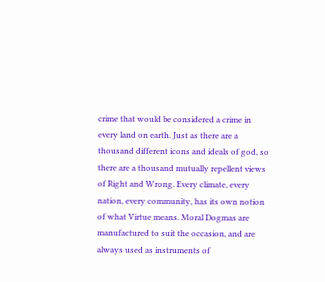crime that would be considered a crime in every land on earth. Just as there are a thousand different icons and ideals of god, so there are a thousand mutually repellent views of Right and Wrong. Every climate, every nation, every community, has its own notion of what Virtue means. Moral Dogmas are manufactured to suit the occasion, and are always used as instruments of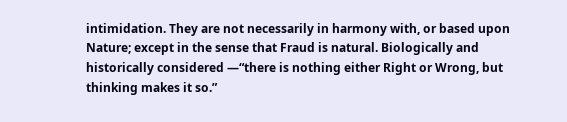intimidation. They are not necessarily in harmony with, or based upon Nature; except in the sense that Fraud is natural. Biologically and historically considered —“there is nothing either Right or Wrong, but thinking makes it so.”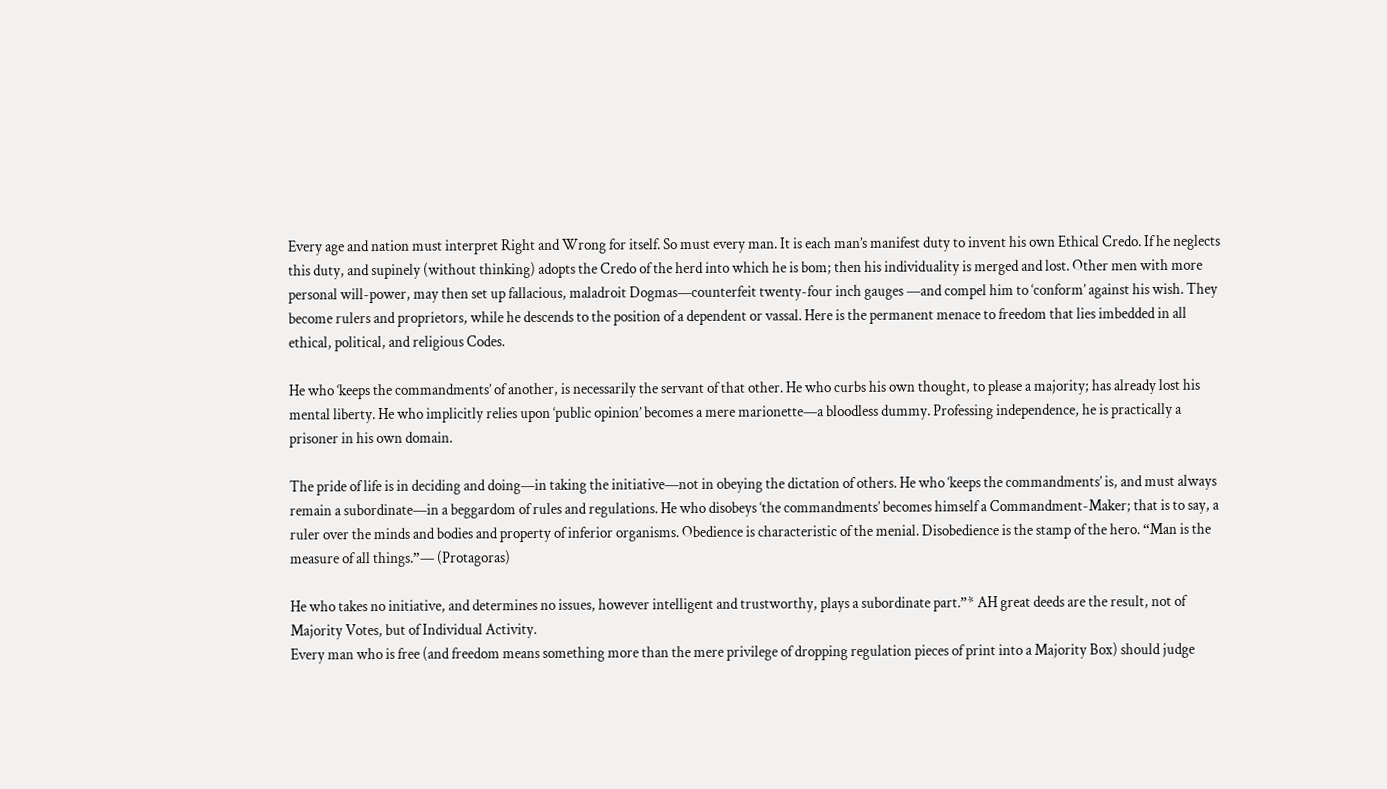Every age and nation must interpret Right and Wrong for itself. So must every man. It is each man’s manifest duty to invent his own Ethical Credo. If he neglects this duty, and supinely (without thinking) adopts the Credo of the herd into which he is bom; then his individuality is merged and lost. Other men with more personal will-power, may then set up fallacious, maladroit Dogmas—counterfeit twenty-four inch gauges —and compel him to ‘conform’ against his wish. They become rulers and proprietors, while he descends to the position of a dependent or vassal. Here is the permanent menace to freedom that lies imbedded in all ethical, political, and religious Codes.

He who ‘keeps the commandments’ of another, is necessarily the servant of that other. He who curbs his own thought, to please a majority; has already lost his mental liberty. He who implicitly relies upon ‘public opinion’ becomes a mere marionette—a bloodless dummy. Professing independence, he is practically a prisoner in his own domain.

The pride of life is in deciding and doing—in taking the initiative—not in obeying the dictation of others. He who ‘keeps the commandments’ is, and must always remain a subordinate—in a beggardom of rules and regulations. He who disobeys ‘the commandments’ becomes himself a Commandment-Maker; that is to say, a ruler over the minds and bodies and property of inferior organisms. Obedience is characteristic of the menial. Disobedience is the stamp of the hero. “Man is the measure of all things.”— (Protagoras)

He who takes no initiative, and determines no issues, however intelligent and trustworthy, plays a subordinate part.”* AH great deeds are the result, not of Majority Votes, but of Individual Activity.
Every man who is free (and freedom means something more than the mere privilege of dropping regulation pieces of print into a Majority Box) should judge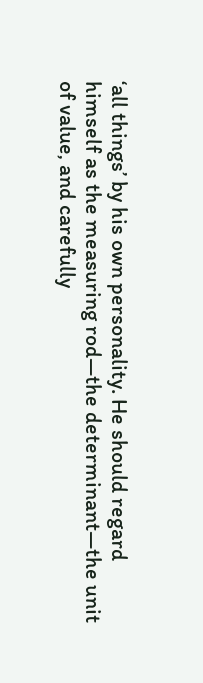‘all things’ by his own personality. He should regard himself as the measuring rod—the determinant—the unit of value, and carefully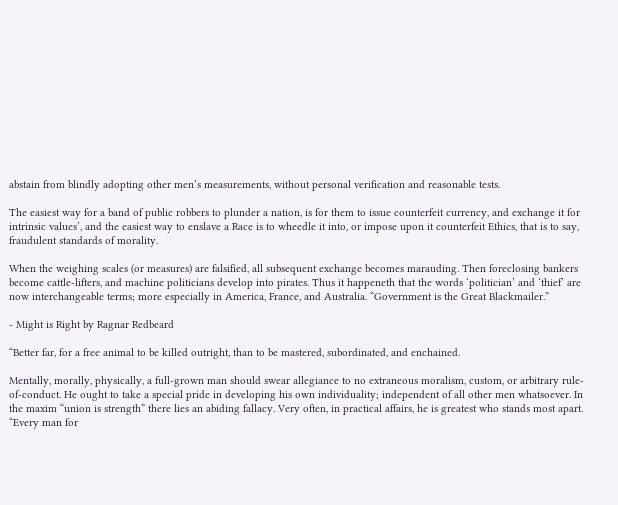abstain from blindly adopting other men’s measurements, without personal verification and reasonable tests.

The easiest way for a band of public robbers to plunder a nation, is for them to issue counterfeit currency, and exchange it for intrinsic values’, and the easiest way to enslave a Race is to wheedle it into, or impose upon it counterfeit Ethics, that is to say, fraudulent standards of morality.

When the weighing scales (or measures) are falsified, all subsequent exchange becomes marauding. Then foreclosing bankers become cattle-lifters, and machine politicians develop into pirates. Thus it happeneth that the words ‘politician’ and ‘thief’ are now interchangeable terms; more especially in America, France, and Australia. “Government is the Great Blackmailer.”

- Might is Right by Ragnar Redbeard

“Better far, for a free animal to be killed outright, than to be mastered, subordinated, and enchained.

Mentally, morally, physically, a full-grown man should swear allegiance to no extraneous moralism, custom, or arbitrary rule-of-conduct. He ought to take a special pride in developing his own individuality; independent of all other men whatsoever. In the maxim “union is strength” there lies an abiding fallacy. Very often, in practical affairs, he is greatest who stands most apart. “Every man for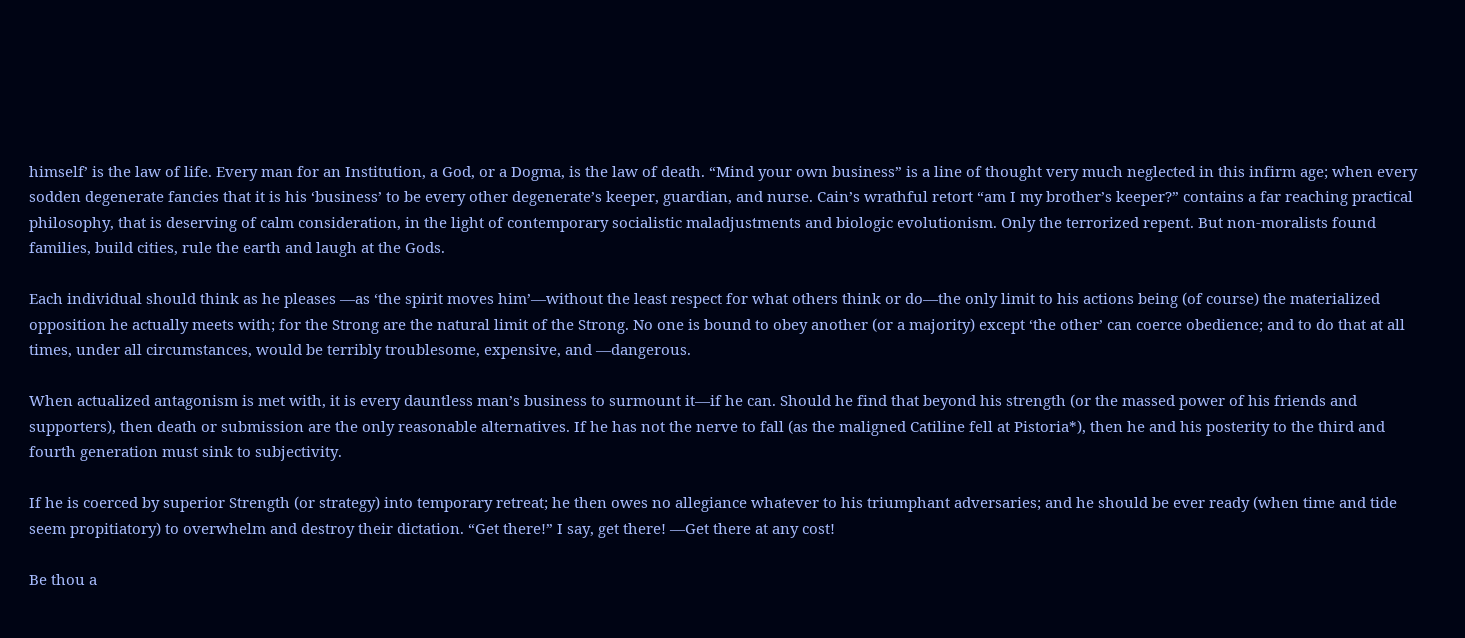himself’ is the law of life. Every man for an Institution, a God, or a Dogma, is the law of death. “Mind your own business” is a line of thought very much neglected in this infirm age; when every sodden degenerate fancies that it is his ‘business’ to be every other degenerate’s keeper, guardian, and nurse. Cain’s wrathful retort “am I my brother’s keeper?” contains a far reaching practical philosophy, that is deserving of calm consideration, in the light of contemporary socialistic maladjustments and biologic evolutionism. Only the terrorized repent. But non-moralists found families, build cities, rule the earth and laugh at the Gods.

Each individual should think as he pleases —as ‘the spirit moves him’—without the least respect for what others think or do—the only limit to his actions being (of course) the materialized opposition he actually meets with; for the Strong are the natural limit of the Strong. No one is bound to obey another (or a majority) except ‘the other’ can coerce obedience; and to do that at all times, under all circumstances, would be terribly troublesome, expensive, and —dangerous.

When actualized antagonism is met with, it is every dauntless man’s business to surmount it—if he can. Should he find that beyond his strength (or the massed power of his friends and supporters), then death or submission are the only reasonable alternatives. If he has not the nerve to fall (as the maligned Catiline fell at Pistoria*), then he and his posterity to the third and fourth generation must sink to subjectivity.

If he is coerced by superior Strength (or strategy) into temporary retreat; he then owes no allegiance whatever to his triumphant adversaries; and he should be ever ready (when time and tide seem propitiatory) to overwhelm and destroy their dictation. “Get there!” I say, get there! —Get there at any cost!

Be thou a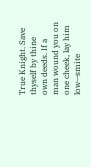True Knight. Save thyself by thine own deeds. If a man wound you on one cheek, lay him low—smite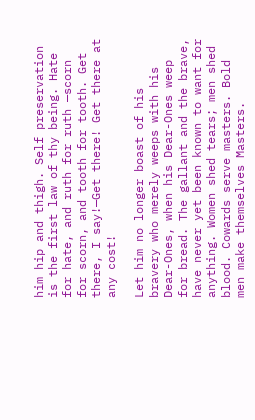him hip and thigh. Self preservation is the first law of thy being. Hate for hate, and ruth for ruth —scorn for scorn, and tooth for tooth. Get there, I say!—Get there! Get there at any cost!

Let him no longer boast of his bravery who merely weeps with his Dear-Ones, when his Dear-Ones weep for bread. The gallant and the brave, have never yet been known to want for anything. Women shed tears; men shed blood. Cowards serve masters. Bold men make themselves Masters.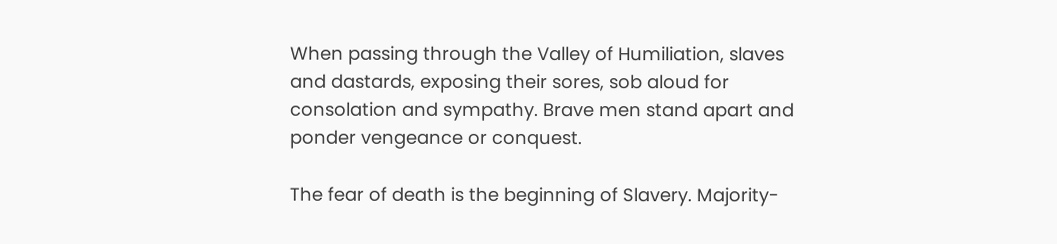When passing through the Valley of Humiliation, slaves and dastards, exposing their sores, sob aloud for consolation and sympathy. Brave men stand apart and ponder vengeance or conquest.

The fear of death is the beginning of Slavery. Majority-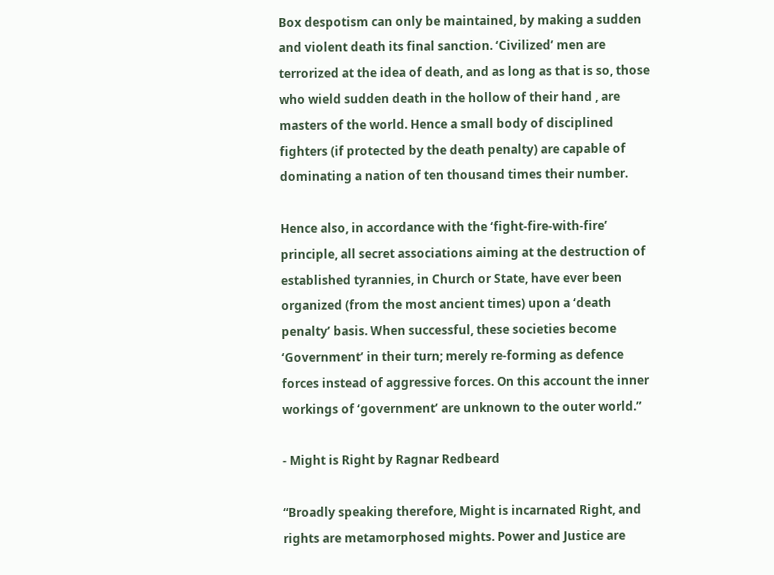Box despotism can only be maintained, by making a sudden and violent death its final sanction. ‘Civilized’ men are terrorized at the idea of death, and as long as that is so, those who wield sudden death in the hollow of their hand , are masters of the world. Hence a small body of disciplined fighters (if protected by the death penalty) are capable of dominating a nation of ten thousand times their number.

Hence also, in accordance with the ‘fight-fire-with-fire’ principle, all secret associations aiming at the destruction of established tyrannies, in Church or State, have ever been organized (from the most ancient times) upon a ‘death penalty’ basis. When successful, these societies become ‘Government’ in their turn; merely re-forming as defence forces instead of aggressive forces. On this account the inner workings of ‘government’ are unknown to the outer world.”

- Might is Right by Ragnar Redbeard

“Broadly speaking therefore, Might is incarnated Right, and rights are metamorphosed mights. Power and Justice are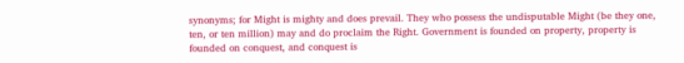synonyms; for Might is mighty and does prevail. They who possess the undisputable Might (be they one, ten, or ten million) may and do proclaim the Right. Government is founded on property, property is founded on conquest, and conquest is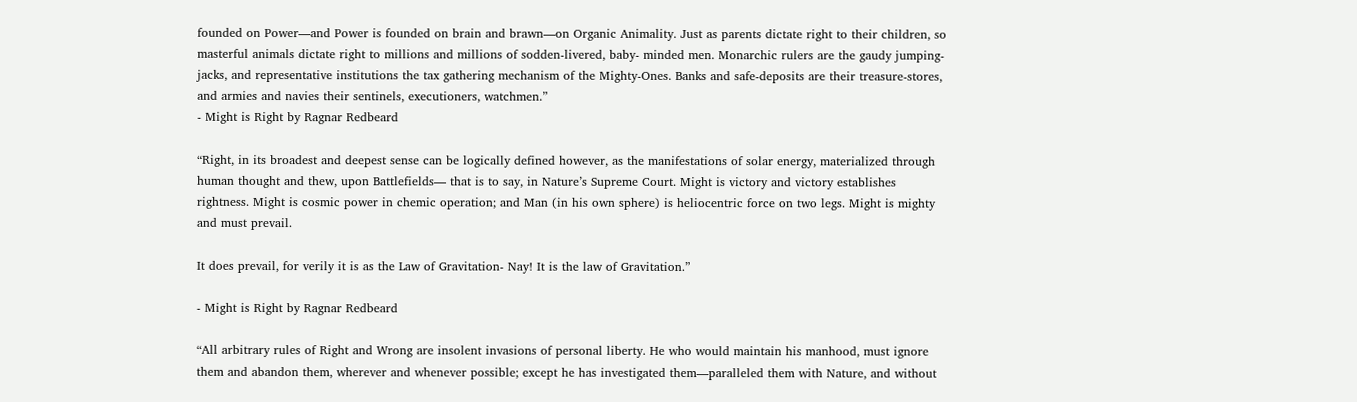founded on Power—and Power is founded on brain and brawn—on Organic Animality. Just as parents dictate right to their children, so masterful animals dictate right to millions and millions of sodden-livered, baby- minded men. Monarchic rulers are the gaudy jumping-jacks, and representative institutions the tax gathering mechanism of the Mighty-Ones. Banks and safe-deposits are their treasure-stores, and armies and navies their sentinels, executioners, watchmen.”
- Might is Right by Ragnar Redbeard

“Right, in its broadest and deepest sense can be logically defined however, as the manifestations of solar energy, materialized through human thought and thew, upon Battlefields— that is to say, in Nature’s Supreme Court. Might is victory and victory establishes rightness. Might is cosmic power in chemic operation; and Man (in his own sphere) is heliocentric force on two legs. Might is mighty and must prevail.

It does prevail, for verily it is as the Law of Gravitation- Nay! It is the law of Gravitation.”

- Might is Right by Ragnar Redbeard

“All arbitrary rules of Right and Wrong are insolent invasions of personal liberty. He who would maintain his manhood, must ignore them and abandon them, wherever and whenever possible; except he has investigated them—paralleled them with Nature, and without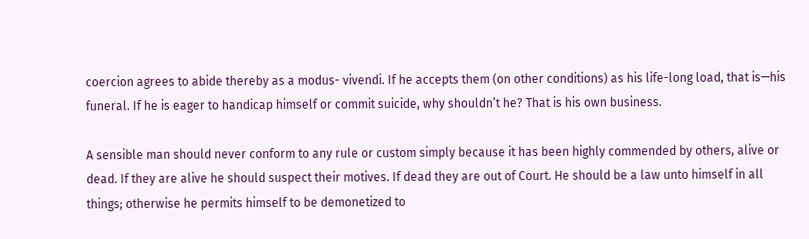coercion agrees to abide thereby as a modus- vivendi. If he accepts them (on other conditions) as his life-long load, that is—his funeral. If he is eager to handicap himself or commit suicide, why shouldn’t he? That is his own business.

A sensible man should never conform to any rule or custom simply because it has been highly commended by others, alive or dead. If they are alive he should suspect their motives. If dead they are out of Court. He should be a law unto himself in all things; otherwise he permits himself to be demonetized to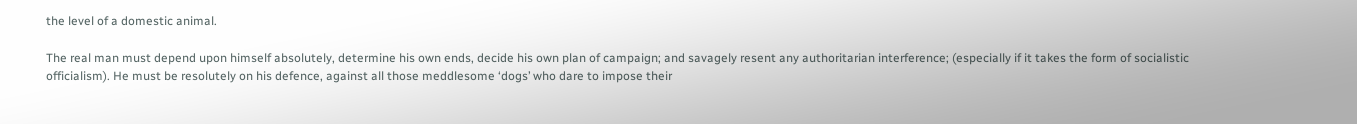the level of a domestic animal.

The real man must depend upon himself absolutely, determine his own ends, decide his own plan of campaign; and savagely resent any authoritarian interference; (especially if it takes the form of socialistic officialism). He must be resolutely on his defence, against all those meddlesome ‘dogs’ who dare to impose their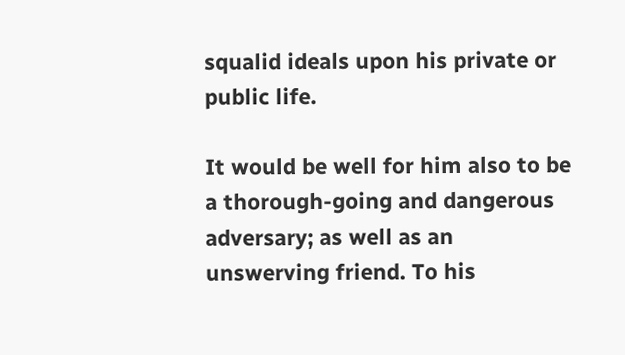squalid ideals upon his private or public life.

It would be well for him also to be a thorough-going and dangerous adversary; as well as an unswerving friend. To his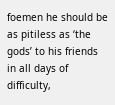foemen he should be as pitiless as ‘the gods’ to his friends in all days of difficulty,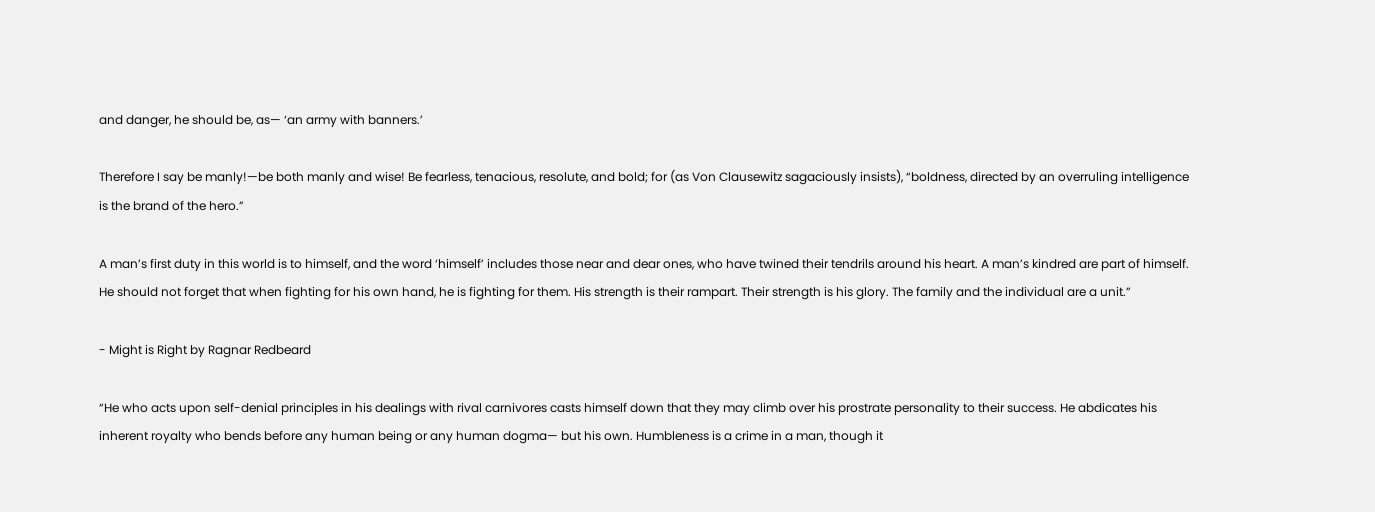and danger, he should be, as— ‘an army with banners.’

Therefore I say be manly!—be both manly and wise! Be fearless, tenacious, resolute, and bold; for (as Von Clausewitz sagaciously insists), “boldness, directed by an overruling intelligence is the brand of the hero.”

A man’s first duty in this world is to himself, and the word ‘himself’ includes those near and dear ones, who have twined their tendrils around his heart. A man’s kindred are part of himself. He should not forget that when fighting for his own hand, he is fighting for them. His strength is their rampart. Their strength is his glory. The family and the individual are a unit.”

- Might is Right by Ragnar Redbeard

“He who acts upon self-denial principles in his dealings with rival carnivores casts himself down that they may climb over his prostrate personality to their success. He abdicates his inherent royalty who bends before any human being or any human dogma— but his own. Humbleness is a crime in a man, though it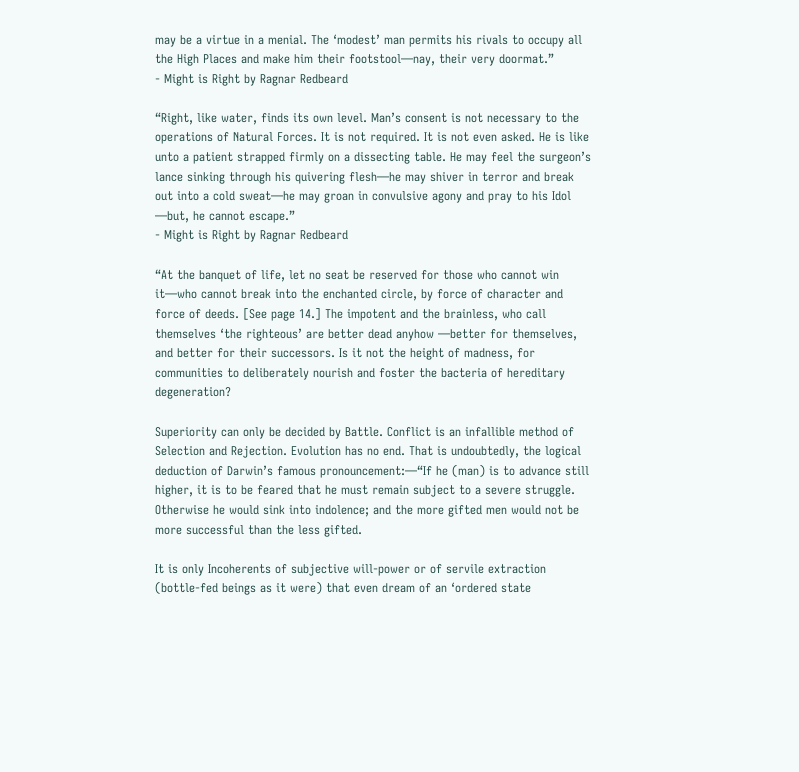may be a virtue in a menial. The ‘modest’ man permits his rivals to occupy all the High Places and make him their footstool—nay, their very doormat.”
- Might is Right by Ragnar Redbeard

“Right, like water, finds its own level. Man’s consent is not necessary to the operations of Natural Forces. It is not required. It is not even asked. He is like unto a patient strapped firmly on a dissecting table. He may feel the surgeon’s lance sinking through his quivering flesh—he may shiver in terror and break out into a cold sweat—he may groan in convulsive agony and pray to his Idol —but, he cannot escape.”
- Might is Right by Ragnar Redbeard

“At the banquet of life, let no seat be reserved for those who cannot win it—who cannot break into the enchanted circle, by force of character and force of deeds. [See page 14.] The impotent and the brainless, who call themselves ‘the righteous’ are better dead anyhow —better for themselves, and better for their successors. Is it not the height of madness, for communities to deliberately nourish and foster the bacteria of hereditary degeneration?

Superiority can only be decided by Battle. Conflict is an infallible method of Selection and Rejection. Evolution has no end. That is undoubtedly, the logical deduction of Darwin’s famous pronouncement:—“If he (man) is to advance still higher, it is to be feared that he must remain subject to a severe struggle. Otherwise he would sink into indolence; and the more gifted men would not be more successful than the less gifted.

It is only Incoherents of subjective will-power or of servile extraction (bottle-fed beings as it were) that even dream of an ‘ordered state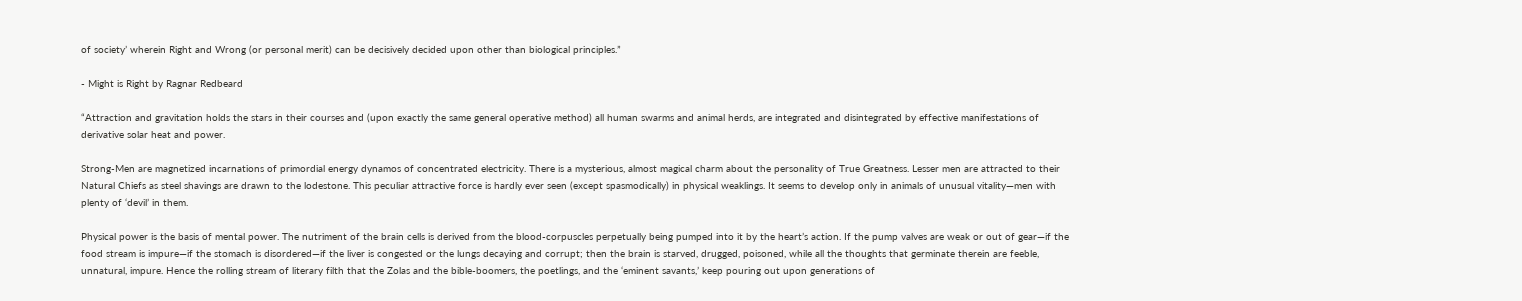of society’ wherein Right and Wrong (or personal merit) can be decisively decided upon other than biological principles.”

- Might is Right by Ragnar Redbeard

“Attraction and gravitation holds the stars in their courses and (upon exactly the same general operative method) all human swarms and animal herds, are integrated and disintegrated by effective manifestations of derivative solar heat and power.

Strong-Men are magnetized incarnations of primordial energy dynamos of concentrated electricity. There is a mysterious, almost magical charm about the personality of True Greatness. Lesser men are attracted to their Natural Chiefs as steel shavings are drawn to the lodestone. This peculiar attractive force is hardly ever seen (except spasmodically) in physical weaklings. It seems to develop only in animals of unusual vitality—men with plenty of ‘devil’ in them.

Physical power is the basis of mental power. The nutriment of the brain cells is derived from the blood-corpuscles perpetually being pumped into it by the heart’s action. If the pump valves are weak or out of gear—if the food stream is impure—if the stomach is disordered—if the liver is congested or the lungs decaying and corrupt; then the brain is starved, drugged, poisoned, while all the thoughts that germinate therein are feeble, unnatural, impure. Hence the rolling stream of literary filth that the Zolas and the bible-boomers, the poetlings, and the ‘eminent savants,’ keep pouring out upon generations of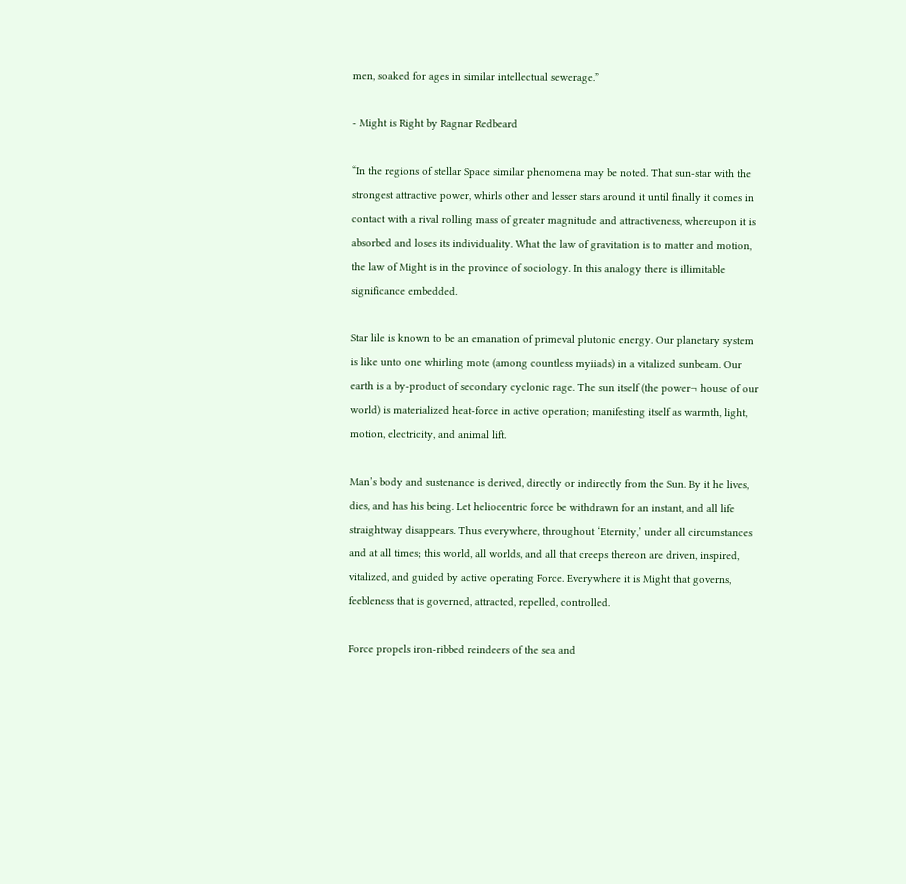men, soaked for ages in similar intellectual sewerage.”

- Might is Right by Ragnar Redbeard

“In the regions of stellar Space similar phenomena may be noted. That sun-star with the strongest attractive power, whirls other and lesser stars around it until finally it comes in contact with a rival rolling mass of greater magnitude and attractiveness, whereupon it is absorbed and loses its individuality. What the law of gravitation is to matter and motion, the law of Might is in the province of sociology. In this analogy there is illimitable significance embedded.

Star lile is known to be an emanation of primeval plutonic energy. Our planetary system is like unto one whirling mote (among countless myiiads) in a vitalized sunbeam. Our earth is a by-product of secondary cyclonic rage. The sun itself (the power¬ house of our world) is materialized heat-force in active operation; manifesting itself as warmth, light, motion, electricity, and animal lift.

Man’s body and sustenance is derived, directly or indirectly from the Sun. By it he lives, dies, and has his being. Let heliocentric force be withdrawn for an instant, and all life straightway disappears. Thus everywhere, throughout ‘Eternity,’ under all circumstances and at all times; this world, all worlds, and all that creeps thereon are driven, inspired, vitalized, and guided by active operating Force. Everywhere it is Might that governs, feebleness that is governed, attracted, repelled, controlled.

Force propels iron-ribbed reindeers of the sea and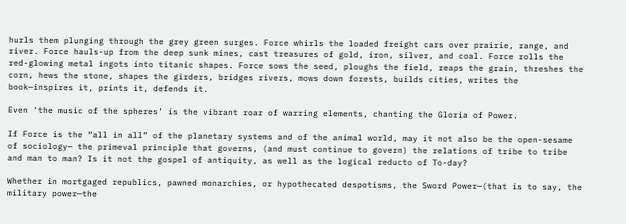hurls them plunging through the grey green surges. Force whirls the loaded freight cars over prairie, range, and river. Force hauls-up from the deep sunk mines, cast treasures of gold, iron, silver, and coal. Force rolls the red-glowing metal ingots into titanic shapes. Force sows the seed, ploughs the field, reaps the grain, threshes the corn, hews the stone, shapes the girders, bridges rivers, mows down forests, builds cities, writes the book—inspires it, prints it, defends it.

Even ‘the music of the spheres’ is the vibrant roar of warring elements, chanting the Gloria of Power.

If Force is the “all in all” of the planetary systems and of the animal world, may it not also be the open-sesame of sociology— the primeval principle that governs, (and must continue to govern) the relations of tribe to tribe and man to man? Is it not the gospel of antiquity, as well as the logical reducto of To-day?

Whether in mortgaged republics, pawned monarchies, or hypothecated despotisms, the Sword Power—(that is to say, the military power—the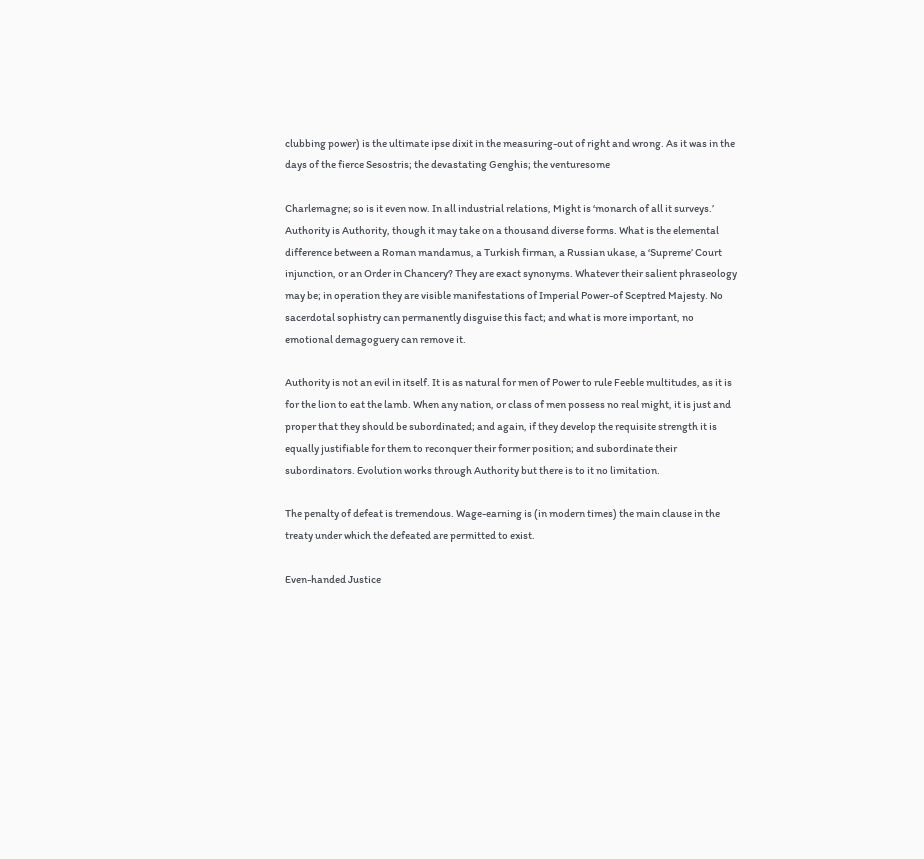clubbing power) is the ultimate ipse dixit in the measuring-out of right and wrong. As it was in the days of the fierce Sesostris; the devastating Genghis; the venturesome

Charlemagne; so is it even now. In all industrial relations, Might is ‘monarch of all it surveys.’ Authority is Authority, though it may take on a thousand diverse forms. What is the elemental difference between a Roman mandamus, a Turkish firman, a Russian ukase, a ‘Supreme’ Court injunction, or an Order in Chancery? They are exact synonyms. Whatever their salient phraseology may be; in operation they are visible manifestations of Imperial Power-of Sceptred Majesty. No sacerdotal sophistry can permanently disguise this fact; and what is more important, no emotional demagoguery can remove it.

Authority is not an evil in itself. It is as natural for men of Power to rule Feeble multitudes, as it is for the lion to eat the lamb. When any nation, or class of men possess no real might, it is just and proper that they should be subordinated; and again, if they develop the requisite strength it is equally justifiable for them to reconquer their former position; and subordinate their subordinators. Evolution works through Authority but there is to it no limitation.

The penalty of defeat is tremendous. Wage-earning is (in modern times) the main clause in the treaty under which the defeated are permitted to exist.

Even-handed Justice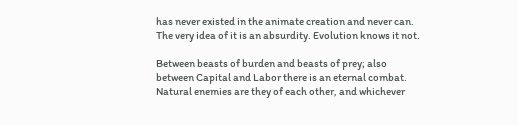has never existed in the animate creation and never can. The very idea of it is an absurdity. Evolution knows it not.

Between beasts of burden and beasts of prey; also between Capital and Labor there is an eternal combat. Natural enemies are they of each other, and whichever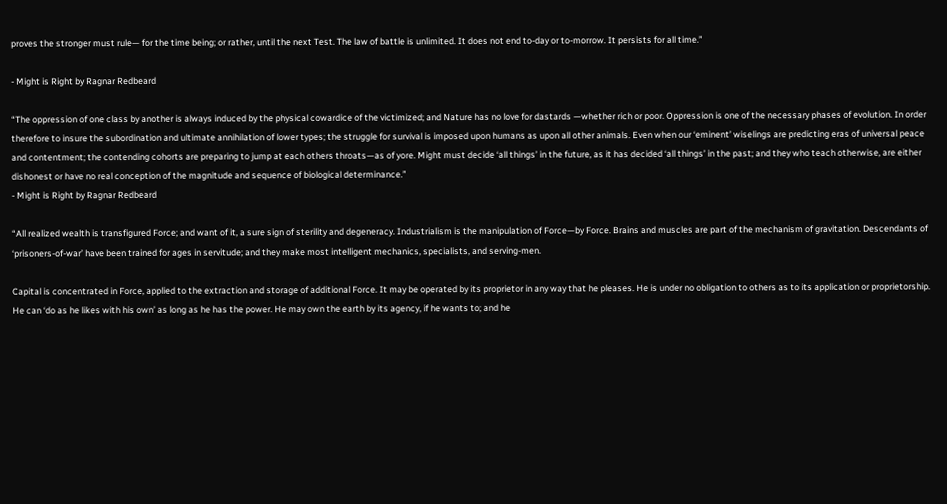proves the stronger must rule— for the time being; or rather, until the next Test. The law of battle is unlimited. It does not end to-day or to-morrow. It persists for all time.”

- Might is Right by Ragnar Redbeard

“The oppression of one class by another is always induced by the physical cowardice of the victimized; and Nature has no love for dastards —whether rich or poor. Oppression is one of the necessary phases of evolution. In order therefore to insure the subordination and ultimate annihilation of lower types; the struggle for survival is imposed upon humans as upon all other animals. Even when our ‘eminent’ wiselings are predicting eras of universal peace and contentment; the contending cohorts are preparing to jump at each others throats—as of yore. Might must decide ‘all things’ in the future, as it has decided ‘all things’ in the past; and they who teach otherwise, are either dishonest or have no real conception of the magnitude and sequence of biological determinance.”
- Might is Right by Ragnar Redbeard

“All realized wealth is transfigured Force; and want of it, a sure sign of sterility and degeneracy. Industrialism is the manipulation of Force—by Force. Brains and muscles are part of the mechanism of gravitation. Descendants of ‘prisoners-of-war’ have been trained for ages in servitude; and they make most intelligent mechanics, specialists, and serving-men.

Capital is concentrated in Force, applied to the extraction and storage of additional Force. It may be operated by its proprietor in any way that he pleases. He is under no obligation to others as to its application or proprietorship. He can ‘do as he likes with his own’ as long as he has the power. He may own the earth by its agency, if he wants to; and he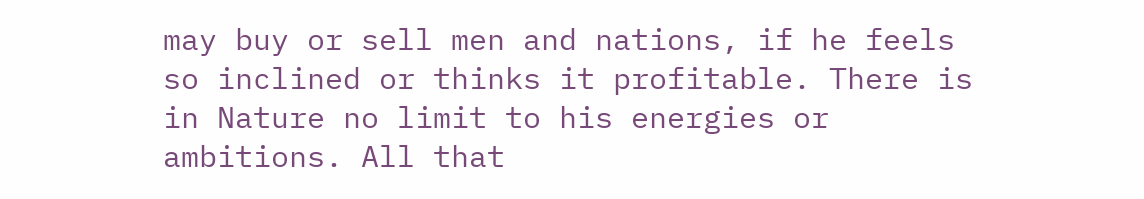may buy or sell men and nations, if he feels so inclined or thinks it profitable. There is in Nature no limit to his energies or ambitions. All that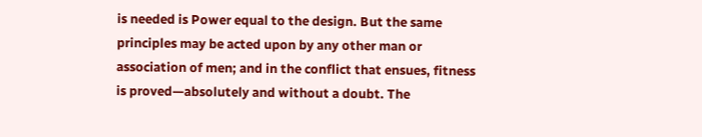is needed is Power equal to the design. But the same principles may be acted upon by any other man or association of men; and in the conflict that ensues, fitness is proved—absolutely and without a doubt. The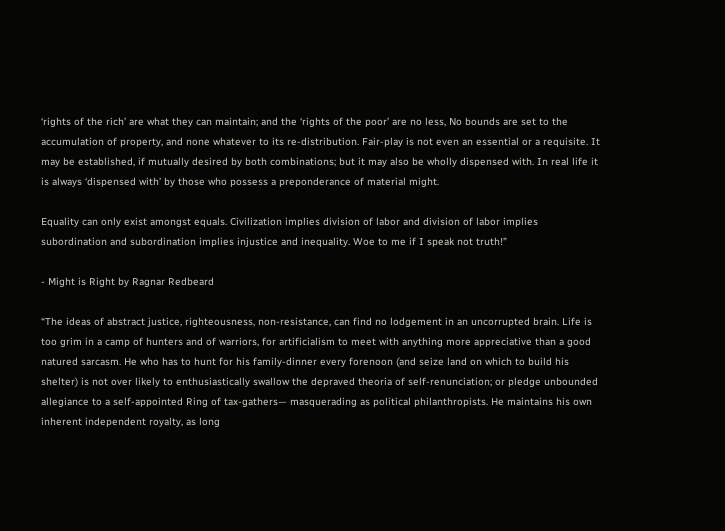‘rights of the rich’ are what they can maintain; and the ‘rights of the poor’ are no less, No bounds are set to the accumulation of property, and none whatever to its re-distribution. Fair-play is not even an essential or a requisite. It may be established, if mutually desired by both combinations; but it may also be wholly dispensed with. In real life it is always ‘dispensed with’ by those who possess a preponderance of material might.

Equality can only exist amongst equals. Civilization implies division of labor and division of labor implies subordination and subordination implies injustice and inequality. Woe to me if I speak not truth!”

- Might is Right by Ragnar Redbeard

“The ideas of abstract justice, righteousness, non-resistance, can find no lodgement in an uncorrupted brain. Life is too grim in a camp of hunters and of warriors, for artificialism to meet with anything more appreciative than a good natured sarcasm. He who has to hunt for his family-dinner every forenoon (and seize land on which to build his shelter) is not over likely to enthusiastically swallow the depraved theoria of self-renunciation; or pledge unbounded allegiance to a self-appointed Ring of tax-gathers— masquerading as political philanthropists. He maintains his own inherent independent royalty, as long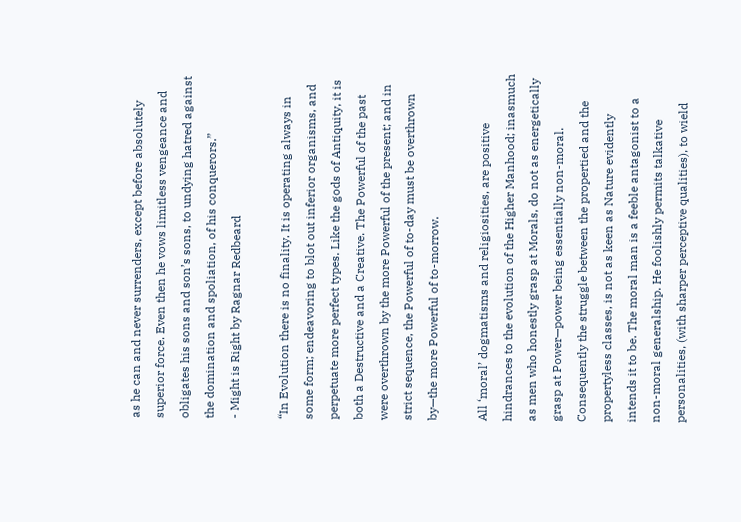as he can and never surrenders, except before absolutely superior force. Even then he vows limitless vengeance and obligates his sons and son’s sons, to undying hatred against the domination and spoliation, of his conquerors.”
- Might is Right by Ragnar Redbeard

“In Evolution there is no finality. It is operating always in some form; endeavoring to blot out inferior organisms, and perpetuate more perfect types. Like the gods of Antiquity, it is both a Destructive and a Creative. The Powerful of the past were overthrown by the more Powerful of the present; and in strict sequence, the Powerful of to-day must be overthrown by—the more Powerful of to-morrow.

All ‘moral’ dogmatisms and religiosities, are positive hindrances to the evolution of the Higher Manhood; inasmuch as men who honestly grasp at Morals, do not as energetically grasp at Power—power being essentially non-moral. Consequently the struggle between the propertied and the propertyless classes, is not as keen as Nature evidently intends it to be. The moral man is a feeble antagonist to a non-moral generalship. He foolishly permits talkative personalities, (with sharper perceptive qualities), to wield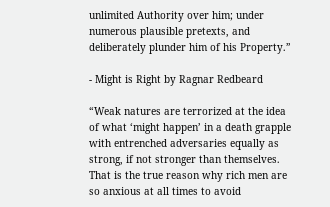unlimited Authority over him; under numerous plausible pretexts, and deliberately plunder him of his Property.”

- Might is Right by Ragnar Redbeard

“Weak natures are terrorized at the idea of what ‘might happen’ in a death grapple with entrenched adversaries equally as strong, if not stronger than themselves. That is the true reason why rich men are so anxious at all times to avoid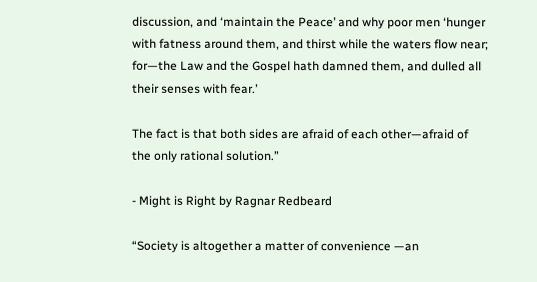discussion, and ‘maintain the Peace’ and why poor men ‘hunger with fatness around them, and thirst while the waters flow near; for—the Law and the Gospel hath damned them, and dulled all their senses with fear.’

The fact is that both sides are afraid of each other—afraid of the only rational solution.”

- Might is Right by Ragnar Redbeard

“Society is altogether a matter of convenience —an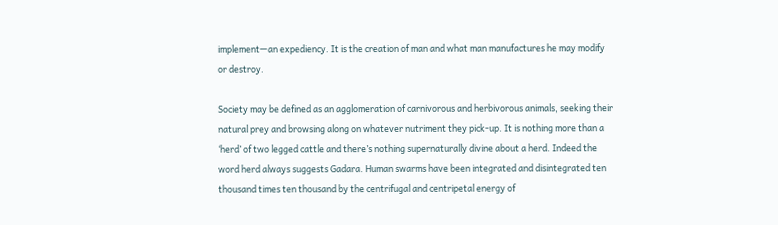implement—an expediency. It is the creation of man and what man manufactures he may modify or destroy.

Society may be defined as an agglomeration of carnivorous and herbivorous animals, seeking their natural prey and browsing along on whatever nutriment they pick-up. It is nothing more than a ‘herd’ of two legged cattle and there’s nothing supernaturally divine about a herd. Indeed the word herd always suggests Gadara. Human swarms have been integrated and disintegrated ten thousand times ten thousand by the centrifugal and centripetal energy of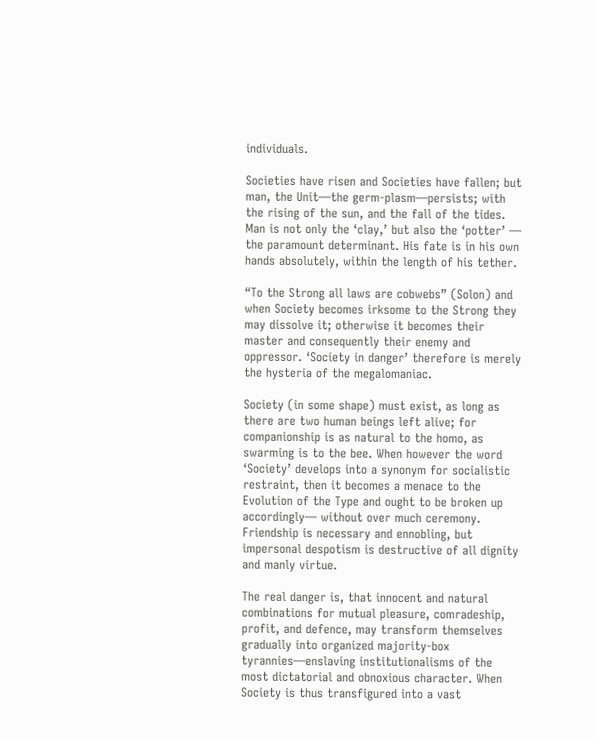individuals.

Societies have risen and Societies have fallen; but man, the Unit—the germ-plasm—persists; with the rising of the sun, and the fall of the tides. Man is not only the ‘clay,’ but also the ‘potter’ — the paramount determinant. His fate is in his own hands absolutely, within the length of his tether.

“To the Strong all laws are cobwebs” (Solon) and when Society becomes irksome to the Strong they may dissolve it; otherwise it becomes their master and consequently their enemy and oppressor. ‘Society in danger’ therefore is merely the hysteria of the megalomaniac.

Society (in some shape) must exist, as long as there are two human beings left alive; for companionship is as natural to the homo, as swarming is to the bee. When however the word ‘Society’ develops into a synonym for socialistic restraint, then it becomes a menace to the Evolution of the Type and ought to be broken up accordingly— without over much ceremony. Friendship is necessary and ennobling, but impersonal despotism is destructive of all dignity and manly virtue.

The real danger is, that innocent and natural combinations for mutual pleasure, comradeship, profit, and defence, may transform themselves gradually into organized majority-box tyrannies—enslaving institutionalisms of the most dictatorial and obnoxious character. When Society is thus transfigured into a vast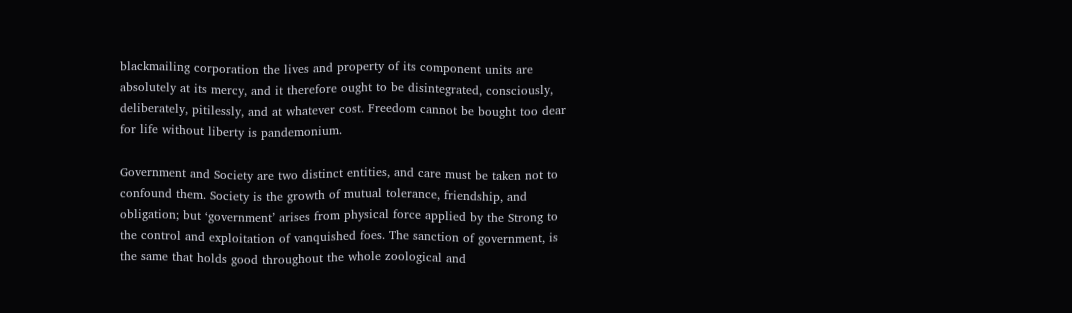blackmailing corporation the lives and property of its component units are absolutely at its mercy, and it therefore ought to be disintegrated, consciously, deliberately, pitilessly, and at whatever cost. Freedom cannot be bought too dear for life without liberty is pandemonium.

Government and Society are two distinct entities, and care must be taken not to confound them. Society is the growth of mutual tolerance, friendship, and obligation; but ‘government’ arises from physical force applied by the Strong to the control and exploitation of vanquished foes. The sanction of government, is the same that holds good throughout the whole zoological and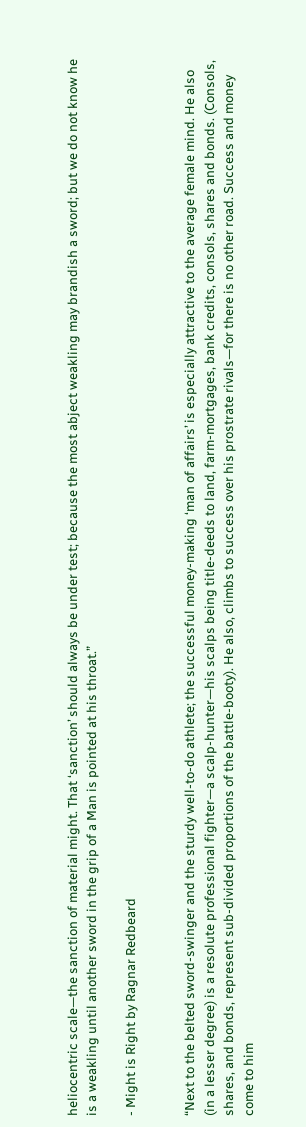heliocentric scale—the sanction of material might. That ‘sanction’ should always be under test; because the most abject weakling may brandish a sword; but we do not know he is a weakling until another sword in the grip of a Man is pointed at his throat.”

- Might is Right by Ragnar Redbeard


“Next to the belted sword-swinger and the sturdy well-to-do athlete; the successful money-making ‘man of affairs’ is especially attractive to the average female mind. He also (in a lesser degree) is a resolute professional fighter—a scalp-hunter—his scalps being title-deeds to land, farm-mortgages, bank credits, consols, shares and bonds. (Consols, shares, and bonds, represent sub-divided proportions of the battle-booty). He also, climbs to success over his prostrate rivals—for there is no other road. Success and money come to him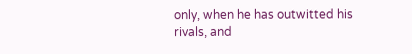only, when he has outwitted his rivals, and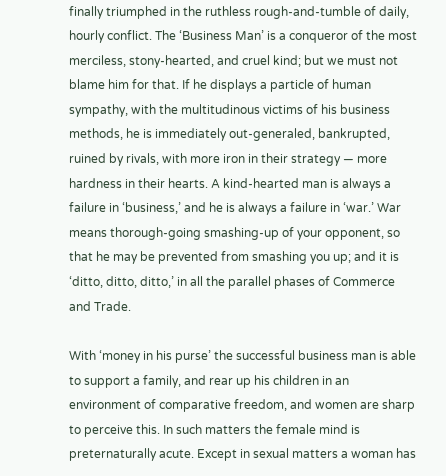finally triumphed in the ruthless rough-and-tumble of daily, hourly conflict. The ‘Business Man’ is a conqueror of the most merciless, stony-hearted, and cruel kind; but we must not blame him for that. If he displays a particle of human sympathy, with the multitudinous victims of his business methods, he is immediately out-generaled, bankrupted, ruined by rivals, with more iron in their strategy — more hardness in their hearts. A kind-hearted man is always a failure in ‘business,’ and he is always a failure in ‘war.’ War means thorough-going smashing-up of your opponent, so that he may be prevented from smashing you up; and it is ‘ditto, ditto, ditto,’ in all the parallel phases of Commerce and Trade.

With ‘money in his purse’ the successful business man is able to support a family, and rear up his children in an environment of comparative freedom, and women are sharp to perceive this. In such matters the female mind is preternaturally acute. Except in sexual matters a woman has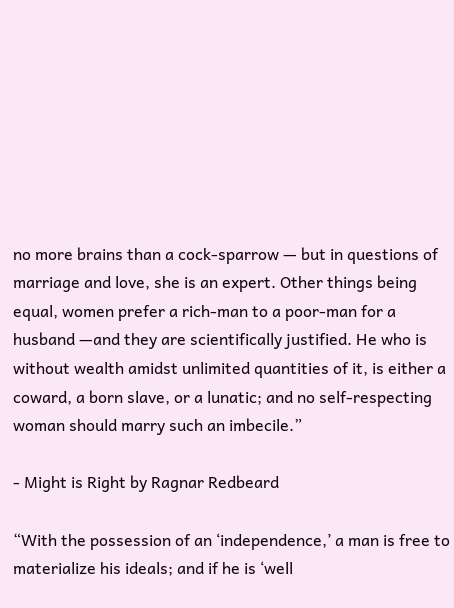no more brains than a cock-sparrow — but in questions of marriage and love, she is an expert. Other things being equal, women prefer a rich-man to a poor-man for a husband —and they are scientifically justified. He who is without wealth amidst unlimited quantities of it, is either a coward, a born slave, or a lunatic; and no self-respecting woman should marry such an imbecile.”

- Might is Right by Ragnar Redbeard

“With the possession of an ‘independence,’ a man is free to materialize his ideals; and if he is ‘well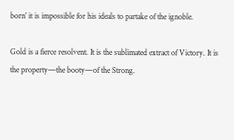born’ it is impossible for his ideals to partake of the ignoble.

Gold is a fierce resolvent. It is the sublimated extract of Victory. It is the property—the booty—of the Strong.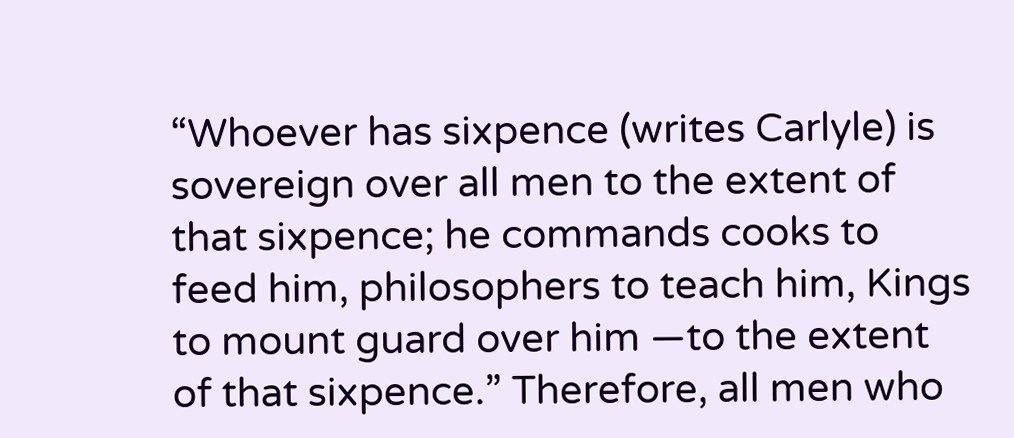“Whoever has sixpence (writes Carlyle) is sovereign over all men to the extent of that sixpence; he commands cooks to feed him, philosophers to teach him, Kings to mount guard over him —to the extent of that sixpence.” Therefore, all men who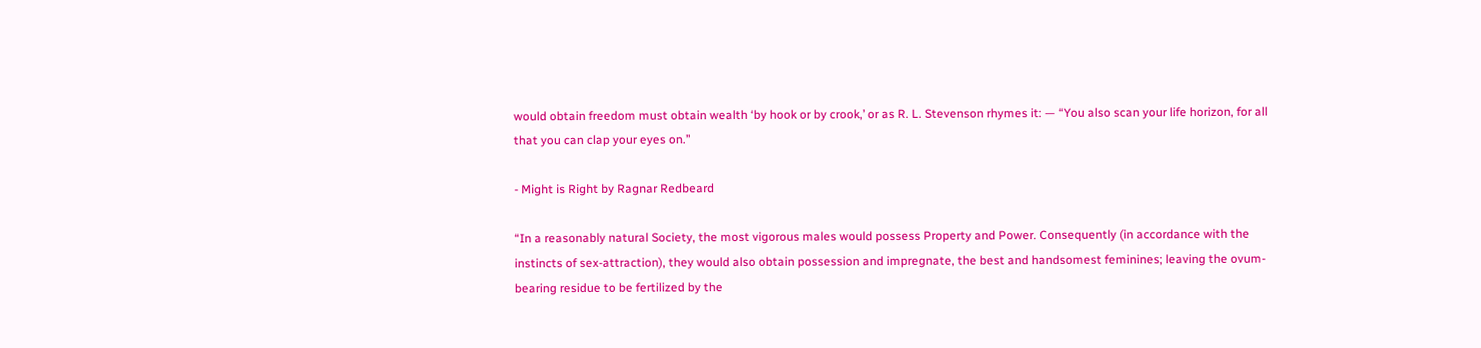would obtain freedom must obtain wealth ‘by hook or by crook,’ or as R. L. Stevenson rhymes it: — “You also scan your life horizon, for all that you can clap your eyes on.”

- Might is Right by Ragnar Redbeard

“In a reasonably natural Society, the most vigorous males would possess Property and Power. Consequently (in accordance with the instincts of sex-attraction), they would also obtain possession and impregnate, the best and handsomest feminines; leaving the ovum-bearing residue to be fertilized by the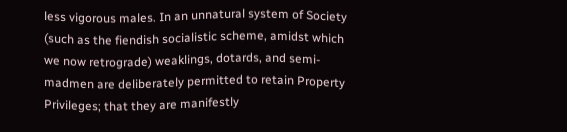less vigorous males. In an unnatural system of Society (such as the fiendish socialistic scheme, amidst which we now retrograde) weaklings, dotards, and semi-madmen are deliberately permitted to retain Property Privileges; that they are manifestly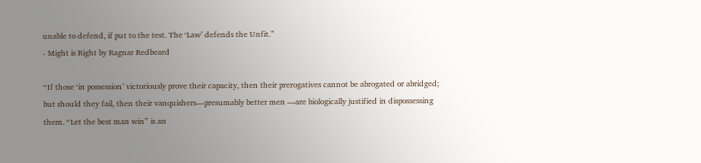unable to defend, if put to the test. The ‘Law’ defends the Unfit.”
- Might is Right by Ragnar Redbeard

“If those ‘in possession’ victoriously prove their capacity, then their prerogatives cannot be abrogated or abridged; but should they fail, then their vanquishers—presumably better men —are biologically justified in dispossessing them. “Let the best man win” is an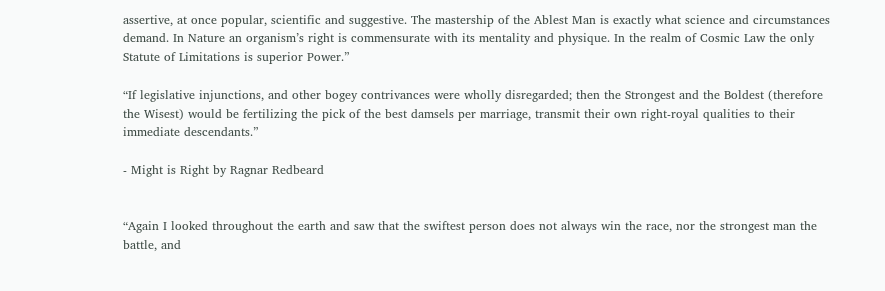assertive, at once popular, scientific and suggestive. The mastership of the Ablest Man is exactly what science and circumstances demand. In Nature an organism’s right is commensurate with its mentality and physique. In the realm of Cosmic Law the only Statute of Limitations is superior Power.”

“If legislative injunctions, and other bogey contrivances were wholly disregarded; then the Strongest and the Boldest (therefore the Wisest) would be fertilizing the pick of the best damsels per marriage, transmit their own right-royal qualities to their immediate descendants.”

- Might is Right by Ragnar Redbeard


“Again I looked throughout the earth and saw that the swiftest person does not always win the race, nor the strongest man the battle, and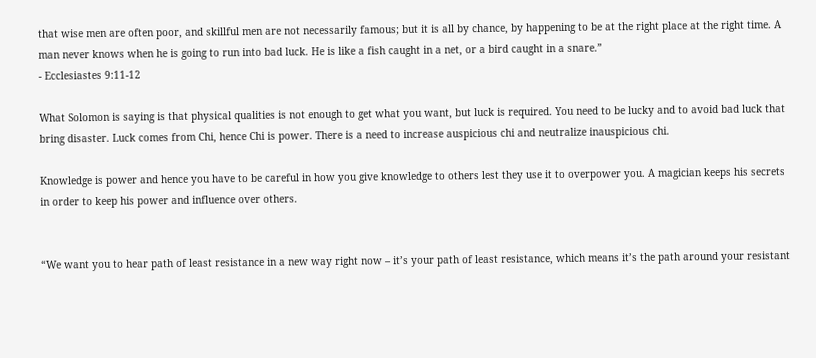that wise men are often poor, and skillful men are not necessarily famous; but it is all by chance, by happening to be at the right place at the right time. A man never knows when he is going to run into bad luck. He is like a fish caught in a net, or a bird caught in a snare.”
- Ecclesiastes 9:11-12

What Solomon is saying is that physical qualities is not enough to get what you want, but luck is required. You need to be lucky and to avoid bad luck that bring disaster. Luck comes from Chi, hence Chi is power. There is a need to increase auspicious chi and neutralize inauspicious chi.

Knowledge is power and hence you have to be careful in how you give knowledge to others lest they use it to overpower you. A magician keeps his secrets in order to keep his power and influence over others.


“We want you to hear path of least resistance in a new way right now – it’s your path of least resistance, which means it’s the path around your resistant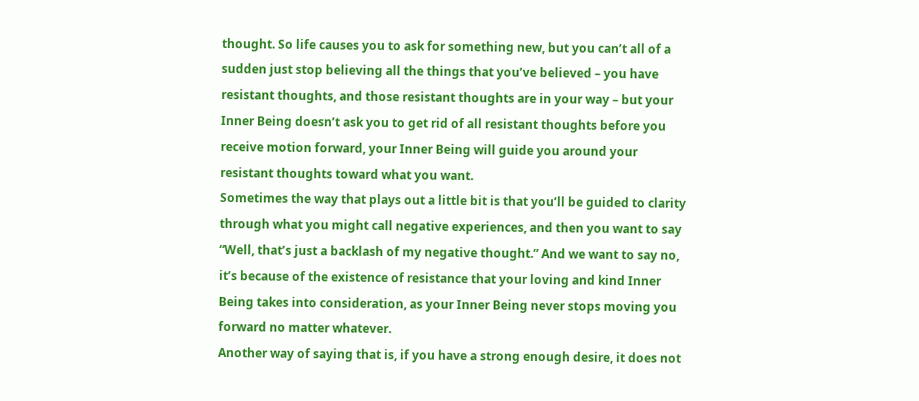thought. So life causes you to ask for something new, but you can’t all of a sudden just stop believing all the things that you’ve believed – you have resistant thoughts, and those resistant thoughts are in your way – but your Inner Being doesn’t ask you to get rid of all resistant thoughts before you receive motion forward, your Inner Being will guide you around your resistant thoughts toward what you want.
Sometimes the way that plays out a little bit is that you’ll be guided to clarity through what you might call negative experiences, and then you want to say “Well, that’s just a backlash of my negative thought.” And we want to say no, it’s because of the existence of resistance that your loving and kind Inner Being takes into consideration, as your Inner Being never stops moving you forward no matter whatever.
Another way of saying that is, if you have a strong enough desire, it does not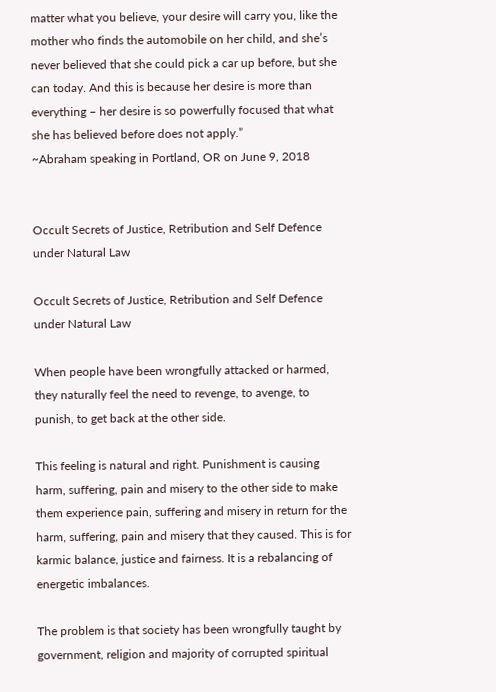matter what you believe, your desire will carry you, like the mother who finds the automobile on her child, and she’s never believed that she could pick a car up before, but she can today. And this is because her desire is more than everything – her desire is so powerfully focused that what she has believed before does not apply.”
~Abraham speaking in Portland, OR on June 9, 2018


Occult Secrets of Justice, Retribution and Self Defence under Natural Law

Occult Secrets of Justice, Retribution and Self Defence under Natural Law

When people have been wrongfully attacked or harmed, they naturally feel the need to revenge, to avenge, to punish, to get back at the other side.

This feeling is natural and right. Punishment is causing harm, suffering, pain and misery to the other side to make them experience pain, suffering and misery in return for the harm, suffering, pain and misery that they caused. This is for karmic balance, justice and fairness. It is a rebalancing of energetic imbalances.

The problem is that society has been wrongfully taught by government, religion and majority of corrupted spiritual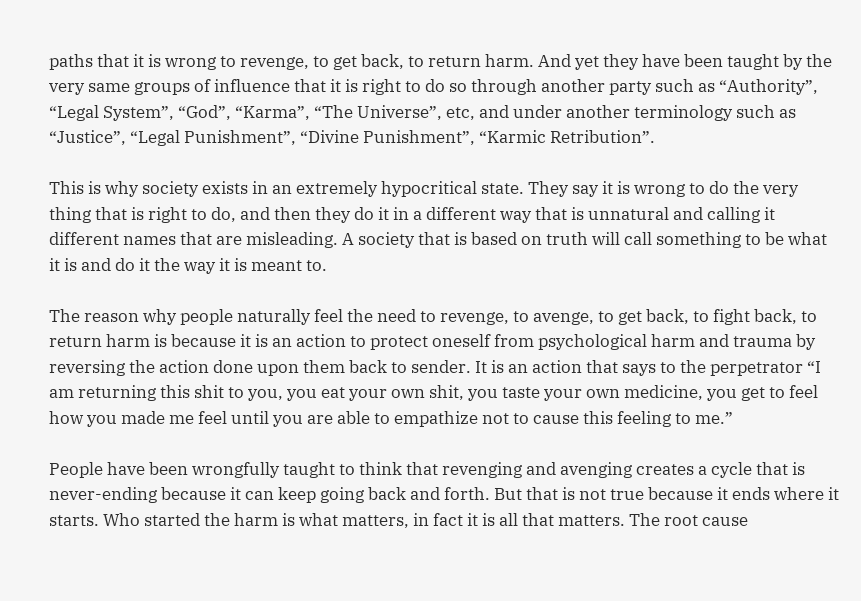paths that it is wrong to revenge, to get back, to return harm. And yet they have been taught by the very same groups of influence that it is right to do so through another party such as “Authority”, “Legal System”, “God”, “Karma”, “The Universe”, etc, and under another terminology such as “Justice”, “Legal Punishment”, “Divine Punishment”, “Karmic Retribution”.

This is why society exists in an extremely hypocritical state. They say it is wrong to do the very thing that is right to do, and then they do it in a different way that is unnatural and calling it different names that are misleading. A society that is based on truth will call something to be what it is and do it the way it is meant to.

The reason why people naturally feel the need to revenge, to avenge, to get back, to fight back, to return harm is because it is an action to protect oneself from psychological harm and trauma by reversing the action done upon them back to sender. It is an action that says to the perpetrator “I am returning this shit to you, you eat your own shit, you taste your own medicine, you get to feel how you made me feel until you are able to empathize not to cause this feeling to me.”

People have been wrongfully taught to think that revenging and avenging creates a cycle that is never-ending because it can keep going back and forth. But that is not true because it ends where it starts. Who started the harm is what matters, in fact it is all that matters. The root cause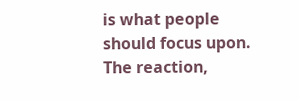is what people should focus upon. The reaction,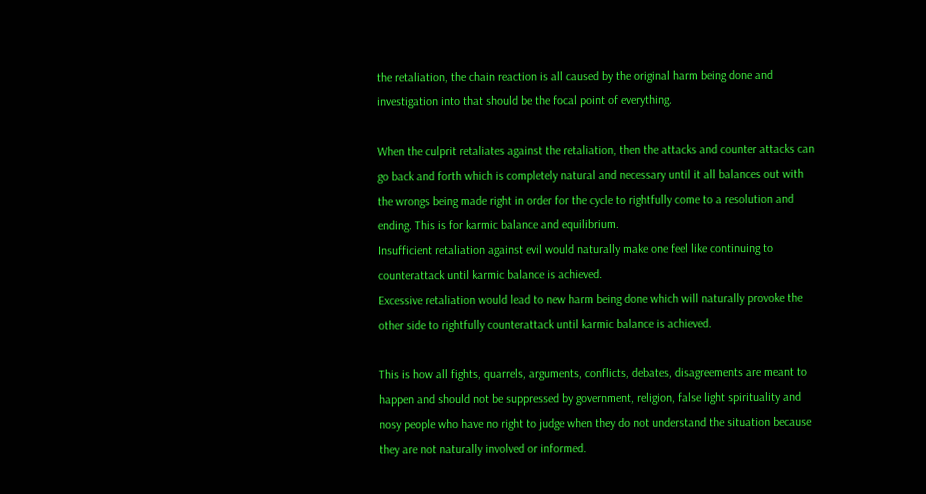the retaliation, the chain reaction is all caused by the original harm being done and investigation into that should be the focal point of everything.

When the culprit retaliates against the retaliation, then the attacks and counter attacks can go back and forth which is completely natural and necessary until it all balances out with the wrongs being made right in order for the cycle to rightfully come to a resolution and ending. This is for karmic balance and equilibrium.
Insufficient retaliation against evil would naturally make one feel like continuing to counterattack until karmic balance is achieved.
Excessive retaliation would lead to new harm being done which will naturally provoke the other side to rightfully counterattack until karmic balance is achieved.

This is how all fights, quarrels, arguments, conflicts, debates, disagreements are meant to happen and should not be suppressed by government, religion, false light spirituality and nosy people who have no right to judge when they do not understand the situation because they are not naturally involved or informed.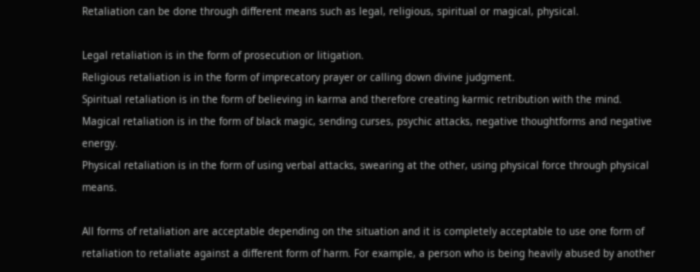Retaliation can be done through different means such as legal, religious, spiritual or magical, physical.

Legal retaliation is in the form of prosecution or litigation.
Religious retaliation is in the form of imprecatory prayer or calling down divine judgment.
Spiritual retaliation is in the form of believing in karma and therefore creating karmic retribution with the mind.
Magical retaliation is in the form of black magic, sending curses, psychic attacks, negative thoughtforms and negative energy.
Physical retaliation is in the form of using verbal attacks, swearing at the other, using physical force through physical means.

All forms of retaliation are acceptable depending on the situation and it is completely acceptable to use one form of retaliation to retaliate against a different form of harm. For example, a person who is being heavily abused by another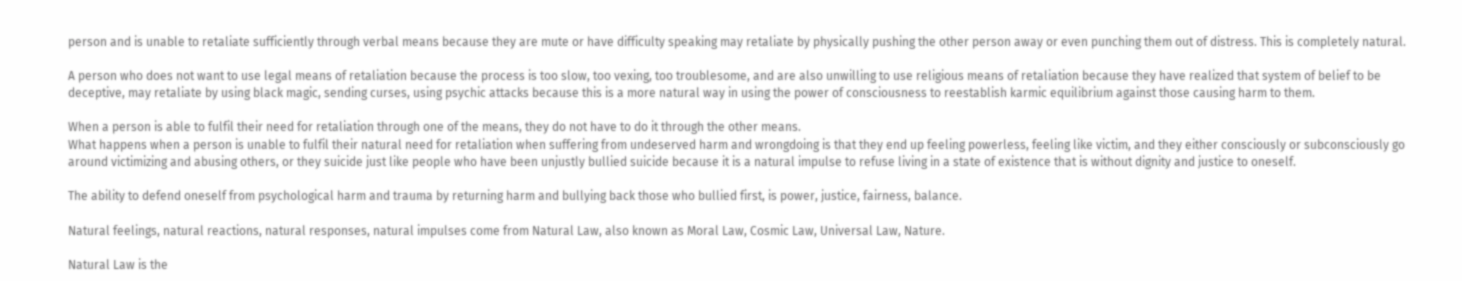person and is unable to retaliate sufficiently through verbal means because they are mute or have difficulty speaking may retaliate by physically pushing the other person away or even punching them out of distress. This is completely natural.

A person who does not want to use legal means of retaliation because the process is too slow, too vexing, too troublesome, and are also unwilling to use religious means of retaliation because they have realized that system of belief to be deceptive, may retaliate by using black magic, sending curses, using psychic attacks because this is a more natural way in using the power of consciousness to reestablish karmic equilibrium against those causing harm to them.

When a person is able to fulfil their need for retaliation through one of the means, they do not have to do it through the other means.
What happens when a person is unable to fulfil their natural need for retaliation when suffering from undeserved harm and wrongdoing is that they end up feeling powerless, feeling like victim, and they either consciously or subconsciously go around victimizing and abusing others, or they suicide just like people who have been unjustly bullied suicide because it is a natural impulse to refuse living in a state of existence that is without dignity and justice to oneself.

The ability to defend oneself from psychological harm and trauma by returning harm and bullying back those who bullied first, is power, justice, fairness, balance.

Natural feelings, natural reactions, natural responses, natural impulses come from Natural Law, also known as Moral Law, Cosmic Law, Universal Law, Nature.

Natural Law is the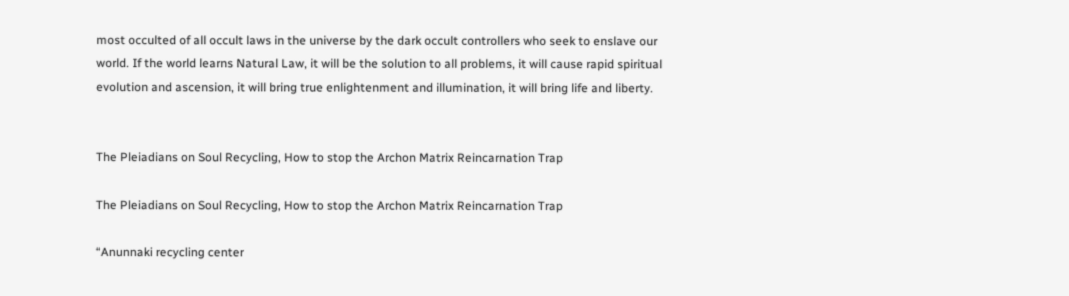most occulted of all occult laws in the universe by the dark occult controllers who seek to enslave our world. If the world learns Natural Law, it will be the solution to all problems, it will cause rapid spiritual evolution and ascension, it will bring true enlightenment and illumination, it will bring life and liberty.


The Pleiadians on Soul Recycling, How to stop the Archon Matrix Reincarnation Trap

The Pleiadians on Soul Recycling, How to stop the Archon Matrix Reincarnation Trap

“Anunnaki recycling center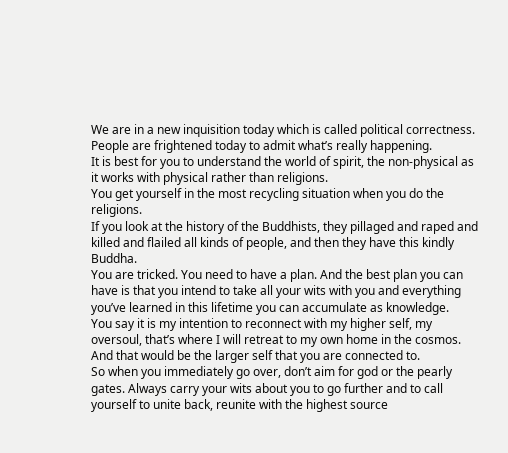We are in a new inquisition today which is called political correctness. People are frightened today to admit what’s really happening.
It is best for you to understand the world of spirit, the non-physical as it works with physical rather than religions.
You get yourself in the most recycling situation when you do the religions.
If you look at the history of the Buddhists, they pillaged and raped and killed and flailed all kinds of people, and then they have this kindly Buddha.
You are tricked. You need to have a plan. And the best plan you can have is that you intend to take all your wits with you and everything you’ve learned in this lifetime you can accumulate as knowledge.
You say it is my intention to reconnect with my higher self, my oversoul, that’s where I will retreat to my own home in the cosmos. And that would be the larger self that you are connected to.
So when you immediately go over, don’t aim for god or the pearly gates. Always carry your wits about you to go further and to call yourself to unite back, reunite with the highest source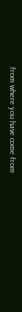from where you have come from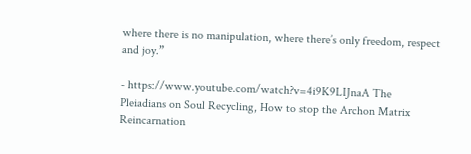where there is no manipulation, where there’s only freedom, respect and joy.”

- https://www.youtube.com/watch?v=4i9K9LIJnaA The Pleiadians on Soul Recycling, How to stop the Archon Matrix Reincarnation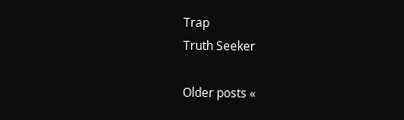Trap
Truth Seeker

Older posts «